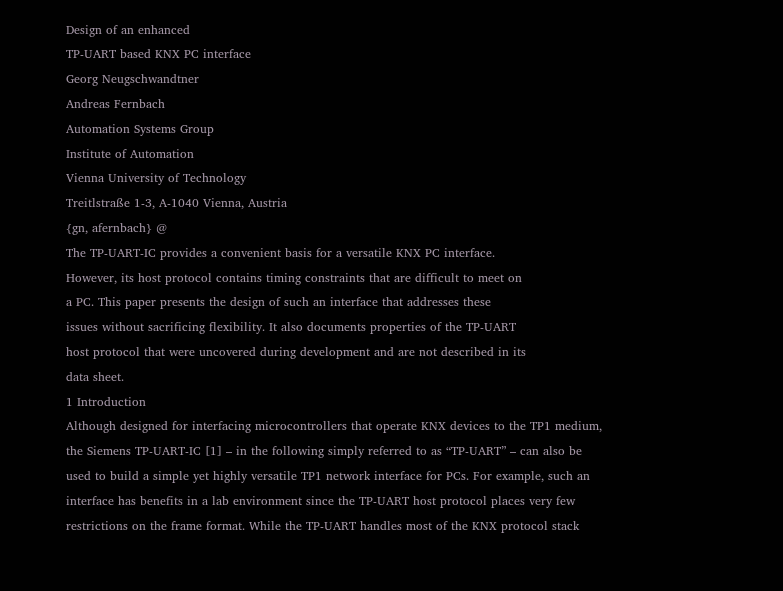Design of an enhanced
TP-UART based KNX PC interface
Georg Neugschwandtner
Andreas Fernbach
Automation Systems Group
Institute of Automation
Vienna University of Technology
Treitlstraße 1-3, A-1040 Vienna, Austria
{gn, afernbach} @
The TP-UART-IC provides a convenient basis for a versatile KNX PC interface.
However, its host protocol contains timing constraints that are difficult to meet on
a PC. This paper presents the design of such an interface that addresses these
issues without sacrificing flexibility. It also documents properties of the TP-UART
host protocol that were uncovered during development and are not described in its
data sheet.
1 Introduction
Although designed for interfacing microcontrollers that operate KNX devices to the TP1 medium,
the Siemens TP-UART-IC [1] – in the following simply referred to as “TP-UART” – can also be
used to build a simple yet highly versatile TP1 network interface for PCs. For example, such an
interface has benefits in a lab environment since the TP-UART host protocol places very few
restrictions on the frame format. While the TP-UART handles most of the KNX protocol stack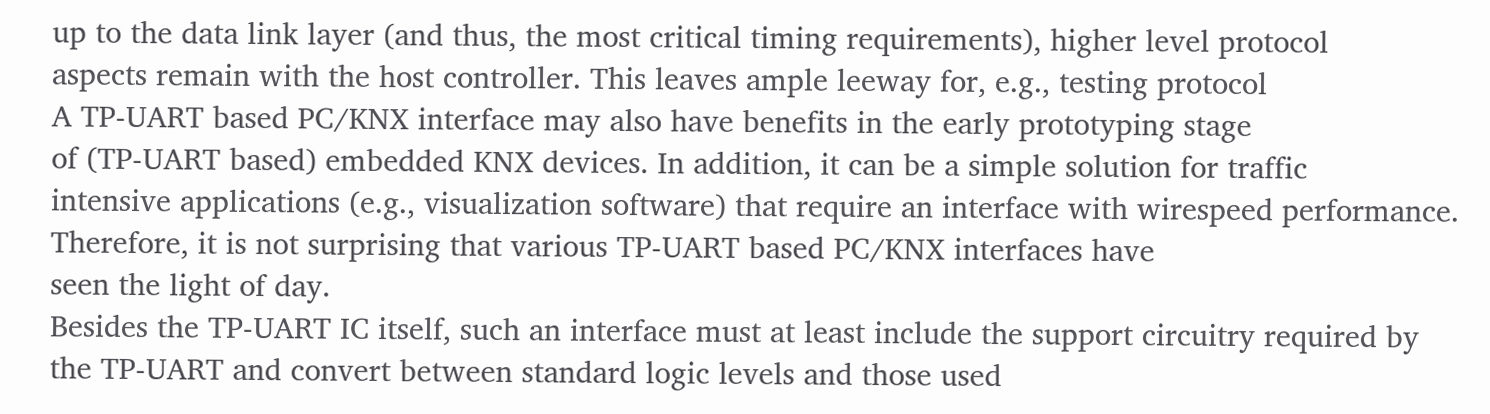up to the data link layer (and thus, the most critical timing requirements), higher level protocol
aspects remain with the host controller. This leaves ample leeway for, e.g., testing protocol
A TP-UART based PC/KNX interface may also have benefits in the early prototyping stage
of (TP-UART based) embedded KNX devices. In addition, it can be a simple solution for traffic
intensive applications (e.g., visualization software) that require an interface with wirespeed performance. Therefore, it is not surprising that various TP-UART based PC/KNX interfaces have
seen the light of day.
Besides the TP-UART IC itself, such an interface must at least include the support circuitry required by the TP-UART and convert between standard logic levels and those used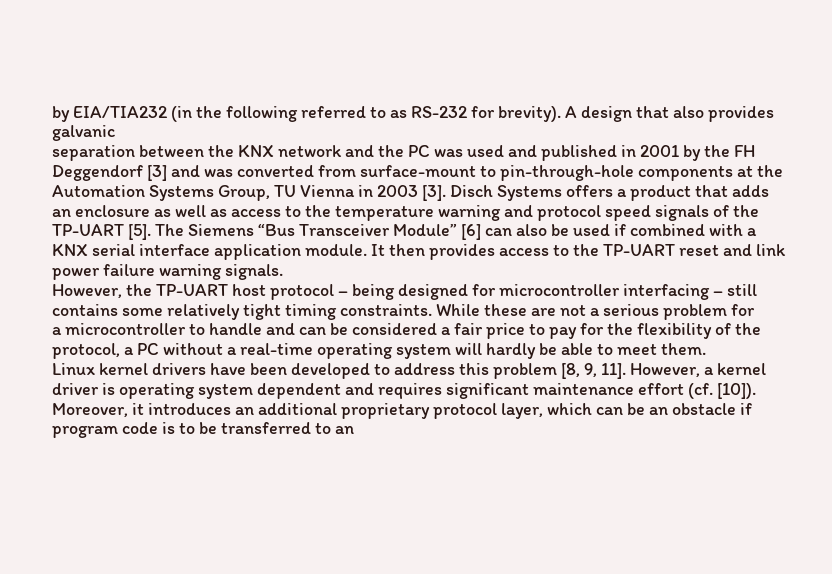by EIA/TIA232 (in the following referred to as RS-232 for brevity). A design that also provides galvanic
separation between the KNX network and the PC was used and published in 2001 by the FH
Deggendorf [3] and was converted from surface-mount to pin-through-hole components at the
Automation Systems Group, TU Vienna in 2003 [3]. Disch Systems offers a product that adds
an enclosure as well as access to the temperature warning and protocol speed signals of the
TP-UART [5]. The Siemens “Bus Transceiver Module” [6] can also be used if combined with a
KNX serial interface application module. It then provides access to the TP-UART reset and link
power failure warning signals.
However, the TP-UART host protocol – being designed for microcontroller interfacing – still
contains some relatively tight timing constraints. While these are not a serious problem for
a microcontroller to handle and can be considered a fair price to pay for the flexibility of the
protocol, a PC without a real-time operating system will hardly be able to meet them.
Linux kernel drivers have been developed to address this problem [8, 9, 11]. However, a kernel driver is operating system dependent and requires significant maintenance effort (cf. [10]).
Moreover, it introduces an additional proprietary protocol layer, which can be an obstacle if
program code is to be transferred to an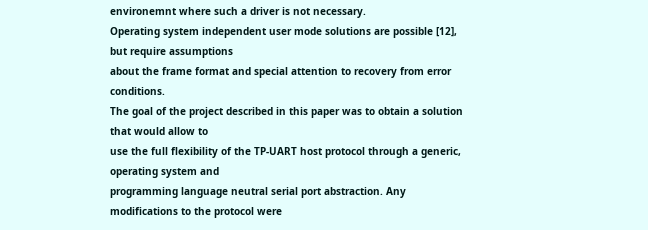environemnt where such a driver is not necessary.
Operating system independent user mode solutions are possible [12], but require assumptions
about the frame format and special attention to recovery from error conditions.
The goal of the project described in this paper was to obtain a solution that would allow to
use the full flexibility of the TP-UART host protocol through a generic, operating system and
programming language neutral serial port abstraction. Any modifications to the protocol were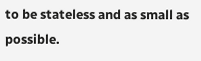to be stateless and as small as possible.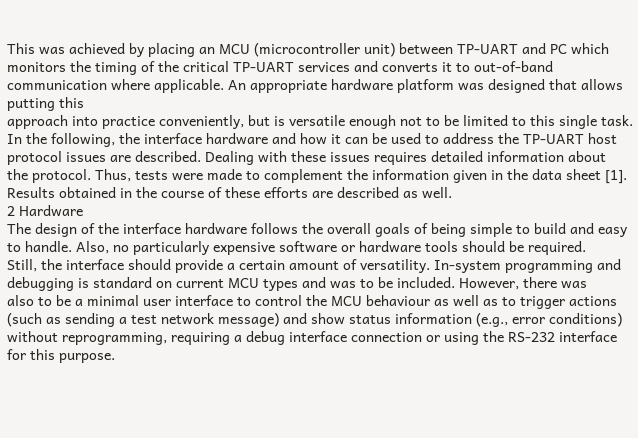This was achieved by placing an MCU (microcontroller unit) between TP-UART and PC which
monitors the timing of the critical TP-UART services and converts it to out-of-band communication where applicable. An appropriate hardware platform was designed that allows putting this
approach into practice conveniently, but is versatile enough not to be limited to this single task.
In the following, the interface hardware and how it can be used to address the TP-UART host
protocol issues are described. Dealing with these issues requires detailed information about
the protocol. Thus, tests were made to complement the information given in the data sheet [1].
Results obtained in the course of these efforts are described as well.
2 Hardware
The design of the interface hardware follows the overall goals of being simple to build and easy
to handle. Also, no particularly expensive software or hardware tools should be required.
Still, the interface should provide a certain amount of versatility. In-system programming and
debugging is standard on current MCU types and was to be included. However, there was
also to be a minimal user interface to control the MCU behaviour as well as to trigger actions
(such as sending a test network message) and show status information (e.g., error conditions)
without reprogramming, requiring a debug interface connection or using the RS-232 interface
for this purpose.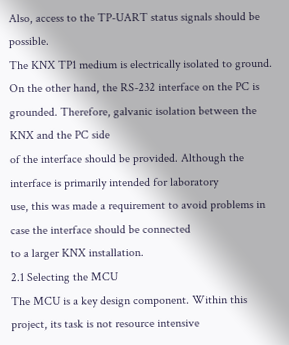Also, access to the TP-UART status signals should be possible.
The KNX TP1 medium is electrically isolated to ground. On the other hand, the RS-232 interface on the PC is grounded. Therefore, galvanic isolation between the KNX and the PC side
of the interface should be provided. Although the interface is primarily intended for laboratory
use, this was made a requirement to avoid problems in case the interface should be connected
to a larger KNX installation.
2.1 Selecting the MCU
The MCU is a key design component. Within this project, its task is not resource intensive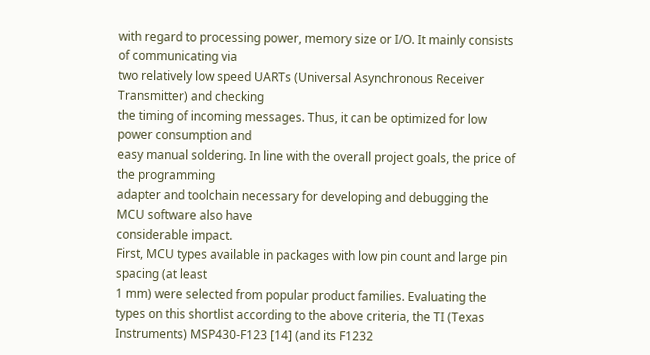with regard to processing power, memory size or I/O. It mainly consists of communicating via
two relatively low speed UARTs (Universal Asynchronous Receiver Transmitter) and checking
the timing of incoming messages. Thus, it can be optimized for low power consumption and
easy manual soldering. In line with the overall project goals, the price of the programming
adapter and toolchain necessary for developing and debugging the MCU software also have
considerable impact.
First, MCU types available in packages with low pin count and large pin spacing (at least
1 mm) were selected from popular product families. Evaluating the types on this shortlist according to the above criteria, the TI (Texas Instruments) MSP430-F123 [14] (and its F1232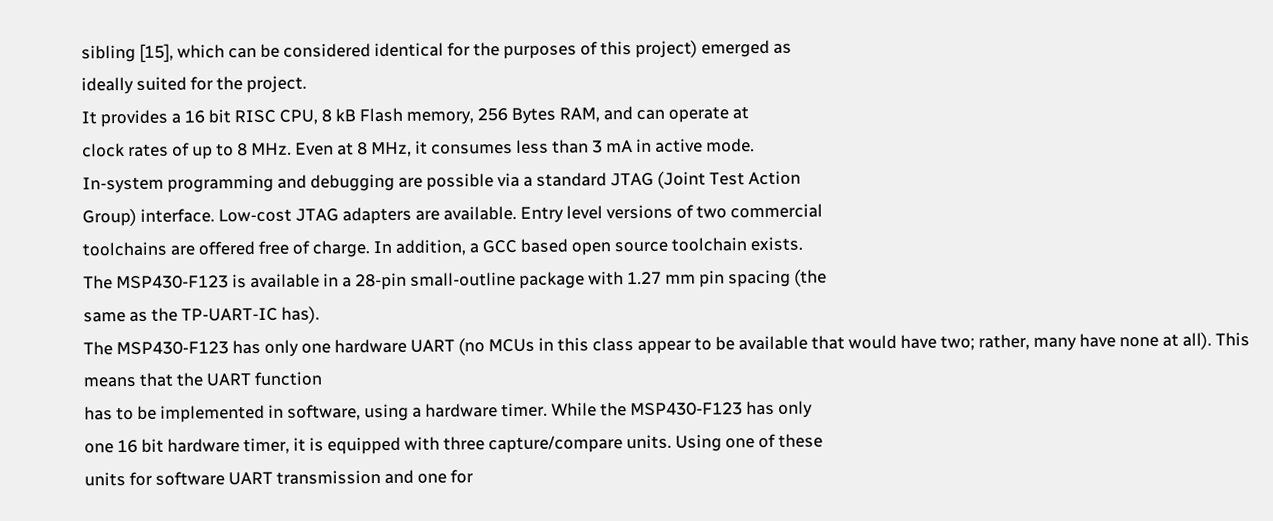sibling [15], which can be considered identical for the purposes of this project) emerged as
ideally suited for the project.
It provides a 16 bit RISC CPU, 8 kB Flash memory, 256 Bytes RAM, and can operate at
clock rates of up to 8 MHz. Even at 8 MHz, it consumes less than 3 mA in active mode.
In-system programming and debugging are possible via a standard JTAG (Joint Test Action
Group) interface. Low-cost JTAG adapters are available. Entry level versions of two commercial
toolchains are offered free of charge. In addition, a GCC based open source toolchain exists.
The MSP430-F123 is available in a 28-pin small-outline package with 1.27 mm pin spacing (the
same as the TP-UART-IC has).
The MSP430-F123 has only one hardware UART (no MCUs in this class appear to be available that would have two; rather, many have none at all). This means that the UART function
has to be implemented in software, using a hardware timer. While the MSP430-F123 has only
one 16 bit hardware timer, it is equipped with three capture/compare units. Using one of these
units for software UART transmission and one for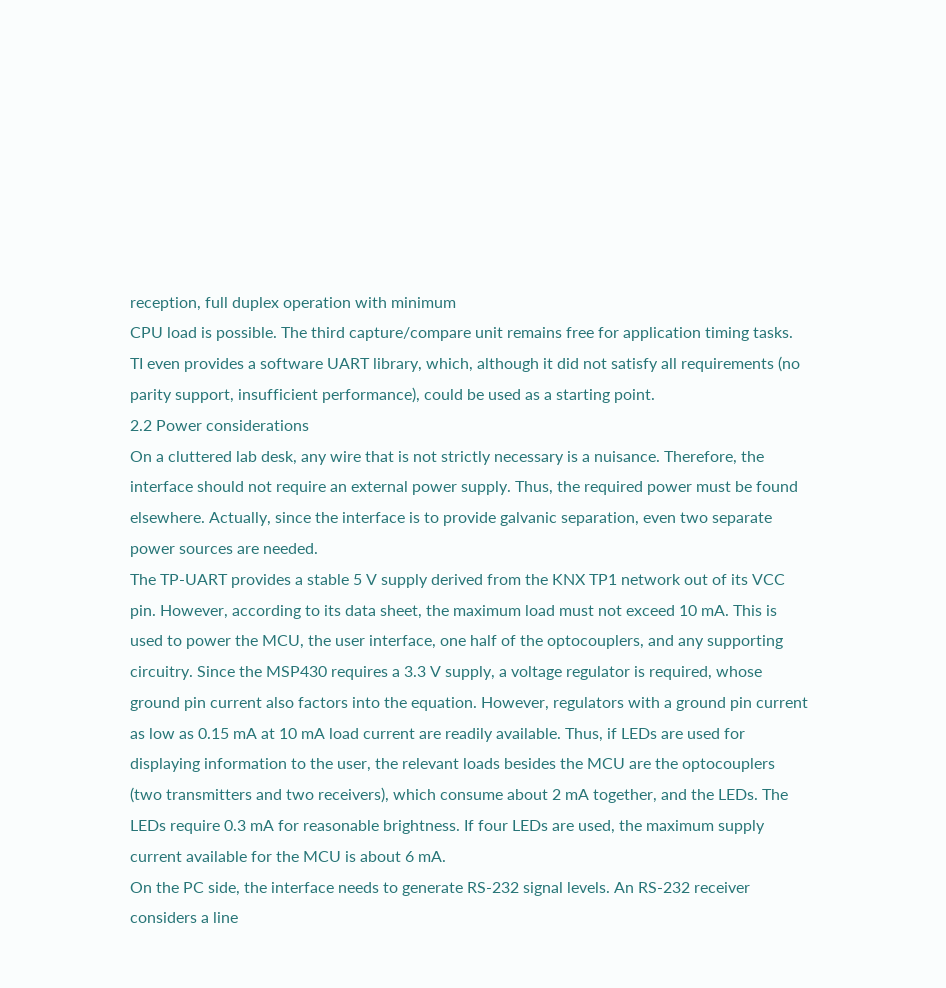reception, full duplex operation with minimum
CPU load is possible. The third capture/compare unit remains free for application timing tasks.
TI even provides a software UART library, which, although it did not satisfy all requirements (no
parity support, insufficient performance), could be used as a starting point.
2.2 Power considerations
On a cluttered lab desk, any wire that is not strictly necessary is a nuisance. Therefore, the
interface should not require an external power supply. Thus, the required power must be found
elsewhere. Actually, since the interface is to provide galvanic separation, even two separate
power sources are needed.
The TP-UART provides a stable 5 V supply derived from the KNX TP1 network out of its VCC
pin. However, according to its data sheet, the maximum load must not exceed 10 mA. This is
used to power the MCU, the user interface, one half of the optocouplers, and any supporting
circuitry. Since the MSP430 requires a 3.3 V supply, a voltage regulator is required, whose
ground pin current also factors into the equation. However, regulators with a ground pin current
as low as 0.15 mA at 10 mA load current are readily available. Thus, if LEDs are used for
displaying information to the user, the relevant loads besides the MCU are the optocouplers
(two transmitters and two receivers), which consume about 2 mA together, and the LEDs. The
LEDs require 0.3 mA for reasonable brightness. If four LEDs are used, the maximum supply
current available for the MCU is about 6 mA.
On the PC side, the interface needs to generate RS-232 signal levels. An RS-232 receiver
considers a line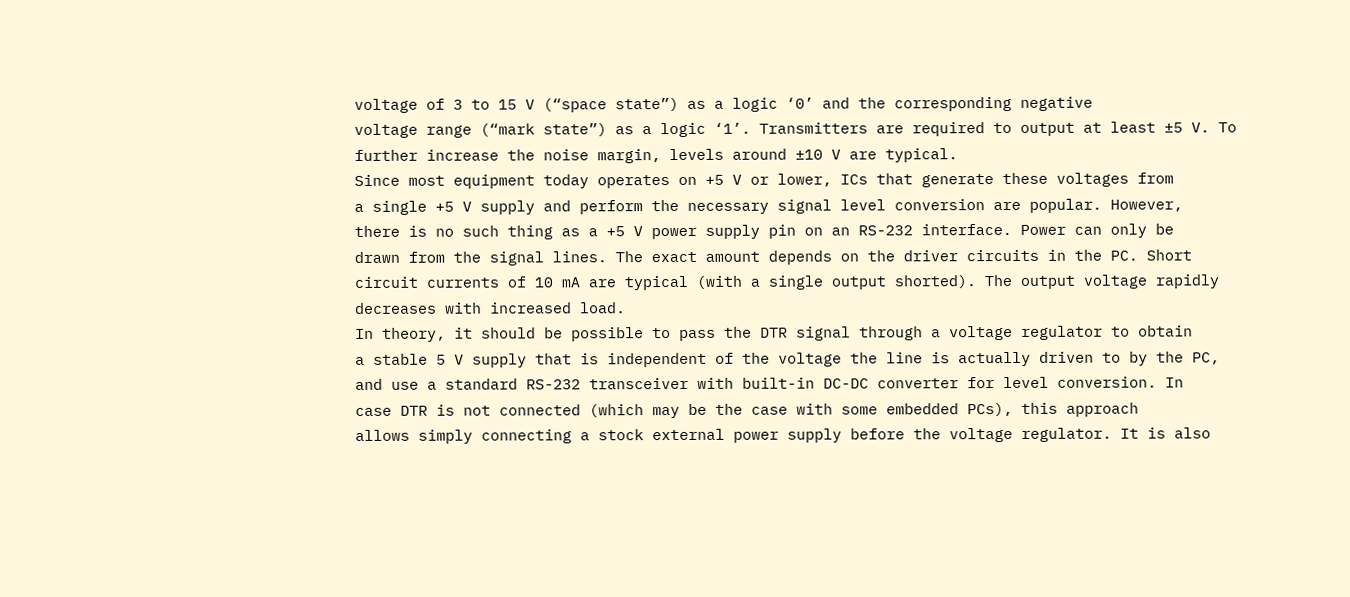voltage of 3 to 15 V (“space state”) as a logic ‘0’ and the corresponding negative
voltage range (“mark state”) as a logic ‘1’. Transmitters are required to output at least ±5 V. To
further increase the noise margin, levels around ±10 V are typical.
Since most equipment today operates on +5 V or lower, ICs that generate these voltages from
a single +5 V supply and perform the necessary signal level conversion are popular. However,
there is no such thing as a +5 V power supply pin on an RS-232 interface. Power can only be
drawn from the signal lines. The exact amount depends on the driver circuits in the PC. Short
circuit currents of 10 mA are typical (with a single output shorted). The output voltage rapidly
decreases with increased load.
In theory, it should be possible to pass the DTR signal through a voltage regulator to obtain
a stable 5 V supply that is independent of the voltage the line is actually driven to by the PC,
and use a standard RS-232 transceiver with built-in DC-DC converter for level conversion. In
case DTR is not connected (which may be the case with some embedded PCs), this approach
allows simply connecting a stock external power supply before the voltage regulator. It is also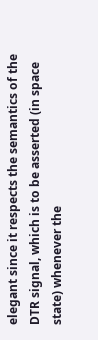elegant since it respects the semantics of the DTR signal, which is to be asserted (in space
state) whenever the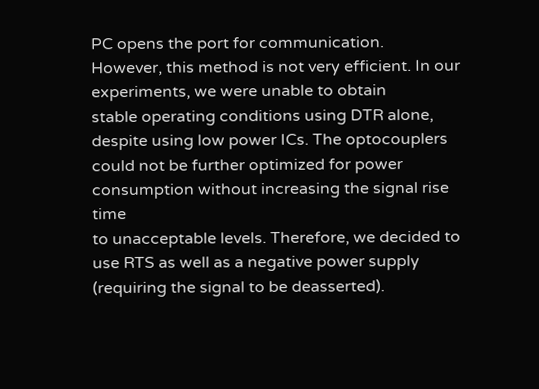PC opens the port for communication.
However, this method is not very efficient. In our experiments, we were unable to obtain
stable operating conditions using DTR alone, despite using low power ICs. The optocouplers
could not be further optimized for power consumption without increasing the signal rise time
to unacceptable levels. Therefore, we decided to use RTS as well as a negative power supply
(requiring the signal to be deasserted).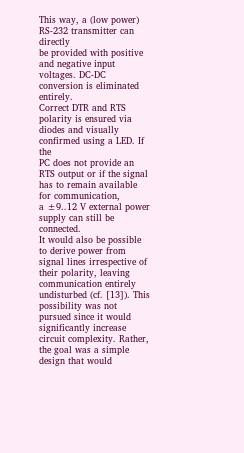This way, a (low power) RS-232 transmitter can directly
be provided with positive and negative input voltages. DC-DC conversion is eliminated entirely.
Correct DTR and RTS polarity is ensured via diodes and visually confirmed using a LED. If the
PC does not provide an RTS output or if the signal has to remain available for communication,
a ±9..12 V external power supply can still be connected.
It would also be possible to derive power from signal lines irrespective of their polarity, leaving
communication entirely undisturbed (cf. [13]). This possibility was not pursued since it would
significantly increase circuit complexity. Rather, the goal was a simple design that would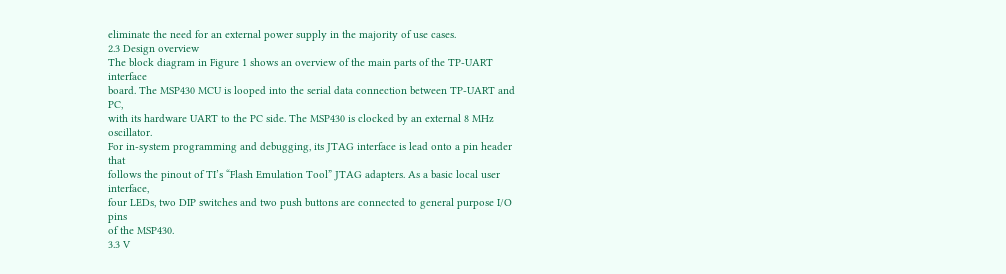eliminate the need for an external power supply in the majority of use cases.
2.3 Design overview
The block diagram in Figure 1 shows an overview of the main parts of the TP-UART interface
board. The MSP430 MCU is looped into the serial data connection between TP-UART and PC,
with its hardware UART to the PC side. The MSP430 is clocked by an external 8 MHz oscillator.
For in-system programming and debugging, its JTAG interface is lead onto a pin header that
follows the pinout of TI’s “Flash Emulation Tool” JTAG adapters. As a basic local user interface,
four LEDs, two DIP switches and two push buttons are connected to general purpose I/O pins
of the MSP430.
3.3 V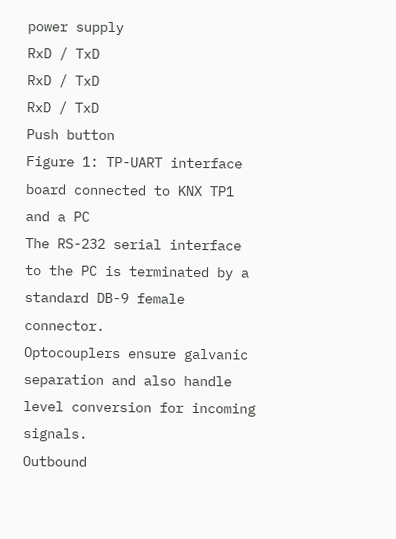power supply
RxD / TxD
RxD / TxD
RxD / TxD
Push button
Figure 1: TP-UART interface board connected to KNX TP1 and a PC
The RS-232 serial interface to the PC is terminated by a standard DB-9 female connector.
Optocouplers ensure galvanic separation and also handle level conversion for incoming signals.
Outbound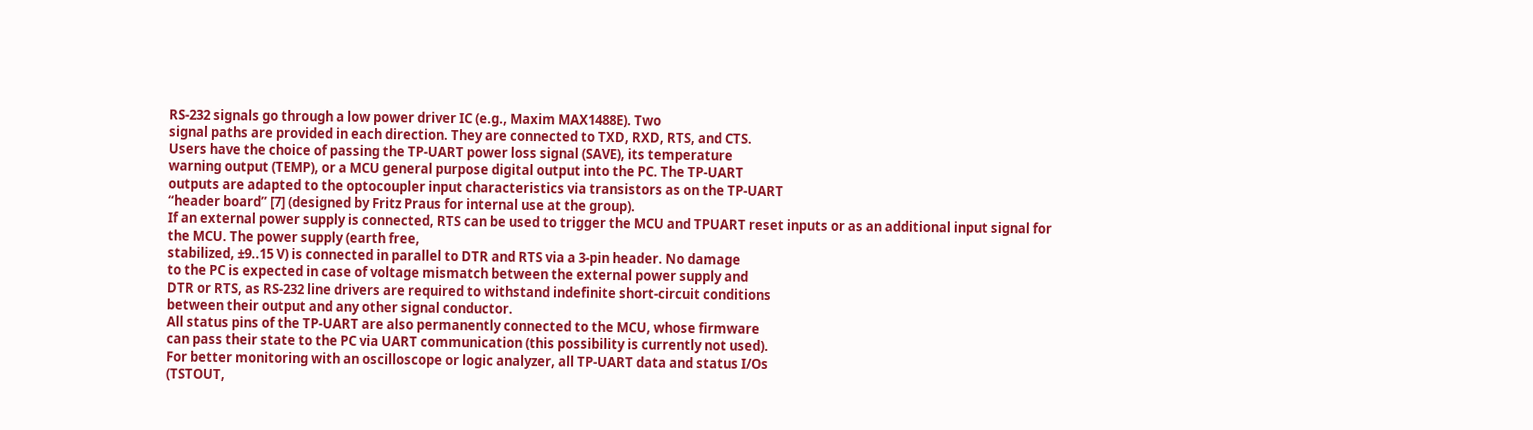RS-232 signals go through a low power driver IC (e.g., Maxim MAX1488E). Two
signal paths are provided in each direction. They are connected to TXD, RXD, RTS, and CTS.
Users have the choice of passing the TP-UART power loss signal (SAVE), its temperature
warning output (TEMP), or a MCU general purpose digital output into the PC. The TP-UART
outputs are adapted to the optocoupler input characteristics via transistors as on the TP-UART
“header board” [7] (designed by Fritz Praus for internal use at the group).
If an external power supply is connected, RTS can be used to trigger the MCU and TPUART reset inputs or as an additional input signal for the MCU. The power supply (earth free,
stabilized, ±9..15 V) is connected in parallel to DTR and RTS via a 3-pin header. No damage
to the PC is expected in case of voltage mismatch between the external power supply and
DTR or RTS, as RS-232 line drivers are required to withstand indefinite short-circuit conditions
between their output and any other signal conductor.
All status pins of the TP-UART are also permanently connected to the MCU, whose firmware
can pass their state to the PC via UART communication (this possibility is currently not used).
For better monitoring with an oscilloscope or logic analyzer, all TP-UART data and status I/Os
(TSTOUT,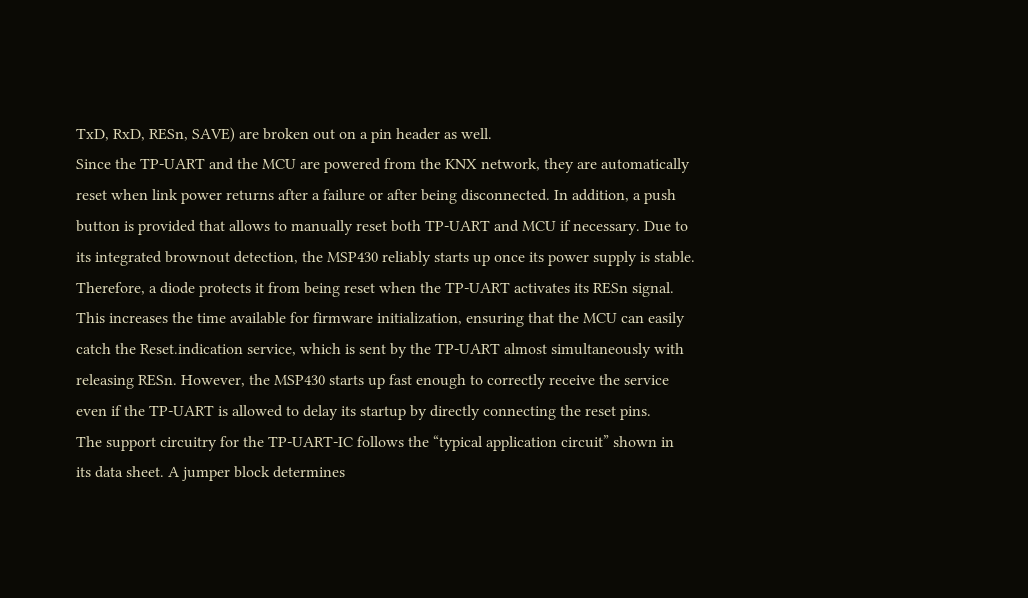TxD, RxD, RESn, SAVE) are broken out on a pin header as well.
Since the TP-UART and the MCU are powered from the KNX network, they are automatically
reset when link power returns after a failure or after being disconnected. In addition, a push
button is provided that allows to manually reset both TP-UART and MCU if necessary. Due to
its integrated brownout detection, the MSP430 reliably starts up once its power supply is stable.
Therefore, a diode protects it from being reset when the TP-UART activates its RESn signal.
This increases the time available for firmware initialization, ensuring that the MCU can easily
catch the Reset.indication service, which is sent by the TP-UART almost simultaneously with
releasing RESn. However, the MSP430 starts up fast enough to correctly receive the service
even if the TP-UART is allowed to delay its startup by directly connecting the reset pins.
The support circuitry for the TP-UART-IC follows the “typical application circuit” shown in
its data sheet. A jumper block determines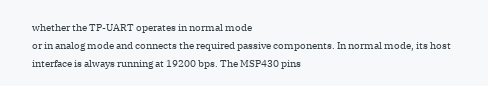whether the TP-UART operates in normal mode
or in analog mode and connects the required passive components. In normal mode, its host
interface is always running at 19200 bps. The MSP430 pins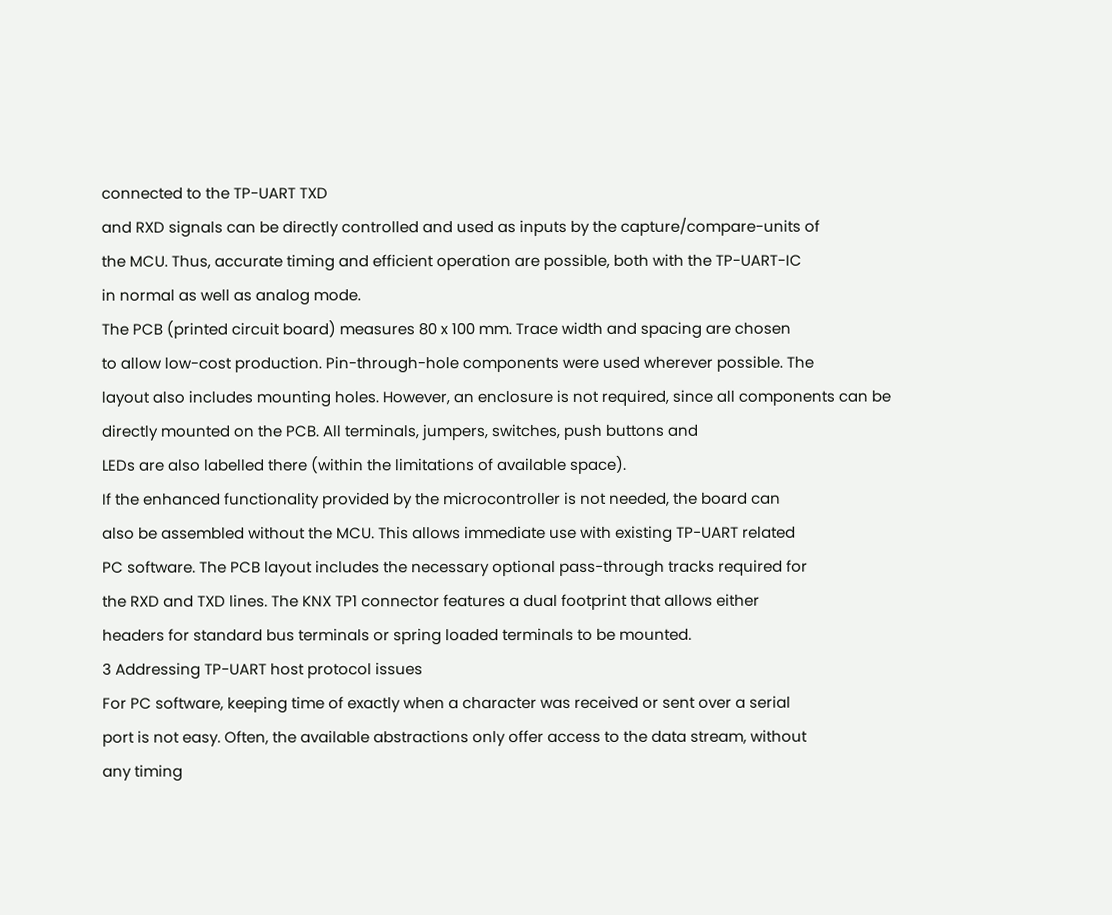connected to the TP-UART TXD
and RXD signals can be directly controlled and used as inputs by the capture/compare-units of
the MCU. Thus, accurate timing and efficient operation are possible, both with the TP-UART-IC
in normal as well as analog mode.
The PCB (printed circuit board) measures 80 x 100 mm. Trace width and spacing are chosen
to allow low-cost production. Pin-through-hole components were used wherever possible. The
layout also includes mounting holes. However, an enclosure is not required, since all components can be directly mounted on the PCB. All terminals, jumpers, switches, push buttons and
LEDs are also labelled there (within the limitations of available space).
If the enhanced functionality provided by the microcontroller is not needed, the board can
also be assembled without the MCU. This allows immediate use with existing TP-UART related
PC software. The PCB layout includes the necessary optional pass-through tracks required for
the RXD and TXD lines. The KNX TP1 connector features a dual footprint that allows either
headers for standard bus terminals or spring loaded terminals to be mounted.
3 Addressing TP-UART host protocol issues
For PC software, keeping time of exactly when a character was received or sent over a serial
port is not easy. Often, the available abstractions only offer access to the data stream, without
any timing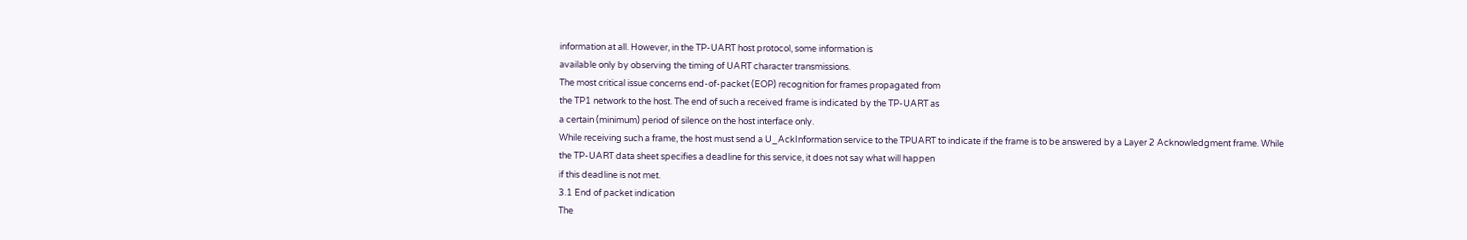information at all. However, in the TP-UART host protocol, some information is
available only by observing the timing of UART character transmissions.
The most critical issue concerns end-of-packet (EOP) recognition for frames propagated from
the TP1 network to the host. The end of such a received frame is indicated by the TP-UART as
a certain (minimum) period of silence on the host interface only.
While receiving such a frame, the host must send a U_AckInformation service to the TPUART to indicate if the frame is to be answered by a Layer 2 Acknowledgment frame. While
the TP-UART data sheet specifies a deadline for this service, it does not say what will happen
if this deadline is not met.
3.1 End of packet indication
The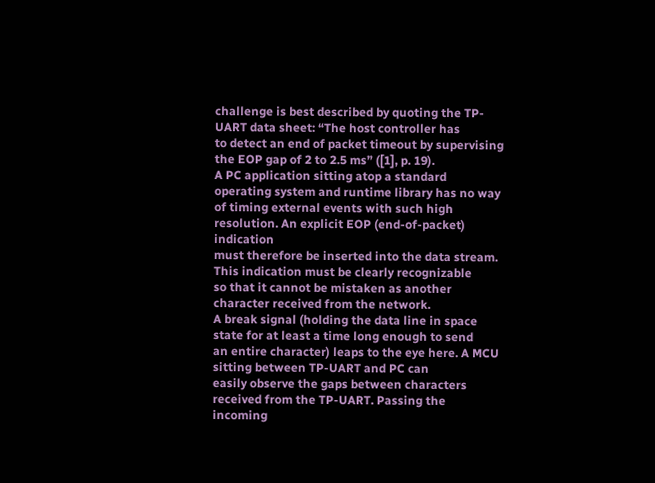challenge is best described by quoting the TP-UART data sheet: “The host controller has
to detect an end of packet timeout by supervising the EOP gap of 2 to 2.5 ms” ([1], p. 19).
A PC application sitting atop a standard operating system and runtime library has no way
of timing external events with such high resolution. An explicit EOP (end-of-packet) indication
must therefore be inserted into the data stream. This indication must be clearly recognizable
so that it cannot be mistaken as another character received from the network.
A break signal (holding the data line in space state for at least a time long enough to send
an entire character) leaps to the eye here. A MCU sitting between TP-UART and PC can
easily observe the gaps between characters received from the TP-UART. Passing the incoming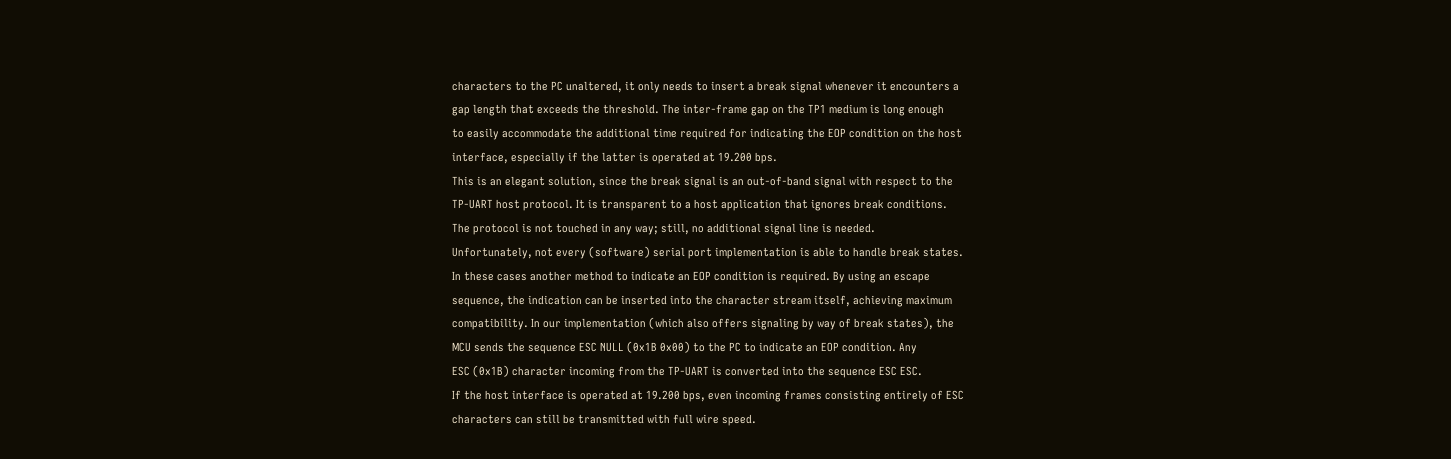characters to the PC unaltered, it only needs to insert a break signal whenever it encounters a
gap length that exceeds the threshold. The inter-frame gap on the TP1 medium is long enough
to easily accommodate the additional time required for indicating the EOP condition on the host
interface, especially if the latter is operated at 19.200 bps.
This is an elegant solution, since the break signal is an out-of-band signal with respect to the
TP-UART host protocol. It is transparent to a host application that ignores break conditions.
The protocol is not touched in any way; still, no additional signal line is needed.
Unfortunately, not every (software) serial port implementation is able to handle break states.
In these cases another method to indicate an EOP condition is required. By using an escape
sequence, the indication can be inserted into the character stream itself, achieving maximum
compatibility. In our implementation (which also offers signaling by way of break states), the
MCU sends the sequence ESC NULL (0x1B 0x00) to the PC to indicate an EOP condition. Any
ESC (0x1B) character incoming from the TP-UART is converted into the sequence ESC ESC.
If the host interface is operated at 19.200 bps, even incoming frames consisting entirely of ESC
characters can still be transmitted with full wire speed.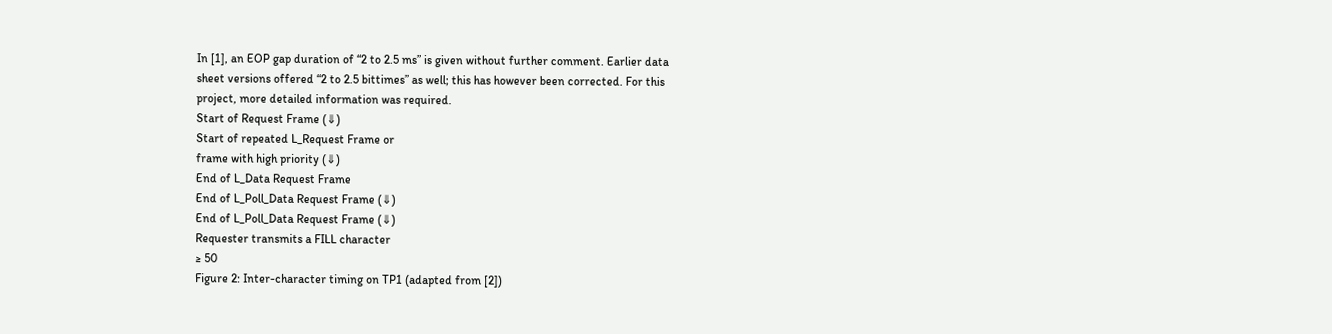In [1], an EOP gap duration of “2 to 2.5 ms” is given without further comment. Earlier data
sheet versions offered “2 to 2.5 bittimes” as well; this has however been corrected. For this
project, more detailed information was required.
Start of Request Frame (⇓)
Start of repeated L_Request Frame or
frame with high priority (⇓)
End of L_Data Request Frame
End of L_Poll_Data Request Frame (⇓)
End of L_Poll_Data Request Frame (⇓)
Requester transmits a FILL character
≥ 50
Figure 2: Inter-character timing on TP1 (adapted from [2])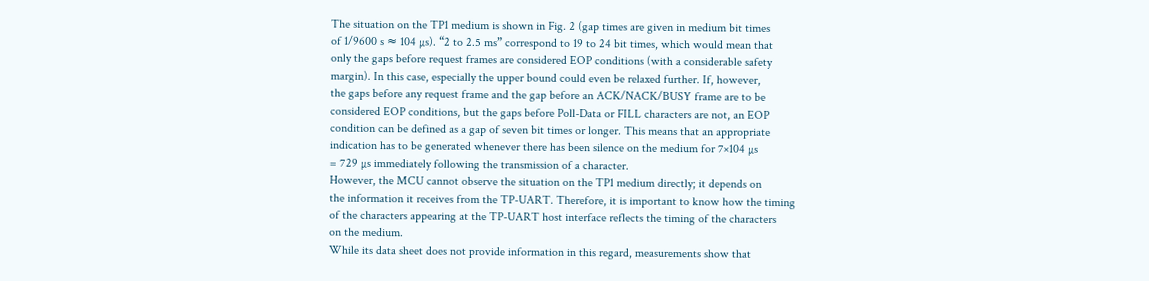The situation on the TP1 medium is shown in Fig. 2 (gap times are given in medium bit times
of 1/9600 s ≈ 104 µs). “2 to 2.5 ms” correspond to 19 to 24 bit times, which would mean that
only the gaps before request frames are considered EOP conditions (with a considerable safety
margin). In this case, especially the upper bound could even be relaxed further. If, however,
the gaps before any request frame and the gap before an ACK/NACK/BUSY frame are to be
considered EOP conditions, but the gaps before Poll-Data or FILL characters are not, an EOP
condition can be defined as a gap of seven bit times or longer. This means that an appropriate
indication has to be generated whenever there has been silence on the medium for 7×104 µs
= 729 µs immediately following the transmission of a character.
However, the MCU cannot observe the situation on the TP1 medium directly; it depends on
the information it receives from the TP-UART. Therefore, it is important to know how the timing
of the characters appearing at the TP-UART host interface reflects the timing of the characters
on the medium.
While its data sheet does not provide information in this regard, measurements show that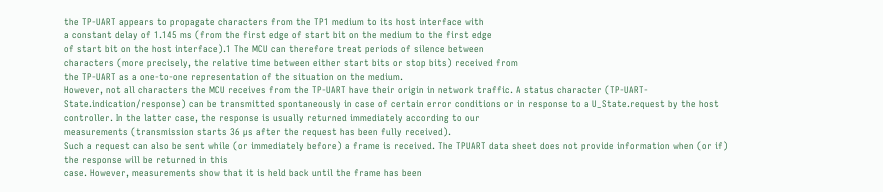the TP-UART appears to propagate characters from the TP1 medium to its host interface with
a constant delay of 1.145 ms (from the first edge of start bit on the medium to the first edge
of start bit on the host interface).1 The MCU can therefore treat periods of silence between
characters (more precisely, the relative time between either start bits or stop bits) received from
the TP-UART as a one-to-one representation of the situation on the medium.
However, not all characters the MCU receives from the TP-UART have their origin in network traffic. A status character (TP-UART-State.indication/response) can be transmitted spontaneously in case of certain error conditions or in response to a U_State.request by the host
controller. In the latter case, the response is usually returned immediately according to our
measurements (transmission starts 36 µs after the request has been fully received).
Such a request can also be sent while (or immediately before) a frame is received. The TPUART data sheet does not provide information when (or if) the response will be returned in this
case. However, measurements show that it is held back until the frame has been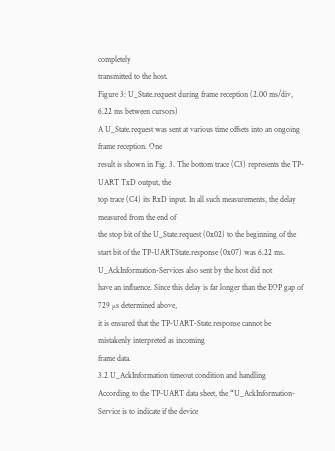completely
transmitted to the host.
Figure 3: U_State.request during frame reception (2.00 ms/div, 6.22 ms between cursors)
A U_State.request was sent at various time offsets into an ongoing frame reception. One
result is shown in Fig. 3. The bottom trace (C3) represents the TP-UART TxD output, the
top trace (C4) its RxD input. In all such measurements, the delay measured from the end of
the stop bit of the U_State.request (0x02) to the beginning of the start bit of the TP-UARTState.response (0x07) was 6.22 ms. U_AckInformation-Services also sent by the host did not
have an influence. Since this delay is far longer than the EOP gap of 729 µs determined above,
it is ensured that the TP-UART-State.response cannot be mistakenly interpreted as incoming
frame data.
3.2 U_AckInformation timeout condition and handling
According to the TP-UART data sheet, the “U_AckInformation-Service is to indicate if the device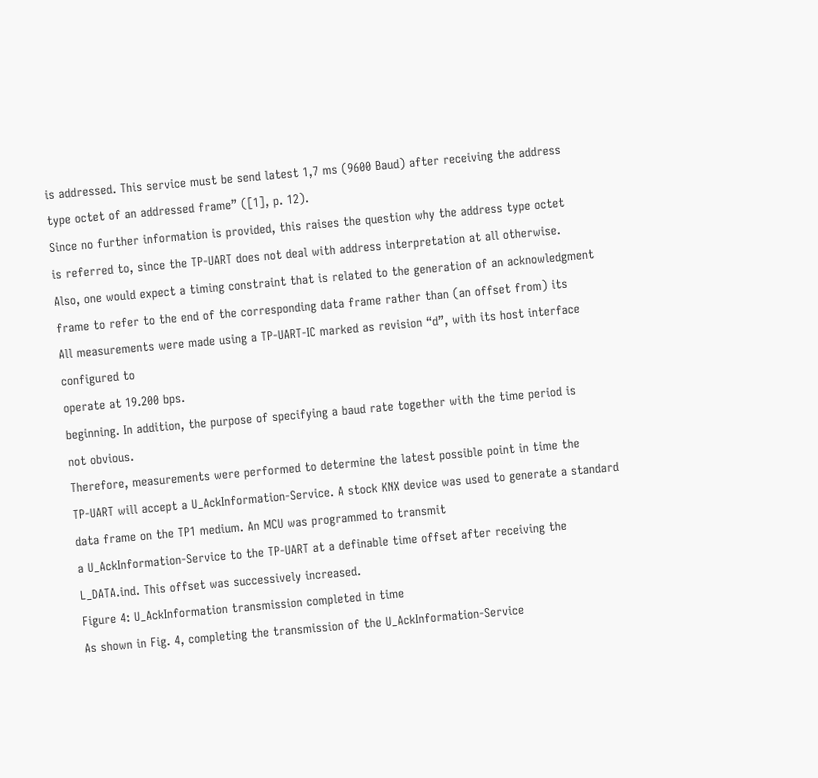is addressed. This service must be send latest 1,7 ms (9600 Baud) after receiving the address
type octet of an addressed frame” ([1], p. 12).
Since no further information is provided, this raises the question why the address type octet
is referred to, since the TP-UART does not deal with address interpretation at all otherwise.
Also, one would expect a timing constraint that is related to the generation of an acknowledgment frame to refer to the end of the corresponding data frame rather than (an offset from) its
All measurements were made using a TP-UART-IC marked as revision “d”, with its host interface configured to
operate at 19.200 bps.
beginning. In addition, the purpose of specifying a baud rate together with the time period is
not obvious.
Therefore, measurements were performed to determine the latest possible point in time the
TP-UART will accept a U_AckInformation-Service. A stock KNX device was used to generate a standard data frame on the TP1 medium. An MCU was programmed to transmit
a U_AckInformation-Service to the TP-UART at a definable time offset after receiving the
L_DATA.ind. This offset was successively increased.
Figure 4: U_AckInformation transmission completed in time
As shown in Fig. 4, completing the transmission of the U_AckInformation-Service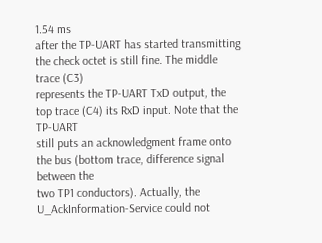1.54 ms
after the TP-UART has started transmitting the check octet is still fine. The middle trace (C3)
represents the TP-UART TxD output, the top trace (C4) its RxD input. Note that the TP-UART
still puts an acknowledgment frame onto the bus (bottom trace, difference signal between the
two TP1 conductors). Actually, the U_AckInformation-Service could not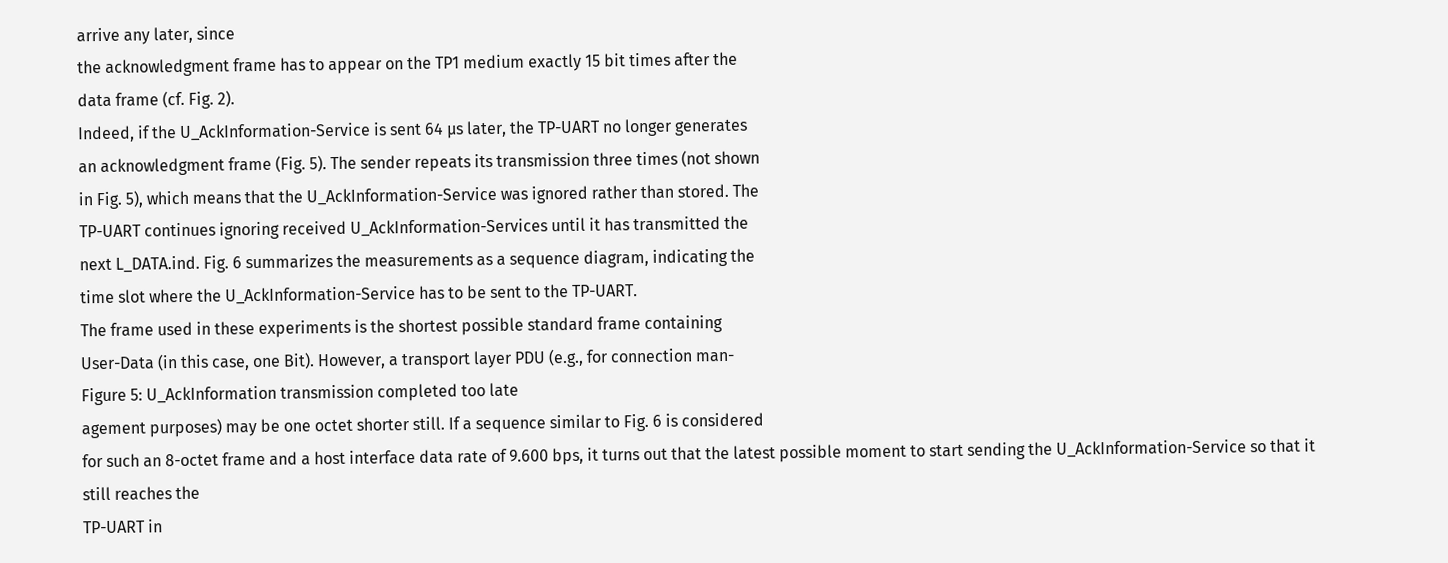arrive any later, since
the acknowledgment frame has to appear on the TP1 medium exactly 15 bit times after the
data frame (cf. Fig. 2).
Indeed, if the U_AckInformation-Service is sent 64 µs later, the TP-UART no longer generates
an acknowledgment frame (Fig. 5). The sender repeats its transmission three times (not shown
in Fig. 5), which means that the U_AckInformation-Service was ignored rather than stored. The
TP-UART continues ignoring received U_AckInformation-Services until it has transmitted the
next L_DATA.ind. Fig. 6 summarizes the measurements as a sequence diagram, indicating the
time slot where the U_AckInformation-Service has to be sent to the TP-UART.
The frame used in these experiments is the shortest possible standard frame containing
User-Data (in this case, one Bit). However, a transport layer PDU (e.g., for connection man-
Figure 5: U_AckInformation transmission completed too late
agement purposes) may be one octet shorter still. If a sequence similar to Fig. 6 is considered
for such an 8-octet frame and a host interface data rate of 9.600 bps, it turns out that the latest possible moment to start sending the U_AckInformation-Service so that it still reaches the
TP-UART in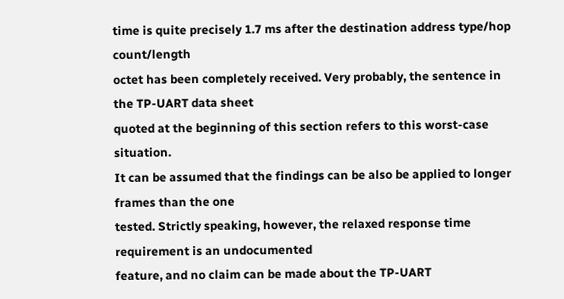time is quite precisely 1.7 ms after the destination address type/hop count/length
octet has been completely received. Very probably, the sentence in the TP-UART data sheet
quoted at the beginning of this section refers to this worst-case situation.
It can be assumed that the findings can be also be applied to longer frames than the one
tested. Strictly speaking, however, the relaxed response time requirement is an undocumented
feature, and no claim can be made about the TP-UART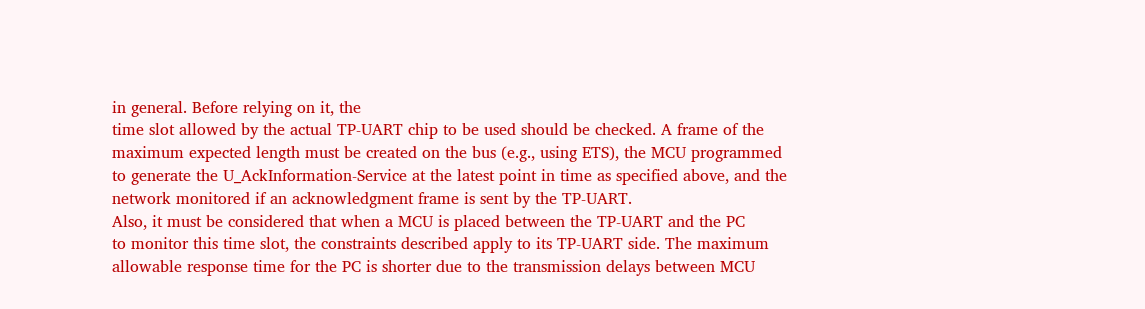in general. Before relying on it, the
time slot allowed by the actual TP-UART chip to be used should be checked. A frame of the
maximum expected length must be created on the bus (e.g., using ETS), the MCU programmed
to generate the U_AckInformation-Service at the latest point in time as specified above, and the
network monitored if an acknowledgment frame is sent by the TP-UART.
Also, it must be considered that when a MCU is placed between the TP-UART and the PC
to monitor this time slot, the constraints described apply to its TP-UART side. The maximum
allowable response time for the PC is shorter due to the transmission delays between MCU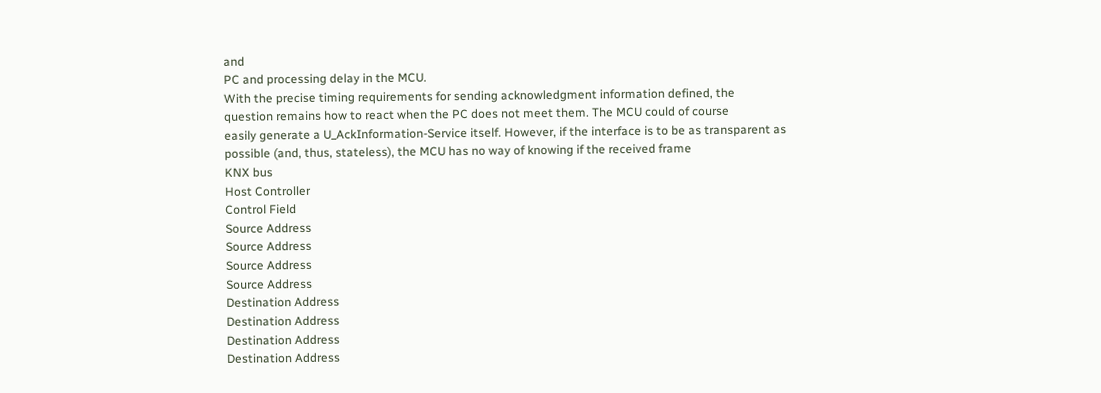and
PC and processing delay in the MCU.
With the precise timing requirements for sending acknowledgment information defined, the
question remains how to react when the PC does not meet them. The MCU could of course
easily generate a U_AckInformation-Service itself. However, if the interface is to be as transparent as possible (and, thus, stateless), the MCU has no way of knowing if the received frame
KNX bus
Host Controller
Control Field
Source Address
Source Address
Source Address
Source Address
Destination Address
Destination Address
Destination Address
Destination Address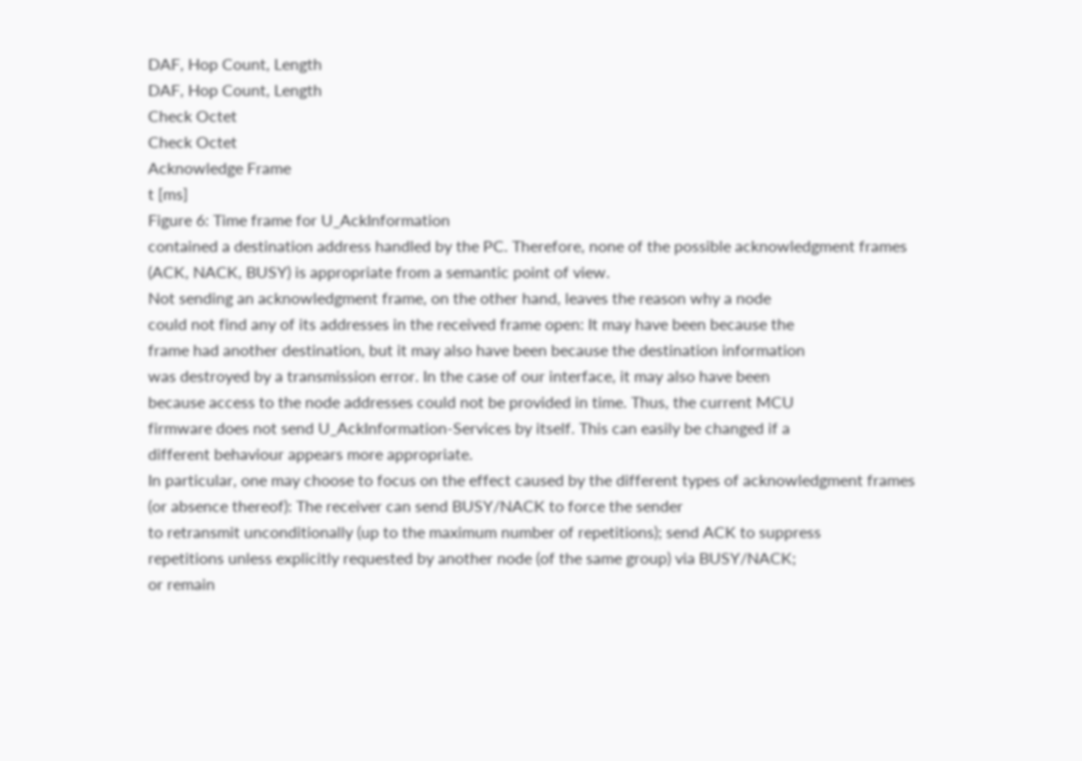DAF, Hop Count, Length
DAF, Hop Count, Length
Check Octet
Check Octet
Acknowledge Frame
t [ms]
Figure 6: Time frame for U_AckInformation
contained a destination address handled by the PC. Therefore, none of the possible acknowledgment frames (ACK, NACK, BUSY) is appropriate from a semantic point of view.
Not sending an acknowledgment frame, on the other hand, leaves the reason why a node
could not find any of its addresses in the received frame open: It may have been because the
frame had another destination, but it may also have been because the destination information
was destroyed by a transmission error. In the case of our interface, it may also have been
because access to the node addresses could not be provided in time. Thus, the current MCU
firmware does not send U_AckInformation-Services by itself. This can easily be changed if a
different behaviour appears more appropriate.
In particular, one may choose to focus on the effect caused by the different types of acknowledgment frames (or absence thereof): The receiver can send BUSY/NACK to force the sender
to retransmit unconditionally (up to the maximum number of repetitions); send ACK to suppress
repetitions unless explicitly requested by another node (of the same group) via BUSY/NACK;
or remain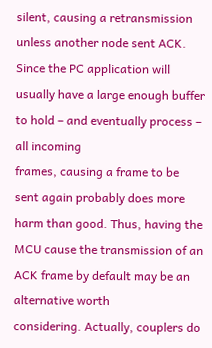silent, causing a retransmission unless another node sent ACK. Since the PC application will usually have a large enough buffer to hold – and eventually process – all incoming
frames, causing a frame to be sent again probably does more harm than good. Thus, having the MCU cause the transmission of an ACK frame by default may be an alternative worth
considering. Actually, couplers do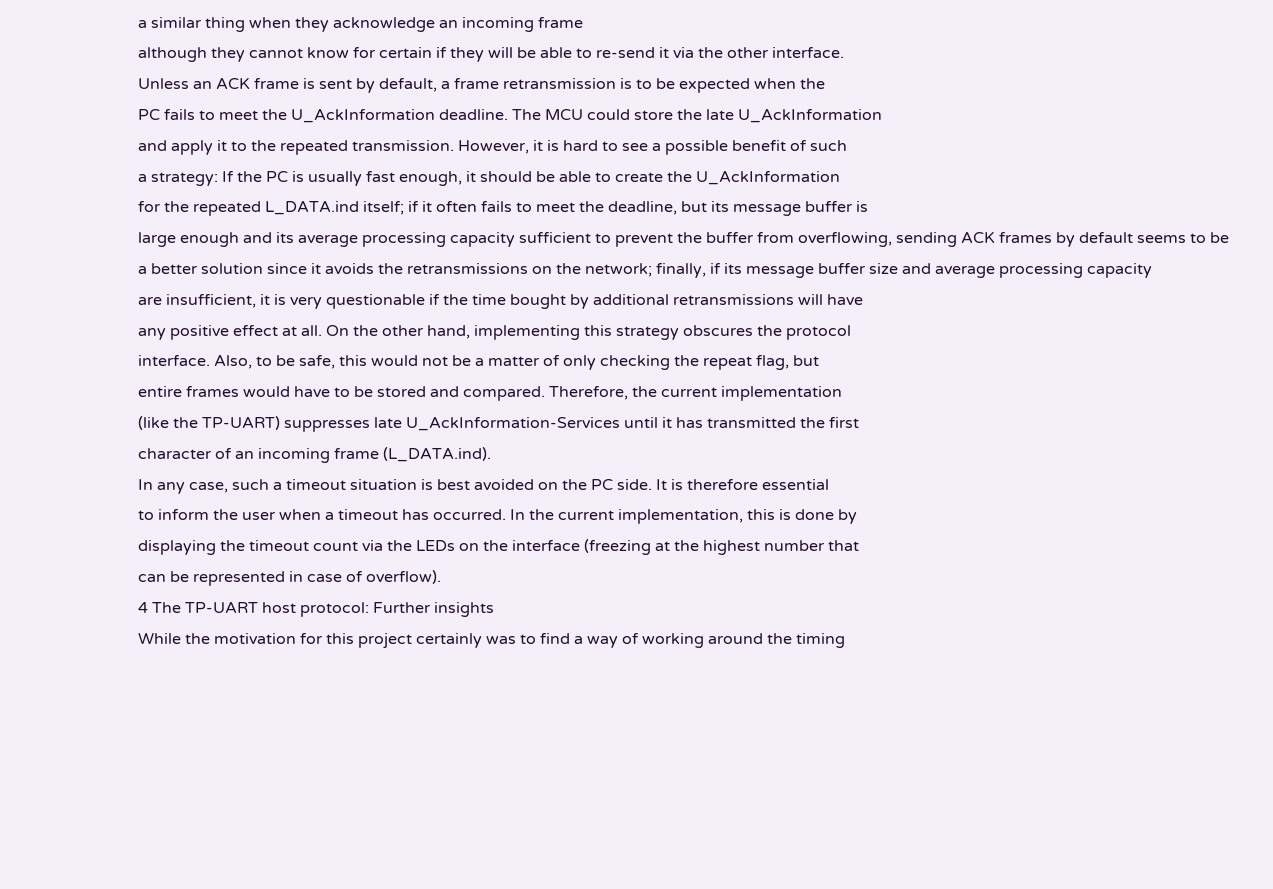a similar thing when they acknowledge an incoming frame
although they cannot know for certain if they will be able to re-send it via the other interface.
Unless an ACK frame is sent by default, a frame retransmission is to be expected when the
PC fails to meet the U_AckInformation deadline. The MCU could store the late U_AckInformation
and apply it to the repeated transmission. However, it is hard to see a possible benefit of such
a strategy: If the PC is usually fast enough, it should be able to create the U_AckInformation
for the repeated L_DATA.ind itself; if it often fails to meet the deadline, but its message buffer is
large enough and its average processing capacity sufficient to prevent the buffer from overflowing, sending ACK frames by default seems to be a better solution since it avoids the retransmissions on the network; finally, if its message buffer size and average processing capacity
are insufficient, it is very questionable if the time bought by additional retransmissions will have
any positive effect at all. On the other hand, implementing this strategy obscures the protocol
interface. Also, to be safe, this would not be a matter of only checking the repeat flag, but
entire frames would have to be stored and compared. Therefore, the current implementation
(like the TP-UART) suppresses late U_AckInformation-Services until it has transmitted the first
character of an incoming frame (L_DATA.ind).
In any case, such a timeout situation is best avoided on the PC side. It is therefore essential
to inform the user when a timeout has occurred. In the current implementation, this is done by
displaying the timeout count via the LEDs on the interface (freezing at the highest number that
can be represented in case of overflow).
4 The TP-UART host protocol: Further insights
While the motivation for this project certainly was to find a way of working around the timing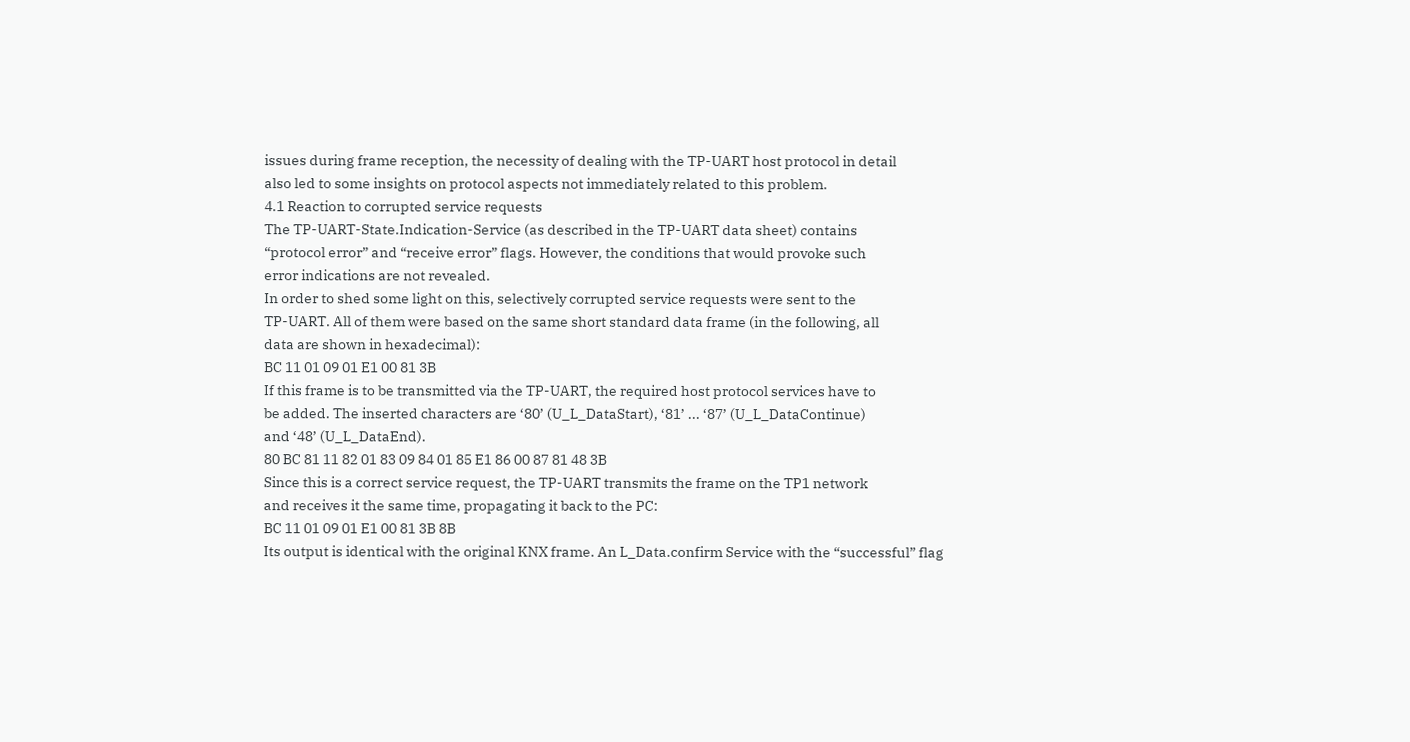issues during frame reception, the necessity of dealing with the TP-UART host protocol in detail
also led to some insights on protocol aspects not immediately related to this problem.
4.1 Reaction to corrupted service requests
The TP-UART-State.Indication-Service (as described in the TP-UART data sheet) contains
“protocol error” and “receive error” flags. However, the conditions that would provoke such
error indications are not revealed.
In order to shed some light on this, selectively corrupted service requests were sent to the
TP-UART. All of them were based on the same short standard data frame (in the following, all
data are shown in hexadecimal):
BC 11 01 09 01 E1 00 81 3B
If this frame is to be transmitted via the TP-UART, the required host protocol services have to
be added. The inserted characters are ‘80’ (U_L_DataStart), ‘81’ ... ‘87’ (U_L_DataContinue)
and ‘48’ (U_L_DataEnd).
80 BC 81 11 82 01 83 09 84 01 85 E1 86 00 87 81 48 3B
Since this is a correct service request, the TP-UART transmits the frame on the TP1 network
and receives it the same time, propagating it back to the PC:
BC 11 01 09 01 E1 00 81 3B 8B
Its output is identical with the original KNX frame. An L_Data.confirm Service with the “successful” flag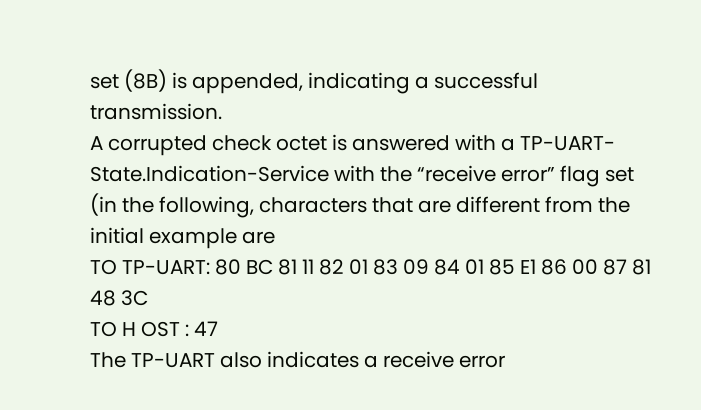set (8B) is appended, indicating a successful transmission.
A corrupted check octet is answered with a TP-UART-State.Indication-Service with the “receive error” flag set (in the following, characters that are different from the initial example are
TO TP-UART: 80 BC 81 11 82 01 83 09 84 01 85 E1 86 00 87 81 48 3C
TO H OST : 47
The TP-UART also indicates a receive error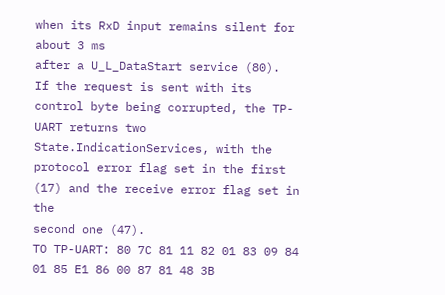when its RxD input remains silent for about 3 ms
after a U_L_DataStart service (80).
If the request is sent with its control byte being corrupted, the TP-UART returns two State.IndicationServices, with the protocol error flag set in the first (17) and the receive error flag set in the
second one (47).
TO TP-UART: 80 7C 81 11 82 01 83 09 84 01 85 E1 86 00 87 81 48 3B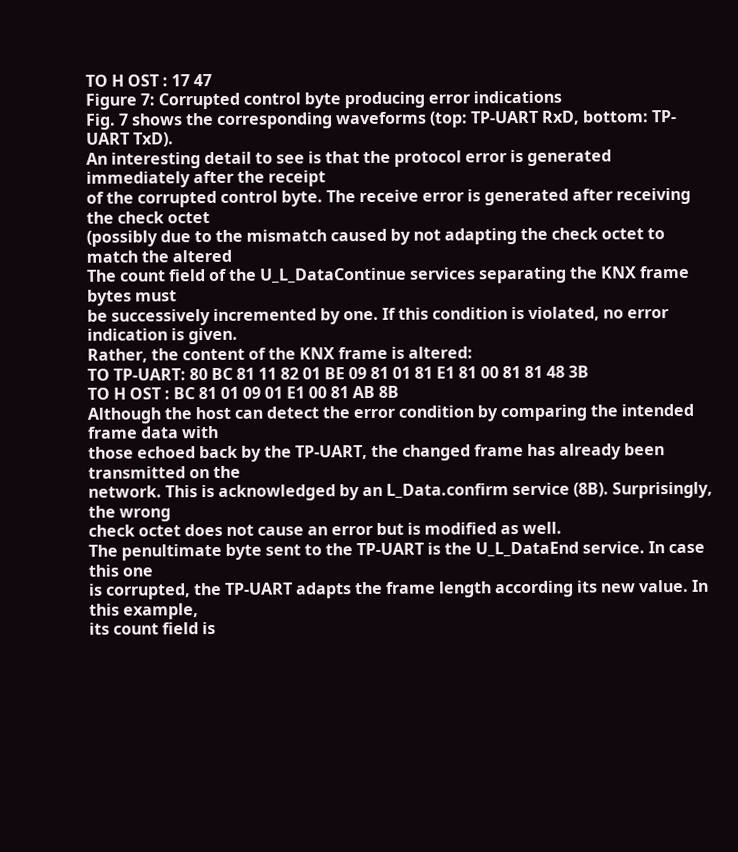TO H OST : 17 47
Figure 7: Corrupted control byte producing error indications
Fig. 7 shows the corresponding waveforms (top: TP-UART RxD, bottom: TP-UART TxD).
An interesting detail to see is that the protocol error is generated immediately after the receipt
of the corrupted control byte. The receive error is generated after receiving the check octet
(possibly due to the mismatch caused by not adapting the check octet to match the altered
The count field of the U_L_DataContinue services separating the KNX frame bytes must
be successively incremented by one. If this condition is violated, no error indication is given.
Rather, the content of the KNX frame is altered:
TO TP-UART: 80 BC 81 11 82 01 BE 09 81 01 81 E1 81 00 81 81 48 3B
TO H OST : BC 81 01 09 01 E1 00 81 AB 8B
Although the host can detect the error condition by comparing the intended frame data with
those echoed back by the TP-UART, the changed frame has already been transmitted on the
network. This is acknowledged by an L_Data.confirm service (8B). Surprisingly, the wrong
check octet does not cause an error but is modified as well.
The penultimate byte sent to the TP-UART is the U_L_DataEnd service. In case this one
is corrupted, the TP-UART adapts the frame length according its new value. In this example,
its count field is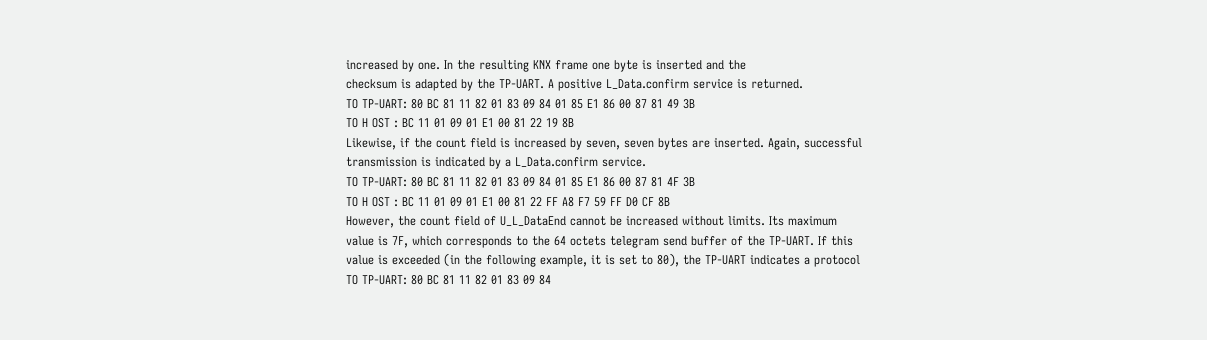increased by one. In the resulting KNX frame one byte is inserted and the
checksum is adapted by the TP-UART. A positive L_Data.confirm service is returned.
TO TP-UART: 80 BC 81 11 82 01 83 09 84 01 85 E1 86 00 87 81 49 3B
TO H OST : BC 11 01 09 01 E1 00 81 22 19 8B
Likewise, if the count field is increased by seven, seven bytes are inserted. Again, successful
transmission is indicated by a L_Data.confirm service.
TO TP-UART: 80 BC 81 11 82 01 83 09 84 01 85 E1 86 00 87 81 4F 3B
TO H OST : BC 11 01 09 01 E1 00 81 22 FF A8 F7 59 FF D0 CF 8B
However, the count field of U_L_DataEnd cannot be increased without limits. Its maximum
value is 7F, which corresponds to the 64 octets telegram send buffer of the TP-UART. If this
value is exceeded (in the following example, it is set to 80), the TP-UART indicates a protocol
TO TP-UART: 80 BC 81 11 82 01 83 09 84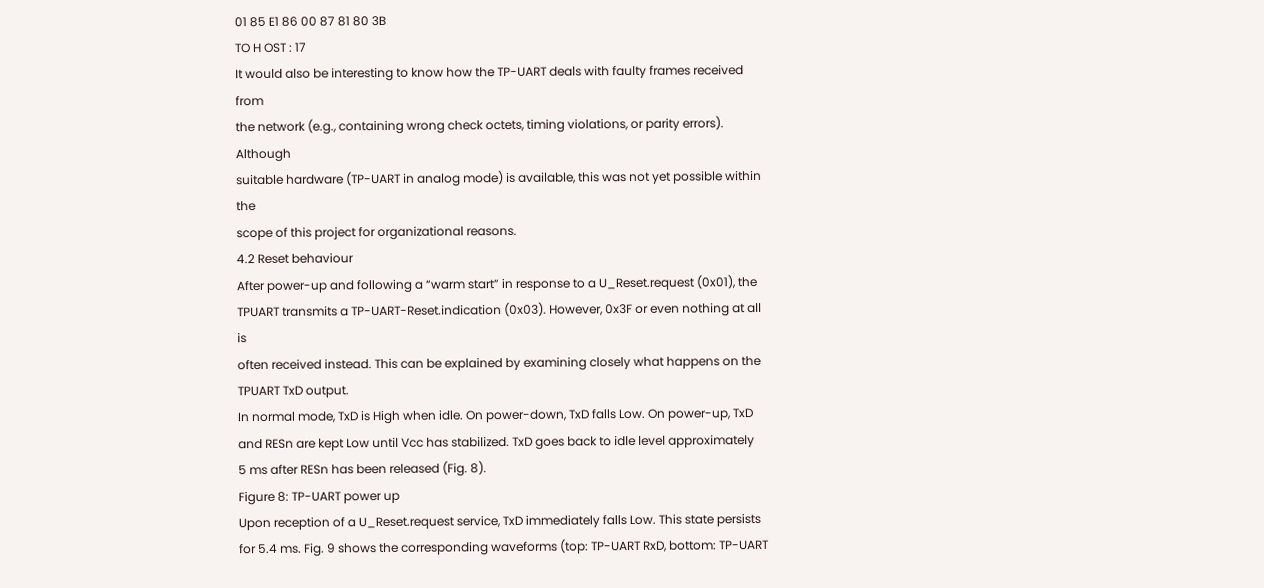01 85 E1 86 00 87 81 80 3B
TO H OST : 17
It would also be interesting to know how the TP-UART deals with faulty frames received from
the network (e.g., containing wrong check octets, timing violations, or parity errors). Although
suitable hardware (TP-UART in analog mode) is available, this was not yet possible within the
scope of this project for organizational reasons.
4.2 Reset behaviour
After power-up and following a “warm start” in response to a U_Reset.request (0x01), the TPUART transmits a TP-UART-Reset.indication (0x03). However, 0x3F or even nothing at all is
often received instead. This can be explained by examining closely what happens on the TPUART TxD output.
In normal mode, TxD is High when idle. On power-down, TxD falls Low. On power-up, TxD
and RESn are kept Low until Vcc has stabilized. TxD goes back to idle level approximately
5 ms after RESn has been released (Fig. 8).
Figure 8: TP-UART power up
Upon reception of a U_Reset.request service, TxD immediately falls Low. This state persists
for 5.4 ms. Fig. 9 shows the corresponding waveforms (top: TP-UART RxD, bottom: TP-UART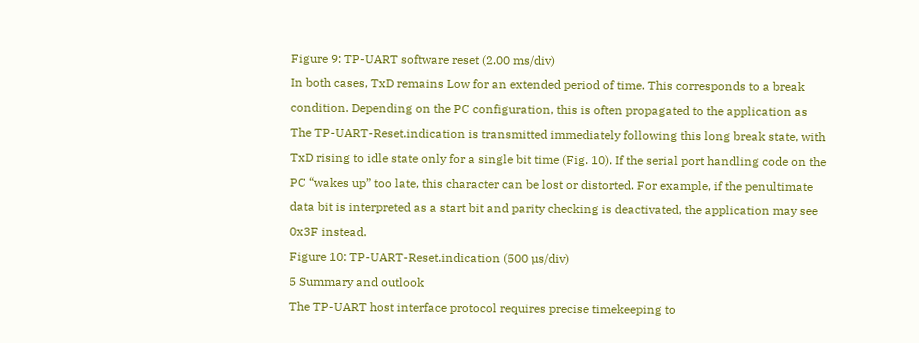Figure 9: TP-UART software reset (2.00 ms/div)
In both cases, TxD remains Low for an extended period of time. This corresponds to a break
condition. Depending on the PC configuration, this is often propagated to the application as
The TP-UART-Reset.indication is transmitted immediately following this long break state, with
TxD rising to idle state only for a single bit time (Fig. 10). If the serial port handling code on the
PC “wakes up” too late, this character can be lost or distorted. For example, if the penultimate
data bit is interpreted as a start bit and parity checking is deactivated, the application may see
0x3F instead.
Figure 10: TP-UART-Reset.indication (500 µs/div)
5 Summary and outlook
The TP-UART host interface protocol requires precise timekeeping to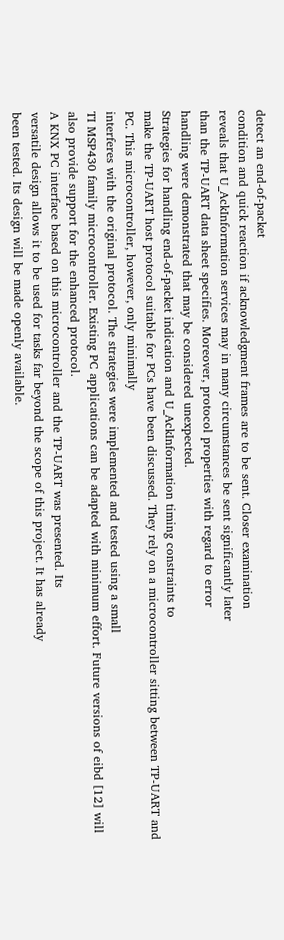detect an end-of-packet
condition and quick reaction if acknowledgment frames are to be sent. Closer examination
reveals that U_AckInformation services may in many circumstances be sent significantly later
than the TP-UART data sheet specifies. Moreover, protocol properties with regard to error
handling were demonstrated that may be considered unexpected.
Strategies for handling end-of-packet indication and U_AckInformation timing constraints to
make the TP-UART host protocol suitable for PCs have been discussed. They rely on a microcontroller sitting between TP-UART and PC. This microcontroller, however, only minimally
interferes with the original protocol. The strategies were implemented and tested using a small
TI MSP430 family microcontroller. Existing PC applications can be adapted with minimum effort. Future versions of eibd [12] will also provide support for the enhanced protocol.
A KNX PC interface based on this microcontroller and the TP-UART was presented. Its
versatile design allows it to be used for tasks far beyond the scope of this project. It has already
been tested. Its design will be made openly available.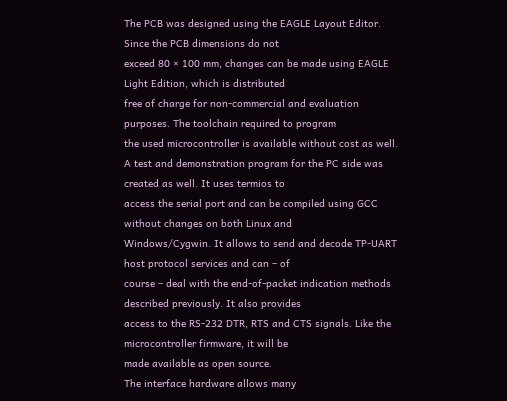The PCB was designed using the EAGLE Layout Editor. Since the PCB dimensions do not
exceed 80 × 100 mm, changes can be made using EAGLE Light Edition, which is distributed
free of charge for non-commercial and evaluation purposes. The toolchain required to program
the used microcontroller is available without cost as well.
A test and demonstration program for the PC side was created as well. It uses termios to
access the serial port and can be compiled using GCC without changes on both Linux and
Windows/Cygwin. It allows to send and decode TP-UART host protocol services and can – of
course – deal with the end-of-packet indication methods described previously. It also provides
access to the RS-232 DTR, RTS and CTS signals. Like the microcontroller firmware, it will be
made available as open source.
The interface hardware allows many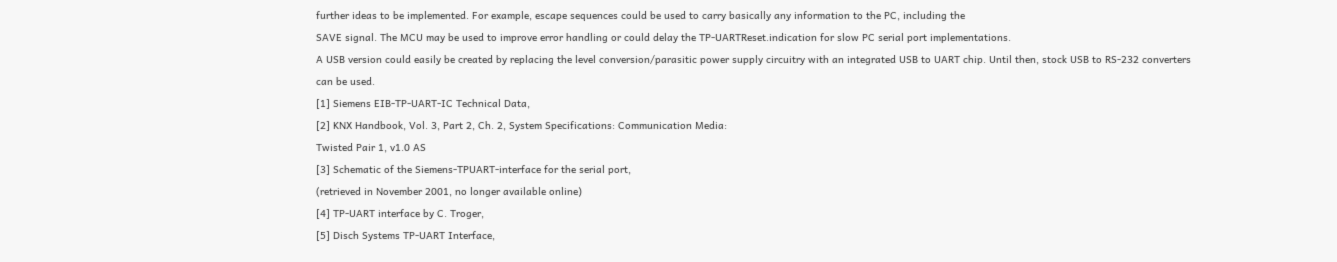further ideas to be implemented. For example, escape sequences could be used to carry basically any information to the PC, including the
SAVE signal. The MCU may be used to improve error handling or could delay the TP-UARTReset.indication for slow PC serial port implementations.
A USB version could easily be created by replacing the level conversion/parasitic power supply circuitry with an integrated USB to UART chip. Until then, stock USB to RS-232 converters
can be used.
[1] Siemens EIB-TP-UART-IC Technical Data,
[2] KNX Handbook, Vol. 3, Part 2, Ch. 2, System Specifications: Communication Media:
Twisted Pair 1, v1.0 AS
[3] Schematic of the Siemens-TPUART-interface for the serial port,
(retrieved in November 2001, no longer available online)
[4] TP-UART interface by C. Troger,
[5] Disch Systems TP-UART Interface,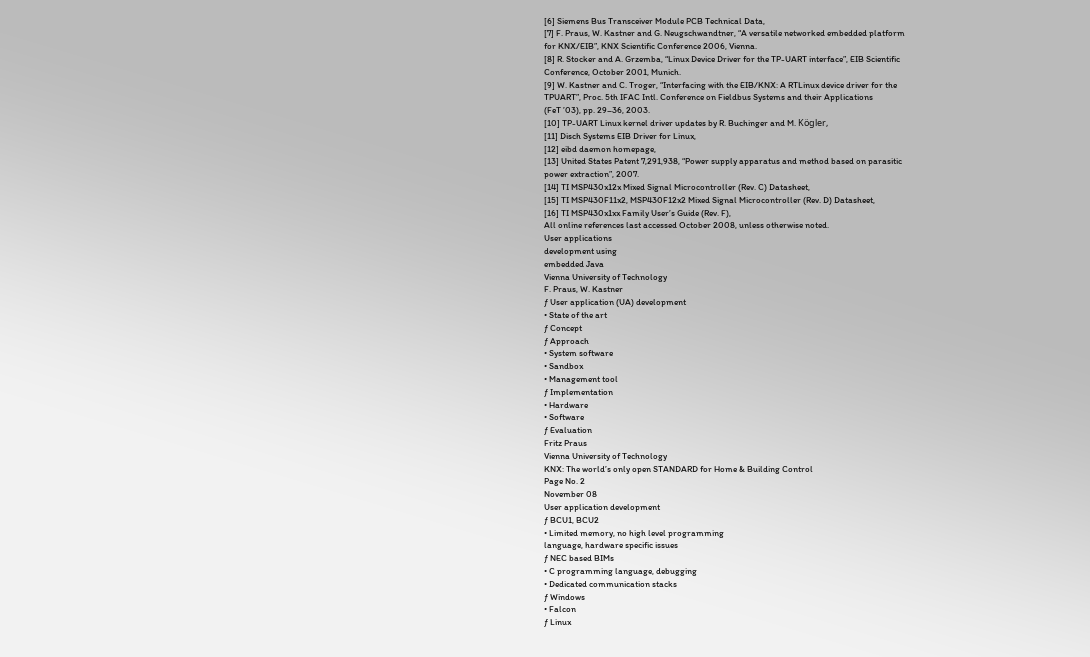[6] Siemens Bus Transceiver Module PCB Technical Data,
[7] F. Praus, W. Kastner and G. Neugschwandtner, “A versatile networked embedded platform
for KNX/EIB”, KNX Scientific Conference 2006, Vienna.
[8] R. Stocker and A. Grzemba, “Linux Device Driver for the TP-UART interface”, EIB Scientific
Conference, October 2001, Munich.
[9] W. Kastner and C. Troger, “Interfacing with the EIB/KNX: A RTLinux device driver for the
TPUART”, Proc. 5th IFAC Intl. Conference on Fieldbus Systems and their Applications
(FeT ’03), pp. 29–36, 2003.
[10] TP-UART Linux kernel driver updates by R. Buchinger and M. Kögler,
[11] Disch Systems EIB Driver for Linux,
[12] eibd daemon homepage,
[13] United States Patent 7,291,938, “Power supply apparatus and method based on parasitic
power extraction”, 2007.
[14] TI MSP430x12x Mixed Signal Microcontroller (Rev. C) Datasheet,
[15] TI MSP430F11x2, MSP430F12x2 Mixed Signal Microcontroller (Rev. D) Datasheet,
[16] TI MSP430x1xx Family User’s Guide (Rev. F),
All online references last accessed October 2008, unless otherwise noted.
User applications
development using
embedded Java
Vienna University of Technology
F. Praus, W. Kastner
ƒ User application (UA) development
• State of the art
ƒ Concept
ƒ Approach
• System software
• Sandbox
• Management tool
ƒ Implementation
• Hardware
• Software
ƒ Evaluation
Fritz Praus
Vienna University of Technology
KNX: The world’s only open STANDARD for Home & Building Control
Page No. 2
November 08
User application development
ƒ BCU1, BCU2
• Limited memory, no high level programming
language, hardware specific issues
ƒ NEC based BIMs
• C programming language, debugging
• Dedicated communication stacks
ƒ Windows
• Falcon
ƒ Linux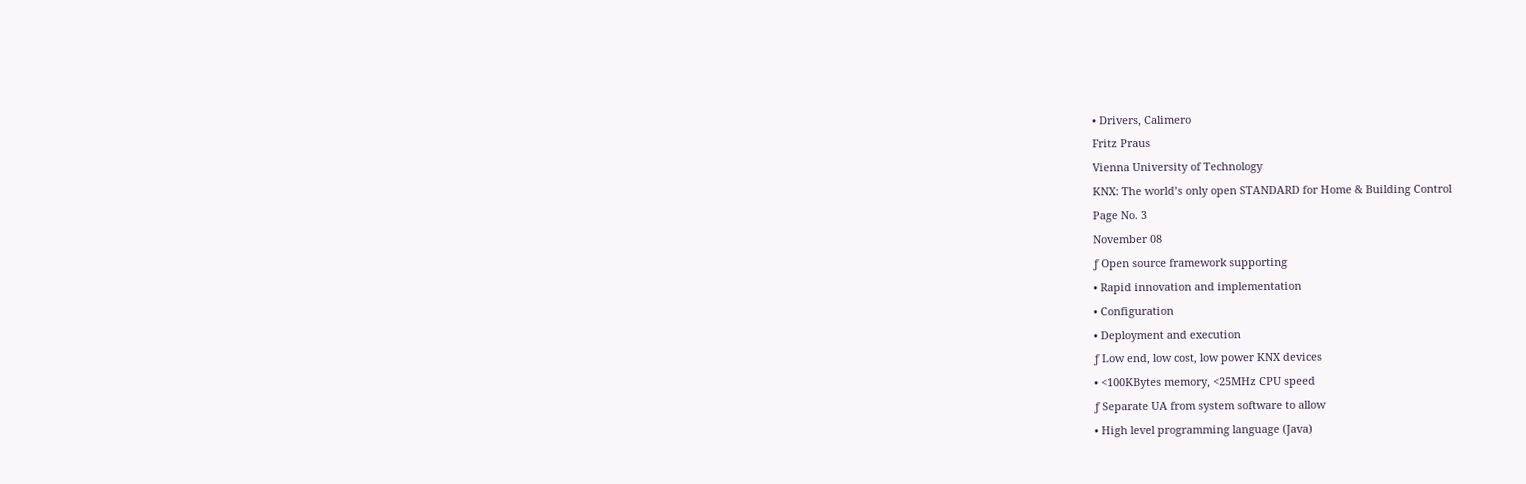• Drivers, Calimero
Fritz Praus
Vienna University of Technology
KNX: The world’s only open STANDARD for Home & Building Control
Page No. 3
November 08
ƒ Open source framework supporting
• Rapid innovation and implementation
• Configuration
• Deployment and execution
ƒ Low end, low cost, low power KNX devices
• <100KBytes memory, <25MHz CPU speed
ƒ Separate UA from system software to allow
• High level programming language (Java)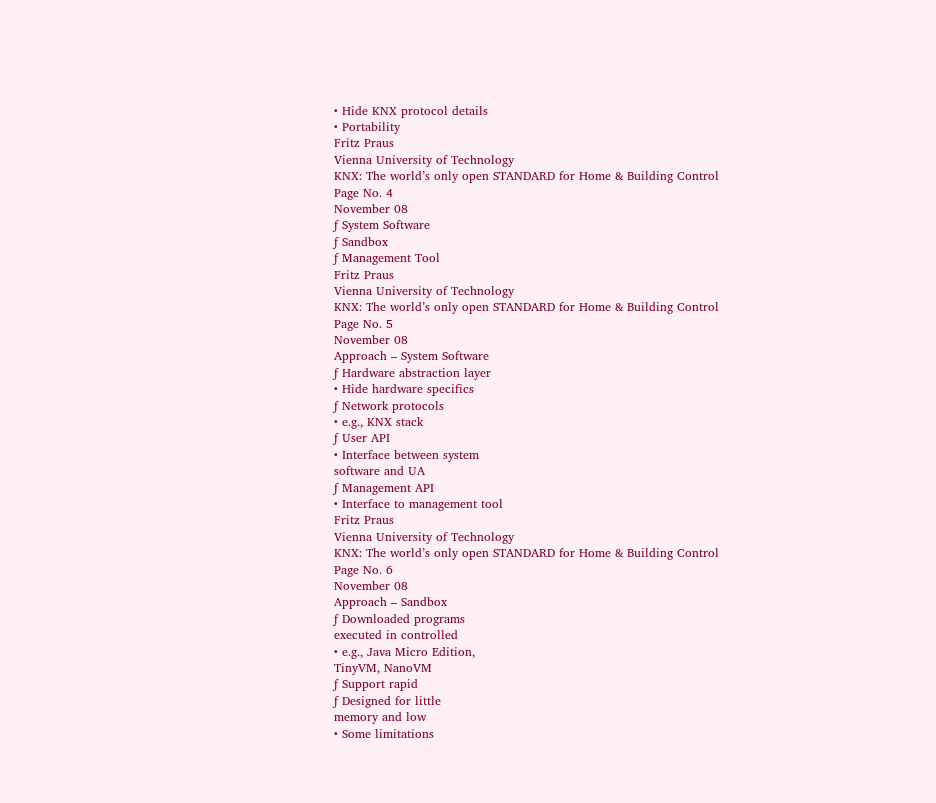• Hide KNX protocol details
• Portability
Fritz Praus
Vienna University of Technology
KNX: The world’s only open STANDARD for Home & Building Control
Page No. 4
November 08
ƒ System Software
ƒ Sandbox
ƒ Management Tool
Fritz Praus
Vienna University of Technology
KNX: The world’s only open STANDARD for Home & Building Control
Page No. 5
November 08
Approach – System Software
ƒ Hardware abstraction layer
• Hide hardware specifics
ƒ Network protocols
• e.g., KNX stack
ƒ User API
• Interface between system
software and UA
ƒ Management API
• Interface to management tool
Fritz Praus
Vienna University of Technology
KNX: The world’s only open STANDARD for Home & Building Control
Page No. 6
November 08
Approach – Sandbox
ƒ Downloaded programs
executed in controlled
• e.g., Java Micro Edition,
TinyVM, NanoVM
ƒ Support rapid
ƒ Designed for little
memory and low
• Some limitations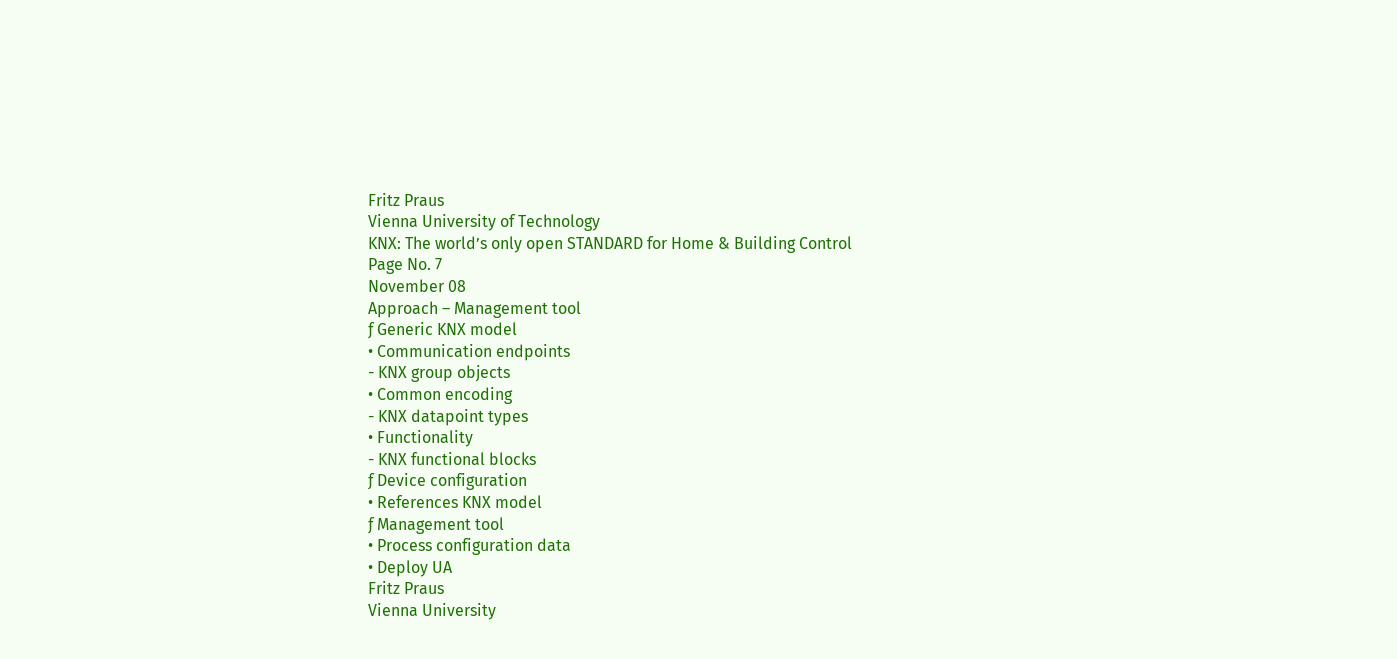Fritz Praus
Vienna University of Technology
KNX: The world’s only open STANDARD for Home & Building Control
Page No. 7
November 08
Approach – Management tool
ƒ Generic KNX model
• Communication endpoints
- KNX group objects
• Common encoding
- KNX datapoint types
• Functionality
- KNX functional blocks
ƒ Device configuration
• References KNX model
ƒ Management tool
• Process configuration data
• Deploy UA
Fritz Praus
Vienna University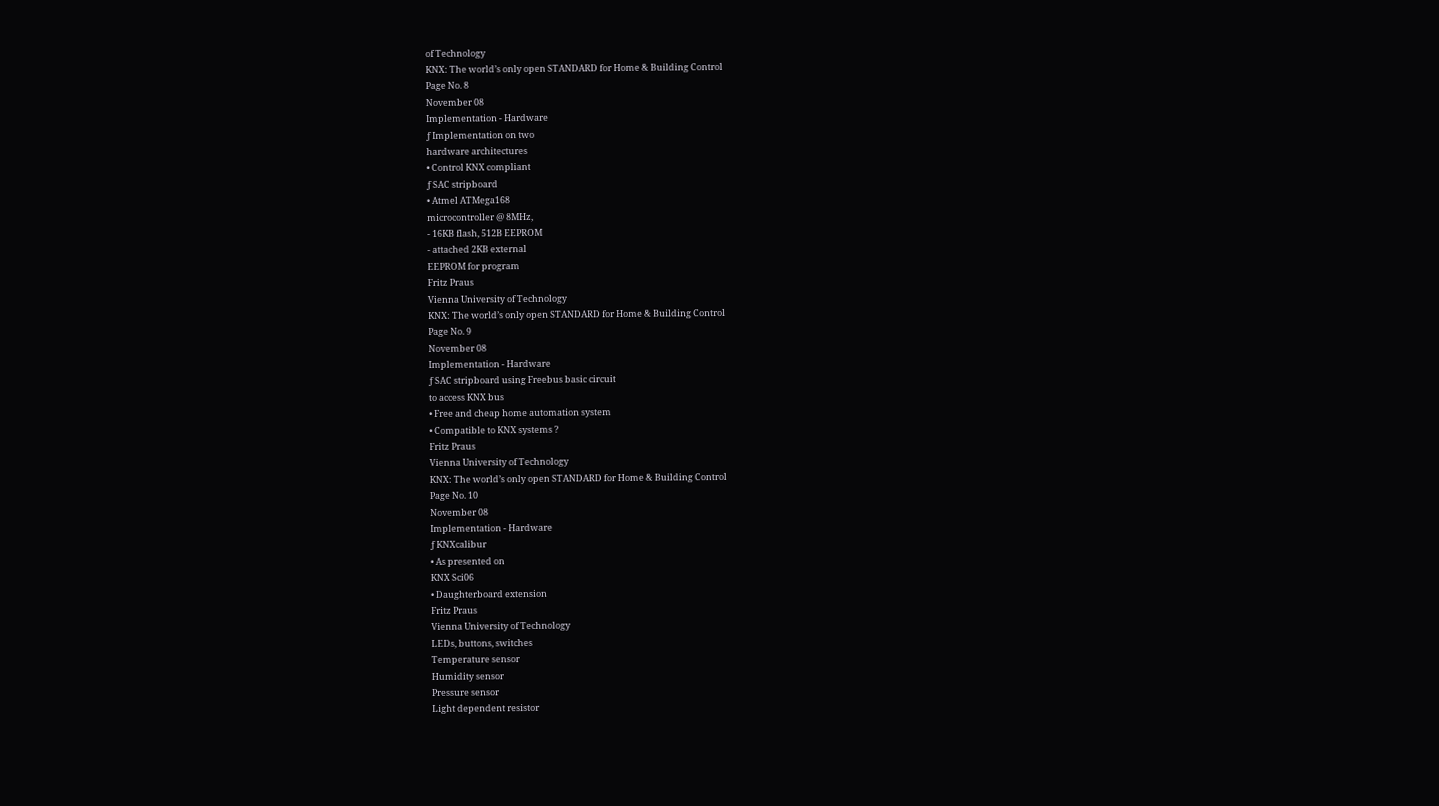of Technology
KNX: The world’s only open STANDARD for Home & Building Control
Page No. 8
November 08
Implementation - Hardware
ƒ Implementation on two
hardware architectures
• Control KNX compliant
ƒ SAC stripboard
• Atmel ATMega168
microcontroller @ 8MHz,
- 16KB flash, 512B EEPROM
- attached 2KB external
EEPROM for program
Fritz Praus
Vienna University of Technology
KNX: The world’s only open STANDARD for Home & Building Control
Page No. 9
November 08
Implementation - Hardware
ƒ SAC stripboard using Freebus basic circuit
to access KNX bus
• Free and cheap home automation system
• Compatible to KNX systems ?
Fritz Praus
Vienna University of Technology
KNX: The world’s only open STANDARD for Home & Building Control
Page No. 10
November 08
Implementation - Hardware
ƒ KNXcalibur
• As presented on
KNX Sci06
• Daughterboard extension
Fritz Praus
Vienna University of Technology
LEDs, buttons, switches
Temperature sensor
Humidity sensor
Pressure sensor
Light dependent resistor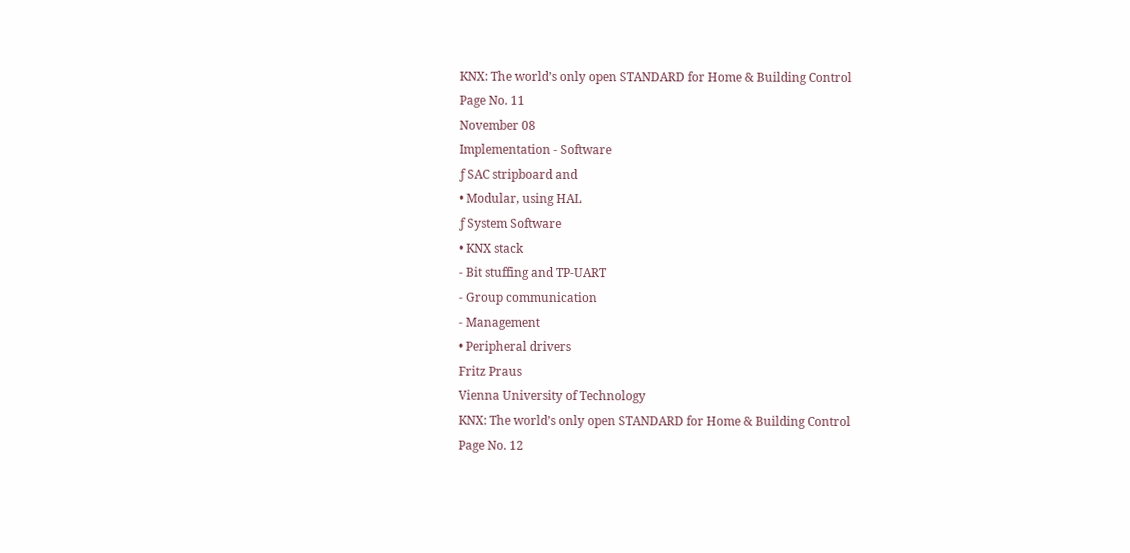KNX: The world’s only open STANDARD for Home & Building Control
Page No. 11
November 08
Implementation - Software
ƒ SAC stripboard and
• Modular, using HAL
ƒ System Software
• KNX stack
- Bit stuffing and TP-UART
- Group communication
- Management
• Peripheral drivers
Fritz Praus
Vienna University of Technology
KNX: The world’s only open STANDARD for Home & Building Control
Page No. 12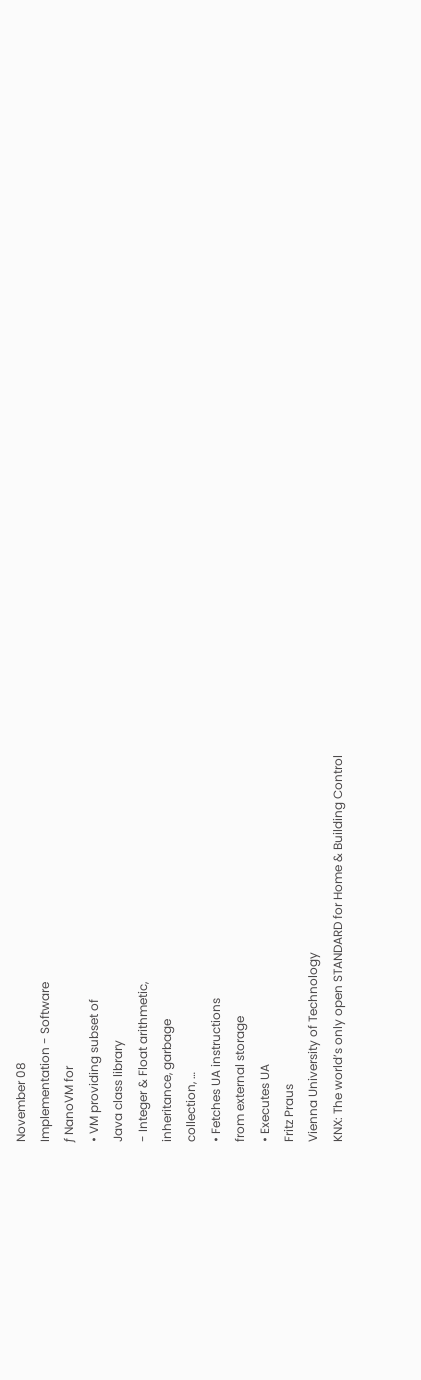November 08
Implementation - Software
ƒ NanoVM for
• VM providing subset of
Java class library
- Integer & Float arithmetic,
inheritance, garbage
collection, …
• Fetches UA instructions
from external storage
• Executes UA
Fritz Praus
Vienna University of Technology
KNX: The world’s only open STANDARD for Home & Building Control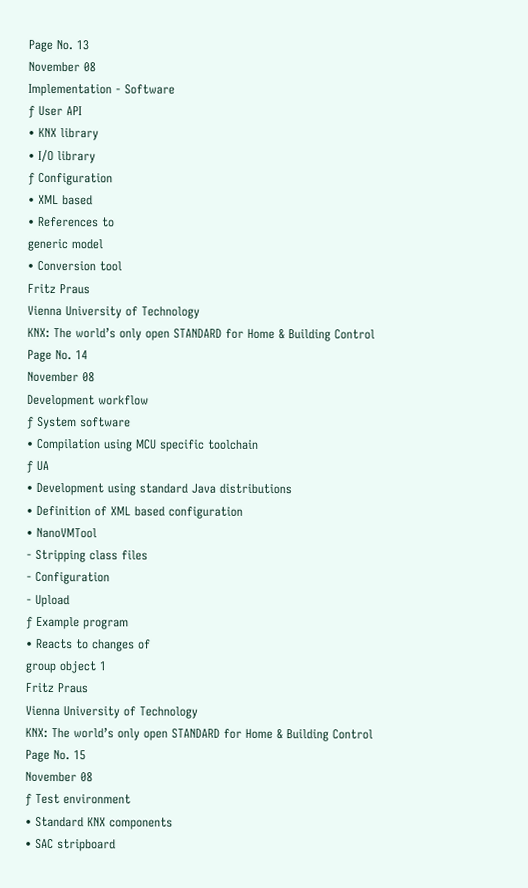Page No. 13
November 08
Implementation - Software
ƒ User API
• KNX library
• I/O library
ƒ Configuration
• XML based
• References to
generic model
• Conversion tool
Fritz Praus
Vienna University of Technology
KNX: The world’s only open STANDARD for Home & Building Control
Page No. 14
November 08
Development workflow
ƒ System software
• Compilation using MCU specific toolchain
ƒ UA
• Development using standard Java distributions
• Definition of XML based configuration
• NanoVMTool
- Stripping class files
- Configuration
- Upload
ƒ Example program
• Reacts to changes of
group object 1
Fritz Praus
Vienna University of Technology
KNX: The world’s only open STANDARD for Home & Building Control
Page No. 15
November 08
ƒ Test environment
• Standard KNX components
• SAC stripboard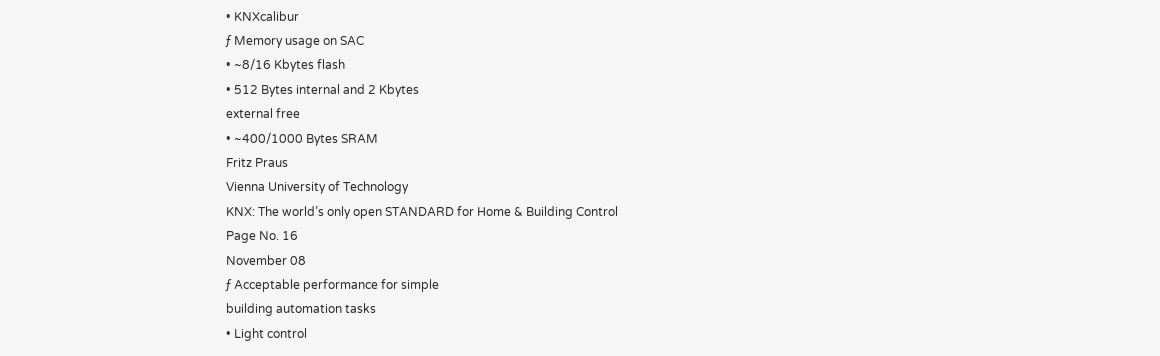• KNXcalibur
ƒ Memory usage on SAC
• ~8/16 Kbytes flash
• 512 Bytes internal and 2 Kbytes
external free
• ~400/1000 Bytes SRAM
Fritz Praus
Vienna University of Technology
KNX: The world’s only open STANDARD for Home & Building Control
Page No. 16
November 08
ƒ Acceptable performance for simple
building automation tasks
• Light control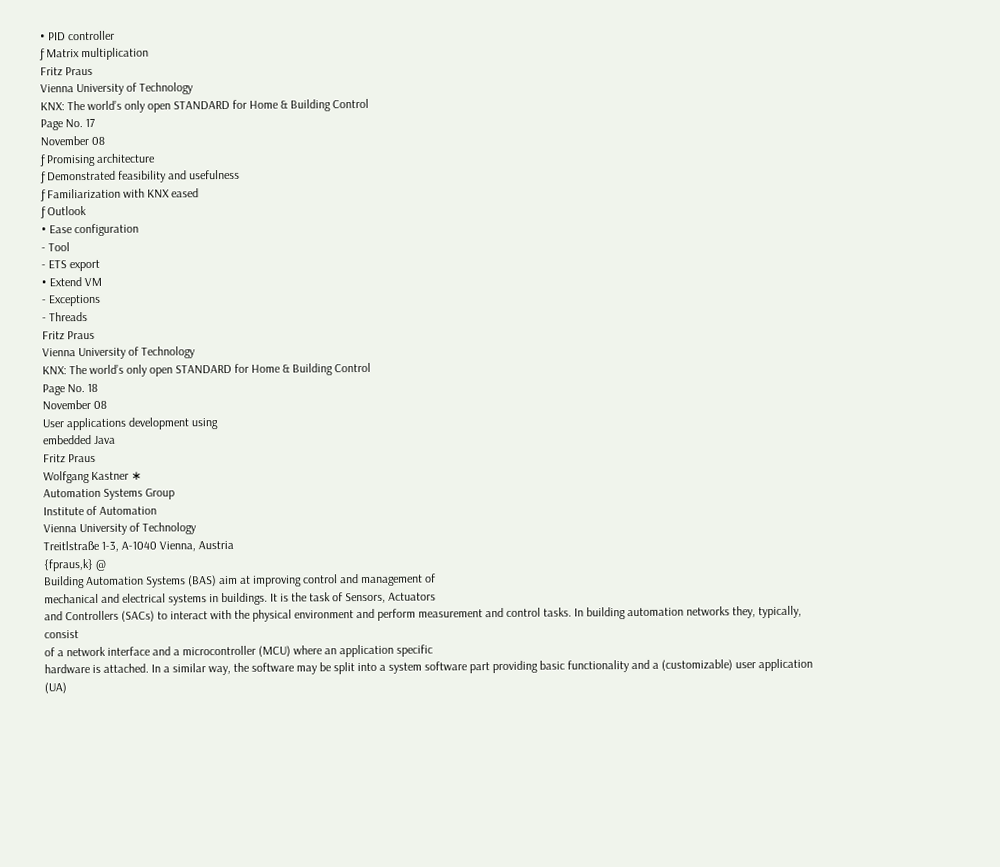• PID controller
ƒ Matrix multiplication
Fritz Praus
Vienna University of Technology
KNX: The world’s only open STANDARD for Home & Building Control
Page No. 17
November 08
ƒ Promising architecture
ƒ Demonstrated feasibility and usefulness
ƒ Familiarization with KNX eased
ƒ Outlook
• Ease configuration
- Tool
- ETS export
• Extend VM
- Exceptions
- Threads
Fritz Praus
Vienna University of Technology
KNX: The world’s only open STANDARD for Home & Building Control
Page No. 18
November 08
User applications development using
embedded Java
Fritz Praus
Wolfgang Kastner ∗
Automation Systems Group
Institute of Automation
Vienna University of Technology
Treitlstraße 1-3, A-1040 Vienna, Austria
{fpraus,k} @
Building Automation Systems (BAS) aim at improving control and management of
mechanical and electrical systems in buildings. It is the task of Sensors, Actuators
and Controllers (SACs) to interact with the physical environment and perform measurement and control tasks. In building automation networks they, typically, consist
of a network interface and a microcontroller (MCU) where an application specific
hardware is attached. In a similar way, the software may be split into a system software part providing basic functionality and a (customizable) user application (UA)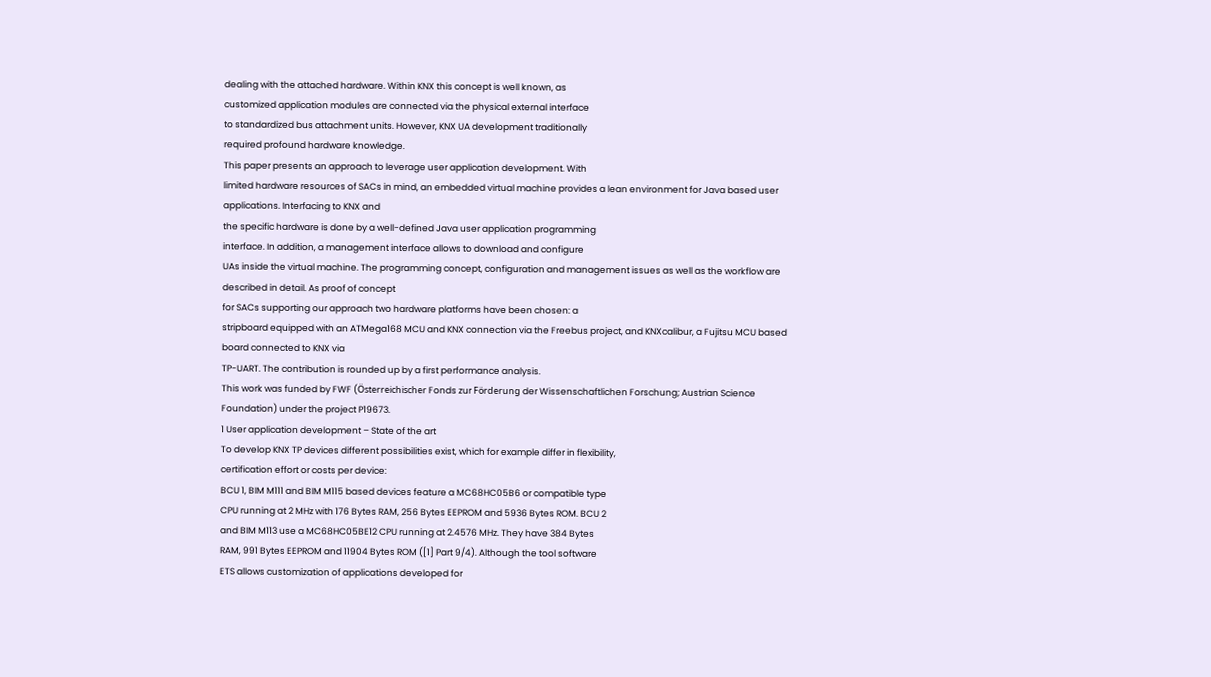dealing with the attached hardware. Within KNX this concept is well known, as
customized application modules are connected via the physical external interface
to standardized bus attachment units. However, KNX UA development traditionally
required profound hardware knowledge.
This paper presents an approach to leverage user application development. With
limited hardware resources of SACs in mind, an embedded virtual machine provides a lean environment for Java based user applications. Interfacing to KNX and
the specific hardware is done by a well-defined Java user application programming
interface. In addition, a management interface allows to download and configure
UAs inside the virtual machine. The programming concept, configuration and management issues as well as the workflow are described in detail. As proof of concept
for SACs supporting our approach two hardware platforms have been chosen: a
stripboard equipped with an ATMega168 MCU and KNX connection via the Freebus project, and KNXcalibur, a Fujitsu MCU based board connected to KNX via
TP-UART. The contribution is rounded up by a first performance analysis.
This work was funded by FWF (Österreichischer Fonds zur Förderung der Wissenschaftlichen Forschung; Austrian Science Foundation) under the project P19673.
1 User application development – State of the art
To develop KNX TP devices different possibilities exist, which for example differ in flexibility,
certification effort or costs per device:
BCU 1, BIM M111 and BIM M115 based devices feature a MC68HC05B6 or compatible type
CPU running at 2 MHz with 176 Bytes RAM, 256 Bytes EEPROM and 5936 Bytes ROM. BCU 2
and BIM M113 use a MC68HC05BE12 CPU running at 2.4576 MHz. They have 384 Bytes
RAM, 991 Bytes EEPROM and 11904 Bytes ROM ([1] Part 9/4). Although the tool software
ETS allows customization of applications developed for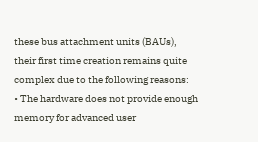these bus attachment units (BAUs),
their first time creation remains quite complex due to the following reasons:
• The hardware does not provide enough memory for advanced user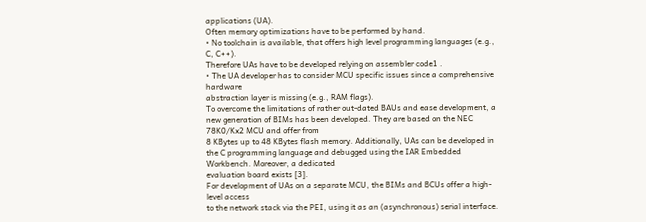applications (UA).
Often memory optimizations have to be performed by hand.
• No toolchain is available, that offers high level programming languages (e.g., C, C++).
Therefore UAs have to be developed relying on assembler code1 .
• The UA developer has to consider MCU specific issues since a comprehensive hardware
abstraction layer is missing (e.g., RAM flags).
To overcome the limitations of rather out-dated BAUs and ease development, a new generation of BIMs has been developed. They are based on the NEC 78K0/Kx2 MCU and offer from
8 KBytes up to 48 KBytes flash memory. Additionally, UAs can be developed in the C programming language and debugged using the IAR Embedded Workbench. Moreover, a dedicated
evaluation board exists [3].
For development of UAs on a separate MCU, the BIMs and BCUs offer a high-level access
to the network stack via the PEI, using it as an (asynchronous) serial interface.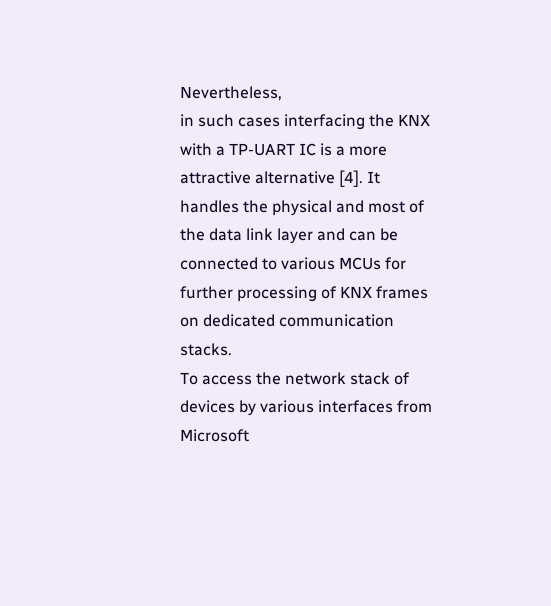Nevertheless,
in such cases interfacing the KNX with a TP-UART IC is a more attractive alternative [4]. It
handles the physical and most of the data link layer and can be connected to various MCUs for
further processing of KNX frames on dedicated communication stacks.
To access the network stack of devices by various interfaces from Microsoft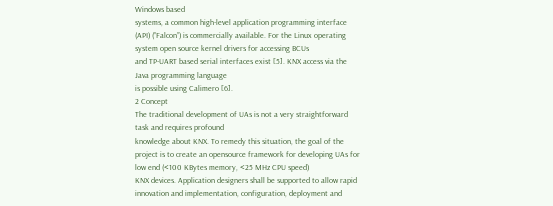Windows based
systems, a common high-level application programming interface (API) (”Falcon”) is commercially available. For the Linux operating system open source kernel drivers for accessing BCUs
and TP-UART based serial interfaces exist [5]. KNX access via the Java programming language
is possible using Calimero [6].
2 Concept
The traditional development of UAs is not a very straightforward task and requires profound
knowledge about KNX. To remedy this situation, the goal of the project is to create an opensource framework for developing UAs for low end (<100 KBytes memory, <25 MHz CPU speed)
KNX devices. Application designers shall be supported to allow rapid innovation and implementation, configuration, deployment and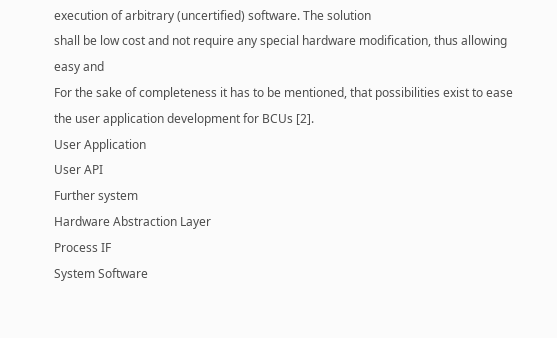execution of arbitrary (uncertified) software. The solution
shall be low cost and not require any special hardware modification, thus allowing easy and
For the sake of completeness it has to be mentioned, that possibilities exist to ease the user application development for BCUs [2].
User Application
User API
Further system
Hardware Abstraction Layer
Process IF
System Software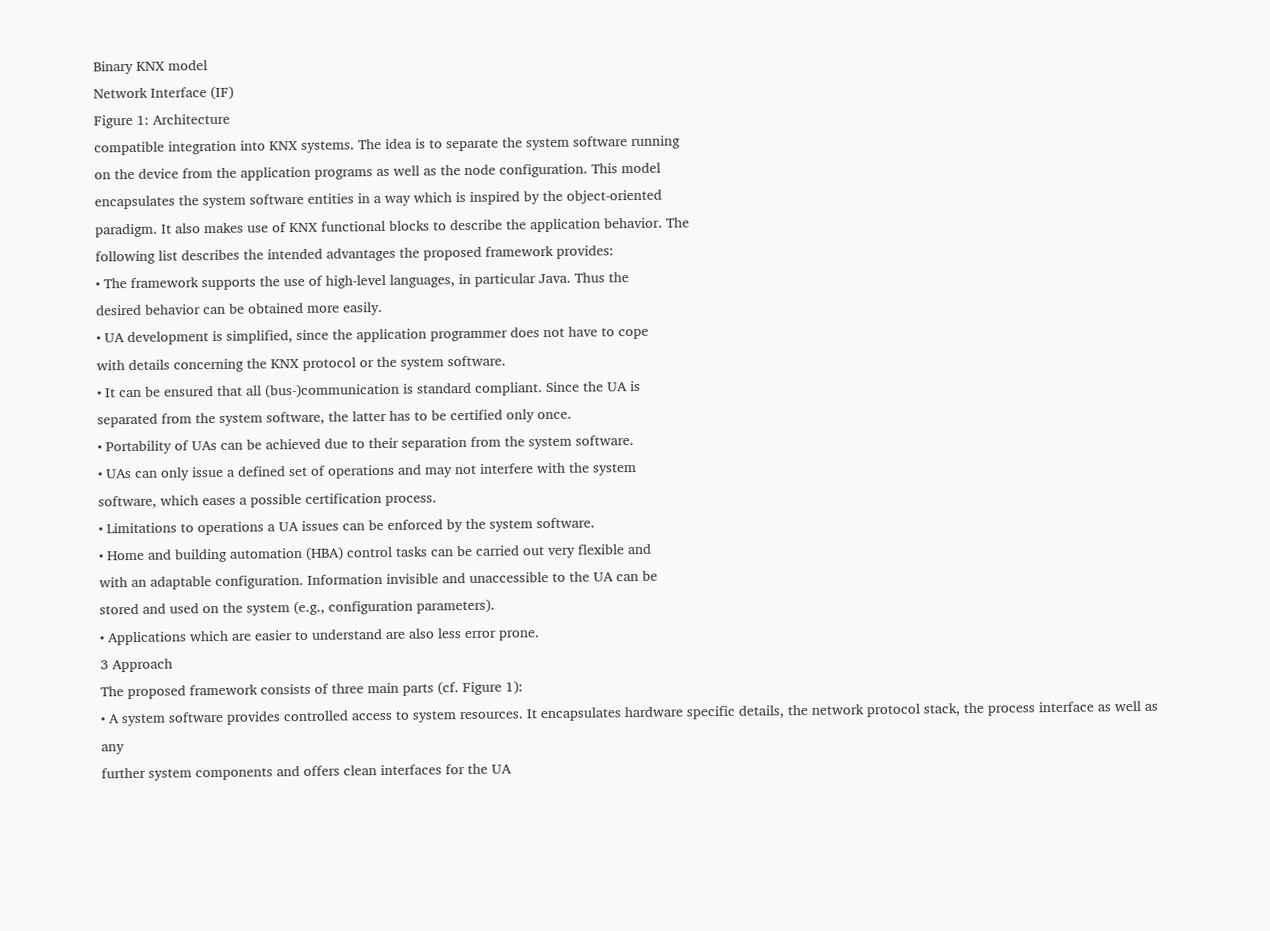Binary KNX model
Network Interface (IF)
Figure 1: Architecture
compatible integration into KNX systems. The idea is to separate the system software running
on the device from the application programs as well as the node configuration. This model
encapsulates the system software entities in a way which is inspired by the object-oriented
paradigm. It also makes use of KNX functional blocks to describe the application behavior. The
following list describes the intended advantages the proposed framework provides:
• The framework supports the use of high-level languages, in particular Java. Thus the
desired behavior can be obtained more easily.
• UA development is simplified, since the application programmer does not have to cope
with details concerning the KNX protocol or the system software.
• It can be ensured that all (bus-)communication is standard compliant. Since the UA is
separated from the system software, the latter has to be certified only once.
• Portability of UAs can be achieved due to their separation from the system software.
• UAs can only issue a defined set of operations and may not interfere with the system
software, which eases a possible certification process.
• Limitations to operations a UA issues can be enforced by the system software.
• Home and building automation (HBA) control tasks can be carried out very flexible and
with an adaptable configuration. Information invisible and unaccessible to the UA can be
stored and used on the system (e.g., configuration parameters).
• Applications which are easier to understand are also less error prone.
3 Approach
The proposed framework consists of three main parts (cf. Figure 1):
• A system software provides controlled access to system resources. It encapsulates hardware specific details, the network protocol stack, the process interface as well as any
further system components and offers clean interfaces for the UA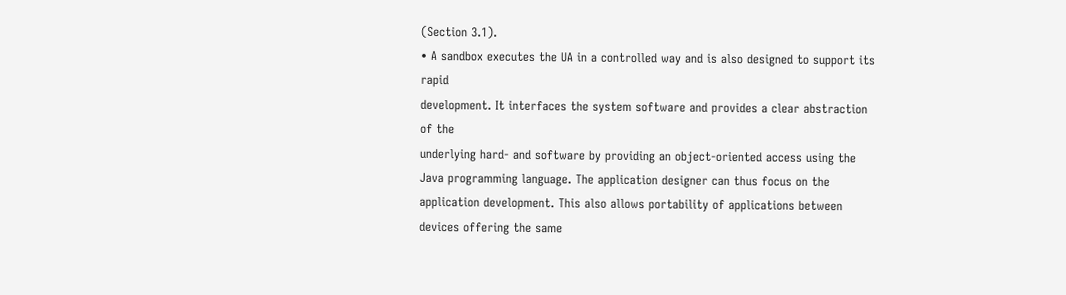(Section 3.1).
• A sandbox executes the UA in a controlled way and is also designed to support its rapid
development. It interfaces the system software and provides a clear abstraction of the
underlying hard- and software by providing an object-oriented access using the Java programming language. The application designer can thus focus on the application development. This also allows portability of applications between devices offering the same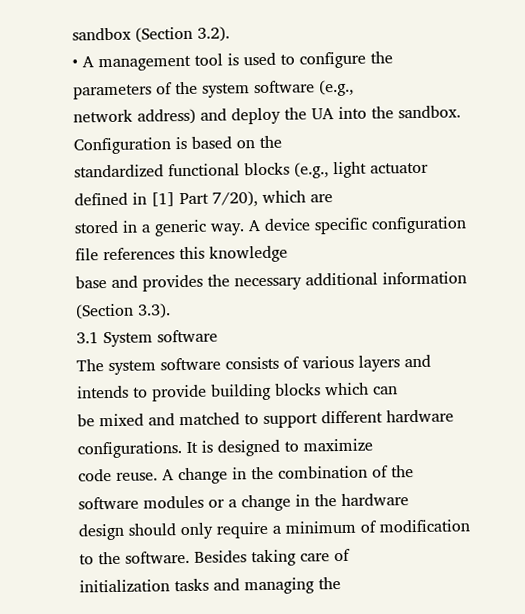sandbox (Section 3.2).
• A management tool is used to configure the parameters of the system software (e.g.,
network address) and deploy the UA into the sandbox. Configuration is based on the
standardized functional blocks (e.g., light actuator defined in [1] Part 7/20), which are
stored in a generic way. A device specific configuration file references this knowledge
base and provides the necessary additional information (Section 3.3).
3.1 System software
The system software consists of various layers and intends to provide building blocks which can
be mixed and matched to support different hardware configurations. It is designed to maximize
code reuse. A change in the combination of the software modules or a change in the hardware
design should only require a minimum of modification to the software. Besides taking care of
initialization tasks and managing the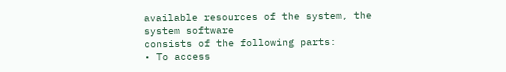available resources of the system, the system software
consists of the following parts:
• To access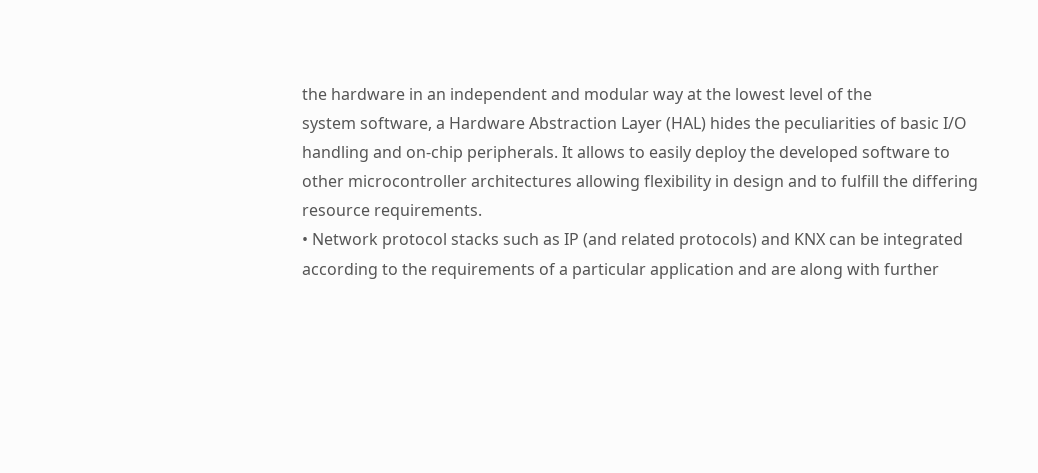the hardware in an independent and modular way at the lowest level of the
system software, a Hardware Abstraction Layer (HAL) hides the peculiarities of basic I/O
handling and on-chip peripherals. It allows to easily deploy the developed software to
other microcontroller architectures allowing flexibility in design and to fulfill the differing
resource requirements.
• Network protocol stacks such as IP (and related protocols) and KNX can be integrated
according to the requirements of a particular application and are along with further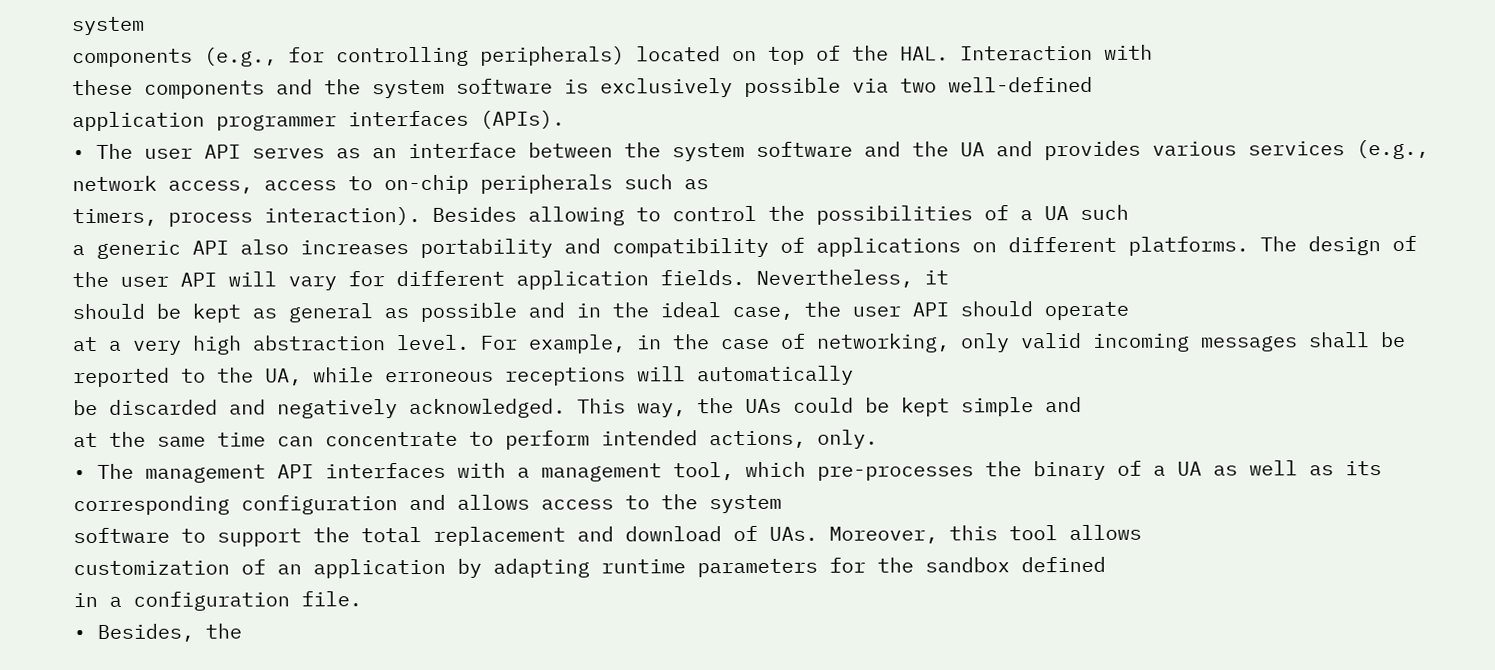system
components (e.g., for controlling peripherals) located on top of the HAL. Interaction with
these components and the system software is exclusively possible via two well-defined
application programmer interfaces (APIs).
• The user API serves as an interface between the system software and the UA and provides various services (e.g., network access, access to on-chip peripherals such as
timers, process interaction). Besides allowing to control the possibilities of a UA such
a generic API also increases portability and compatibility of applications on different platforms. The design of the user API will vary for different application fields. Nevertheless, it
should be kept as general as possible and in the ideal case, the user API should operate
at a very high abstraction level. For example, in the case of networking, only valid incoming messages shall be reported to the UA, while erroneous receptions will automatically
be discarded and negatively acknowledged. This way, the UAs could be kept simple and
at the same time can concentrate to perform intended actions, only.
• The management API interfaces with a management tool, which pre-processes the binary of a UA as well as its corresponding configuration and allows access to the system
software to support the total replacement and download of UAs. Moreover, this tool allows
customization of an application by adapting runtime parameters for the sandbox defined
in a configuration file.
• Besides, the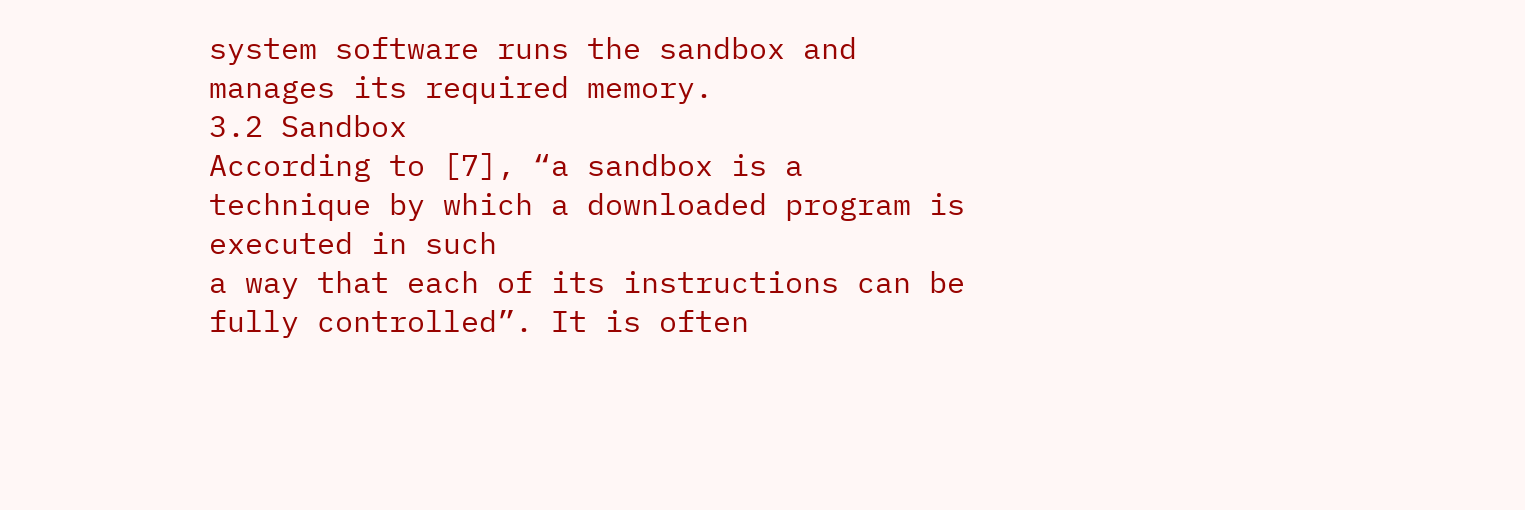system software runs the sandbox and manages its required memory.
3.2 Sandbox
According to [7], “a sandbox is a technique by which a downloaded program is executed in such
a way that each of its instructions can be fully controlled”. It is often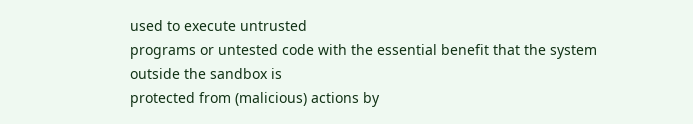used to execute untrusted
programs or untested code with the essential benefit that the system outside the sandbox is
protected from (malicious) actions by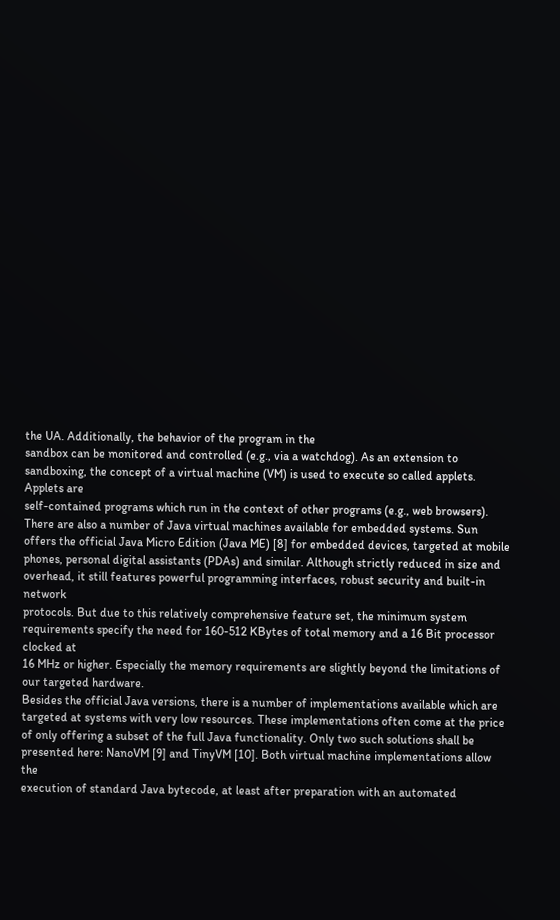the UA. Additionally, the behavior of the program in the
sandbox can be monitored and controlled (e.g., via a watchdog). As an extension to sandboxing, the concept of a virtual machine (VM) is used to execute so called applets. Applets are
self-contained programs which run in the context of other programs (e.g., web browsers).
There are also a number of Java virtual machines available for embedded systems. Sun
offers the official Java Micro Edition (Java ME) [8] for embedded devices, targeted at mobile
phones, personal digital assistants (PDAs) and similar. Although strictly reduced in size and
overhead, it still features powerful programming interfaces, robust security and built-in network
protocols. But due to this relatively comprehensive feature set, the minimum system requirements specify the need for 160-512 KBytes of total memory and a 16 Bit processor clocked at
16 MHz or higher. Especially the memory requirements are slightly beyond the limitations of
our targeted hardware.
Besides the official Java versions, there is a number of implementations available which are
targeted at systems with very low resources. These implementations often come at the price
of only offering a subset of the full Java functionality. Only two such solutions shall be presented here: NanoVM [9] and TinyVM [10]. Both virtual machine implementations allow the
execution of standard Java bytecode, at least after preparation with an automated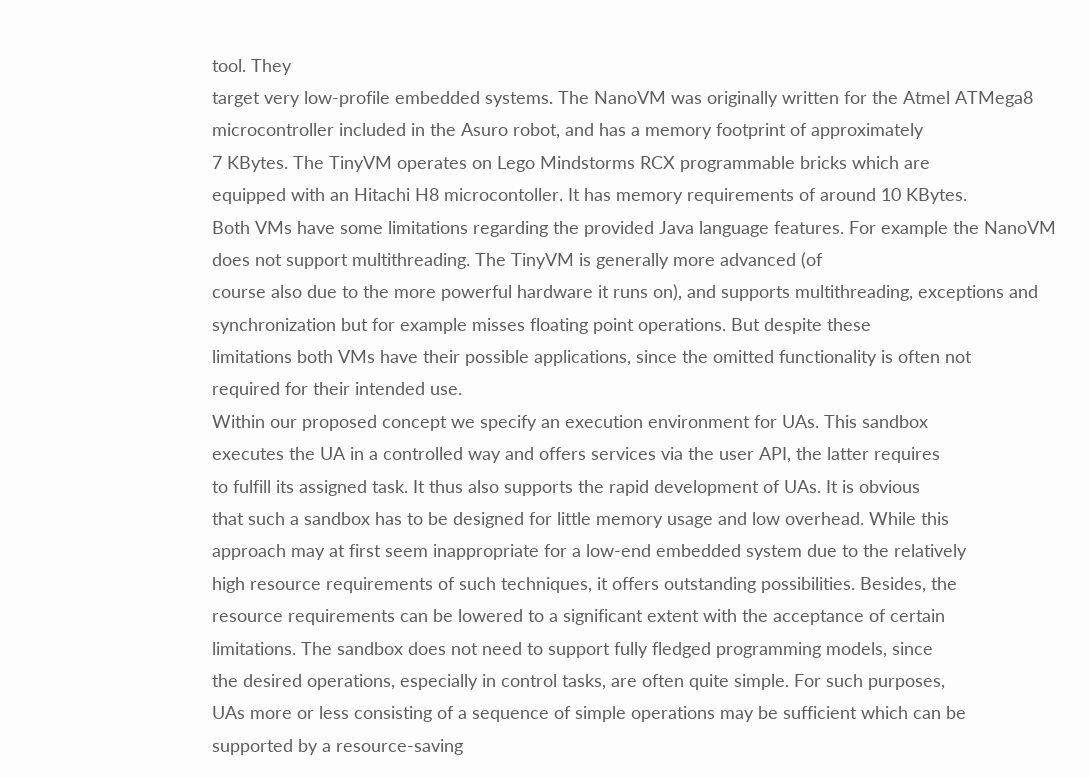tool. They
target very low-profile embedded systems. The NanoVM was originally written for the Atmel ATMega8 microcontroller included in the Asuro robot, and has a memory footprint of approximately
7 KBytes. The TinyVM operates on Lego Mindstorms RCX programmable bricks which are
equipped with an Hitachi H8 microcontoller. It has memory requirements of around 10 KBytes.
Both VMs have some limitations regarding the provided Java language features. For example the NanoVM does not support multithreading. The TinyVM is generally more advanced (of
course also due to the more powerful hardware it runs on), and supports multithreading, exceptions and synchronization but for example misses floating point operations. But despite these
limitations both VMs have their possible applications, since the omitted functionality is often not
required for their intended use.
Within our proposed concept we specify an execution environment for UAs. This sandbox
executes the UA in a controlled way and offers services via the user API, the latter requires
to fulfill its assigned task. It thus also supports the rapid development of UAs. It is obvious
that such a sandbox has to be designed for little memory usage and low overhead. While this
approach may at first seem inappropriate for a low-end embedded system due to the relatively
high resource requirements of such techniques, it offers outstanding possibilities. Besides, the
resource requirements can be lowered to a significant extent with the acceptance of certain
limitations. The sandbox does not need to support fully fledged programming models, since
the desired operations, especially in control tasks, are often quite simple. For such purposes,
UAs more or less consisting of a sequence of simple operations may be sufficient which can be
supported by a resource-saving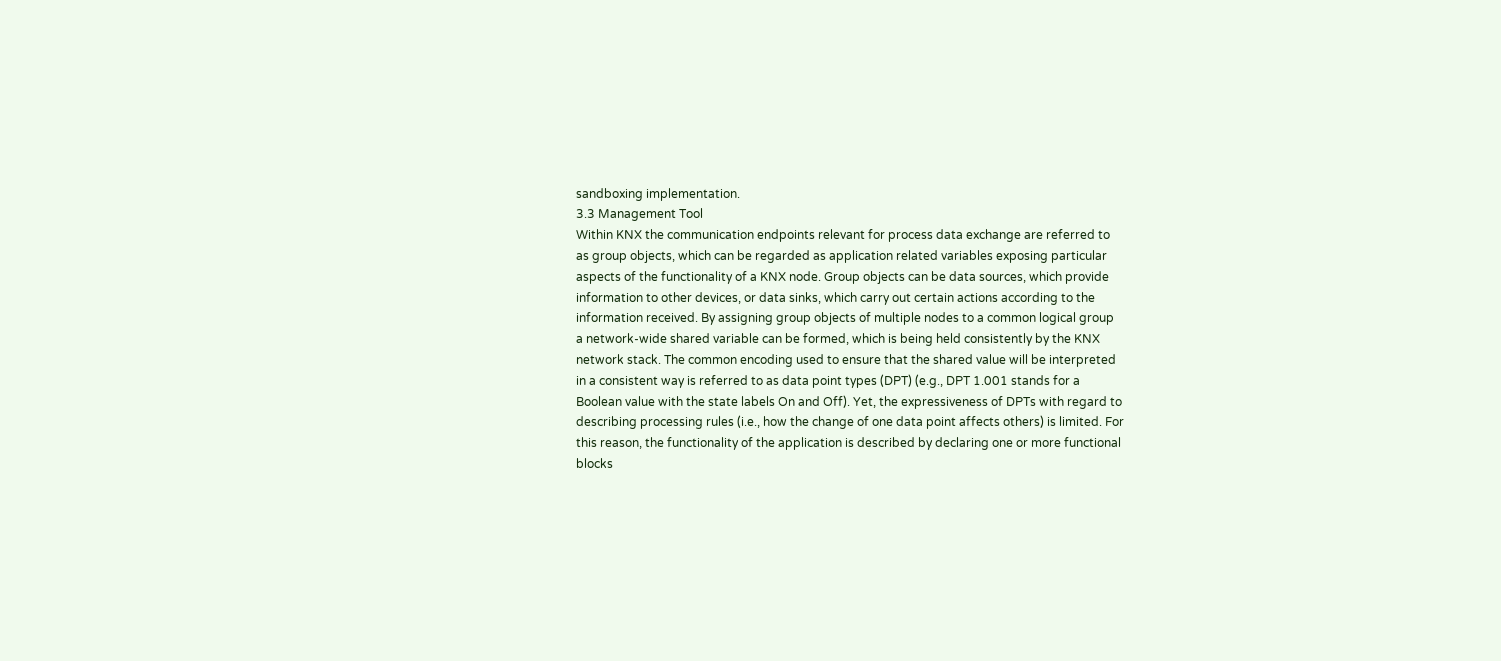sandboxing implementation.
3.3 Management Tool
Within KNX the communication endpoints relevant for process data exchange are referred to
as group objects, which can be regarded as application related variables exposing particular
aspects of the functionality of a KNX node. Group objects can be data sources, which provide
information to other devices, or data sinks, which carry out certain actions according to the
information received. By assigning group objects of multiple nodes to a common logical group
a network-wide shared variable can be formed, which is being held consistently by the KNX
network stack. The common encoding used to ensure that the shared value will be interpreted
in a consistent way is referred to as data point types (DPT) (e.g., DPT 1.001 stands for a
Boolean value with the state labels On and Off). Yet, the expressiveness of DPTs with regard to
describing processing rules (i.e., how the change of one data point affects others) is limited. For
this reason, the functionality of the application is described by declaring one or more functional
blocks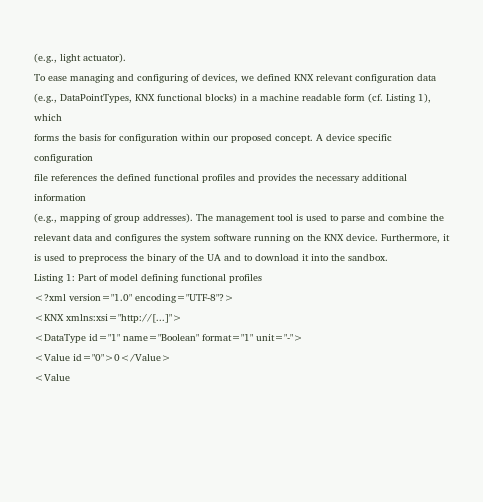(e.g., light actuator).
To ease managing and configuring of devices, we defined KNX relevant configuration data
(e.g., DataPointTypes, KNX functional blocks) in a machine readable form (cf. Listing 1), which
forms the basis for configuration within our proposed concept. A device specific configuration
file references the defined functional profiles and provides the necessary additional information
(e.g., mapping of group addresses). The management tool is used to parse and combine the
relevant data and configures the system software running on the KNX device. Furthermore, it
is used to preprocess the binary of the UA and to download it into the sandbox.
Listing 1: Part of model defining functional profiles
<?xml version="1.0" encoding="UTF-8"?>
<KNX xmlns:xsi="http://[...]">
<DataType id="1" name="Boolean" format="1" unit="-">
<Value id="0">0</Value>
<Value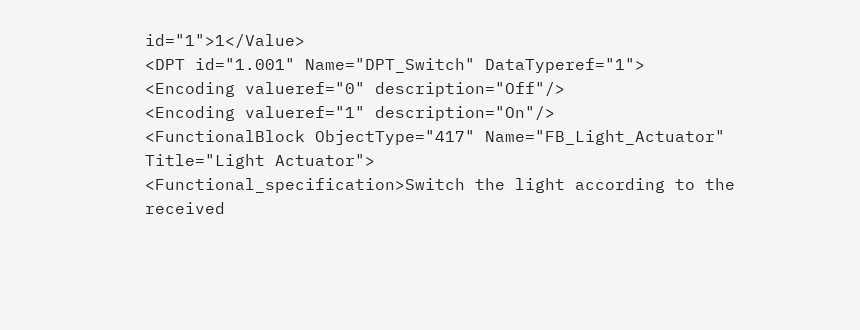id="1">1</Value>
<DPT id="1.001" Name="DPT_Switch" DataTyperef="1">
<Encoding valueref="0" description="Off"/>
<Encoding valueref="1" description="On"/>
<FunctionalBlock ObjectType="417" Name="FB_Light_Actuator"
Title="Light Actuator">
<Functional_specification>Switch the light according to the
received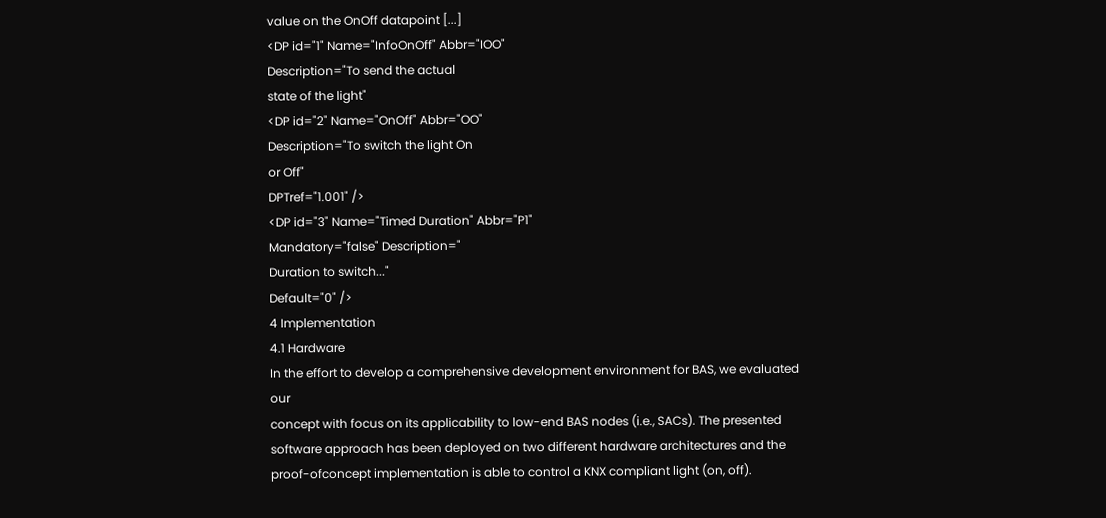value on the OnOff datapoint [...]
<DP id="1" Name="InfoOnOff" Abbr="IOO"
Description="To send the actual
state of the light"
<DP id="2" Name="OnOff" Abbr="OO"
Description="To switch the light On
or Off"
DPTref="1.001" />
<DP id="3" Name="Timed Duration" Abbr="P1"
Mandatory="false" Description="
Duration to switch..."
Default="0" />
4 Implementation
4.1 Hardware
In the effort to develop a comprehensive development environment for BAS, we evaluated our
concept with focus on its applicability to low-end BAS nodes (i.e., SACs). The presented software approach has been deployed on two different hardware architectures and the proof-ofconcept implementation is able to control a KNX compliant light (on, off).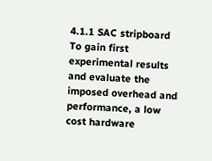4.1.1 SAC stripboard
To gain first experimental results and evaluate the imposed overhead and performance, a low
cost hardware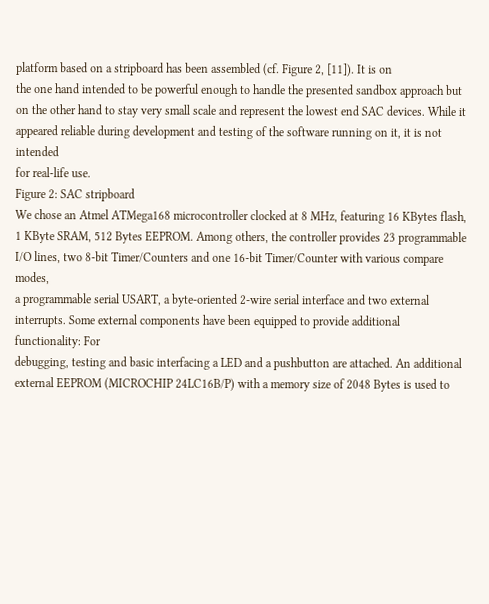platform based on a stripboard has been assembled (cf. Figure 2, [11]). It is on
the one hand intended to be powerful enough to handle the presented sandbox approach but
on the other hand to stay very small scale and represent the lowest end SAC devices. While it
appeared reliable during development and testing of the software running on it, it is not intended
for real-life use.
Figure 2: SAC stripboard
We chose an Atmel ATMega168 microcontroller clocked at 8 MHz, featuring 16 KBytes flash,
1 KByte SRAM, 512 Bytes EEPROM. Among others, the controller provides 23 programmable
I/O lines, two 8-bit Timer/Counters and one 16-bit Timer/Counter with various compare modes,
a programmable serial USART, a byte-oriented 2-wire serial interface and two external interrupts. Some external components have been equipped to provide additional functionality: For
debugging, testing and basic interfacing a LED and a pushbutton are attached. An additional
external EEPROM (MICROCHIP 24LC16B/P) with a memory size of 2048 Bytes is used to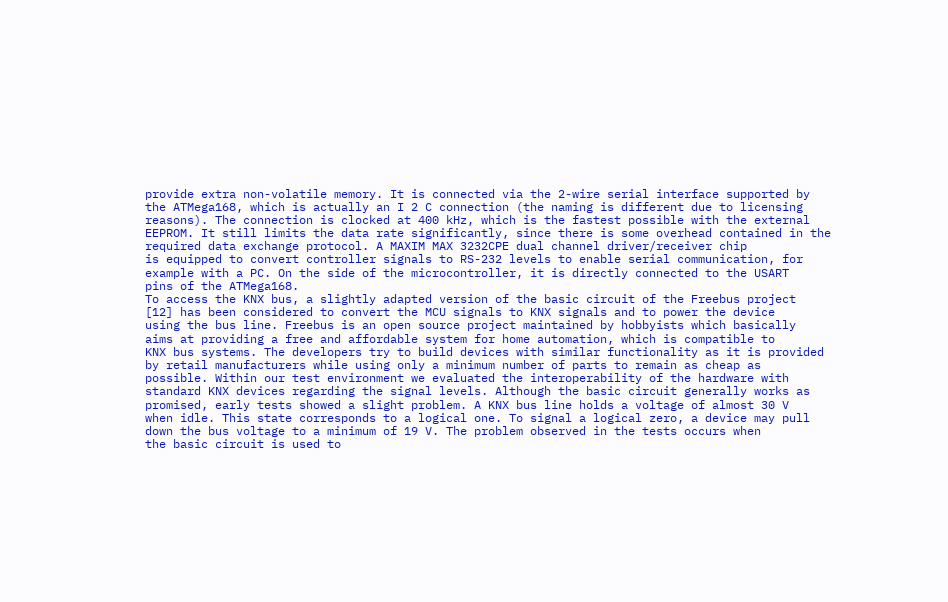provide extra non-volatile memory. It is connected via the 2-wire serial interface supported by
the ATMega168, which is actually an I 2 C connection (the naming is different due to licensing
reasons). The connection is clocked at 400 kHz, which is the fastest possible with the external
EEPROM. It still limits the data rate significantly, since there is some overhead contained in the
required data exchange protocol. A MAXIM MAX 3232CPE dual channel driver/receiver chip
is equipped to convert controller signals to RS-232 levels to enable serial communication, for
example with a PC. On the side of the microcontroller, it is directly connected to the USART
pins of the ATMega168.
To access the KNX bus, a slightly adapted version of the basic circuit of the Freebus project
[12] has been considered to convert the MCU signals to KNX signals and to power the device
using the bus line. Freebus is an open source project maintained by hobbyists which basically
aims at providing a free and affordable system for home automation, which is compatible to
KNX bus systems. The developers try to build devices with similar functionality as it is provided
by retail manufacturers while using only a minimum number of parts to remain as cheap as
possible. Within our test environment we evaluated the interoperability of the hardware with
standard KNX devices regarding the signal levels. Although the basic circuit generally works as
promised, early tests showed a slight problem. A KNX bus line holds a voltage of almost 30 V
when idle. This state corresponds to a logical one. To signal a logical zero, a device may pull
down the bus voltage to a minimum of 19 V. The problem observed in the tests occurs when
the basic circuit is used to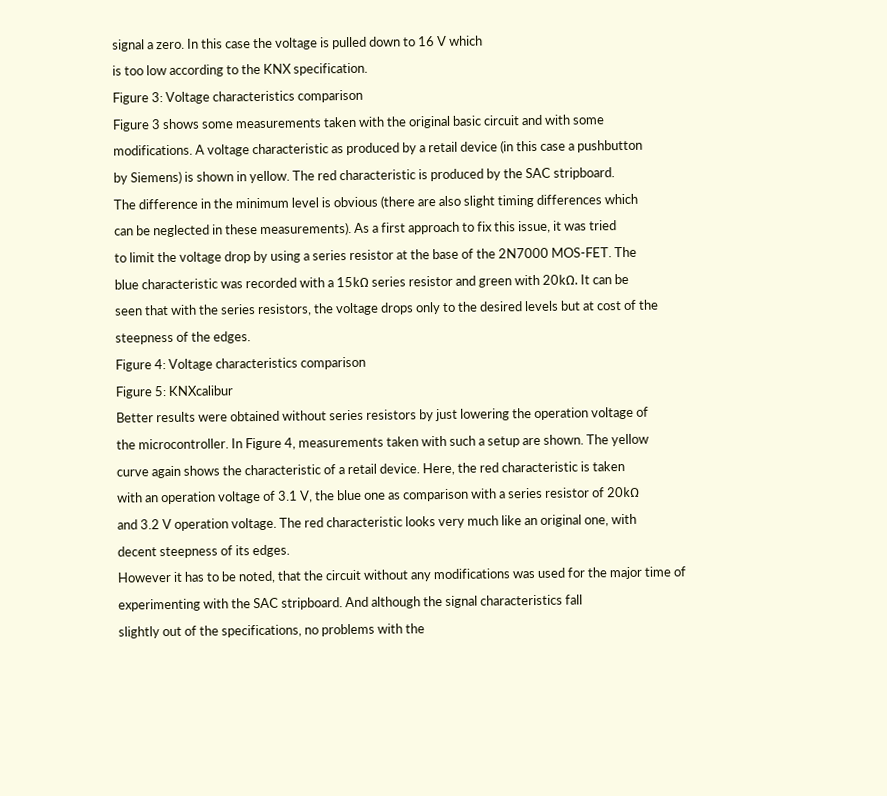signal a zero. In this case the voltage is pulled down to 16 V which
is too low according to the KNX specification.
Figure 3: Voltage characteristics comparison
Figure 3 shows some measurements taken with the original basic circuit and with some
modifications. A voltage characteristic as produced by a retail device (in this case a pushbutton
by Siemens) is shown in yellow. The red characteristic is produced by the SAC stripboard.
The difference in the minimum level is obvious (there are also slight timing differences which
can be neglected in these measurements). As a first approach to fix this issue, it was tried
to limit the voltage drop by using a series resistor at the base of the 2N7000 MOS-FET. The
blue characteristic was recorded with a 15kΩ series resistor and green with 20kΩ. It can be
seen that with the series resistors, the voltage drops only to the desired levels but at cost of the
steepness of the edges.
Figure 4: Voltage characteristics comparison
Figure 5: KNXcalibur
Better results were obtained without series resistors by just lowering the operation voltage of
the microcontroller. In Figure 4, measurements taken with such a setup are shown. The yellow
curve again shows the characteristic of a retail device. Here, the red characteristic is taken
with an operation voltage of 3.1 V, the blue one as comparison with a series resistor of 20kΩ
and 3.2 V operation voltage. The red characteristic looks very much like an original one, with
decent steepness of its edges.
However it has to be noted, that the circuit without any modifications was used for the major time of experimenting with the SAC stripboard. And although the signal characteristics fall
slightly out of the specifications, no problems with the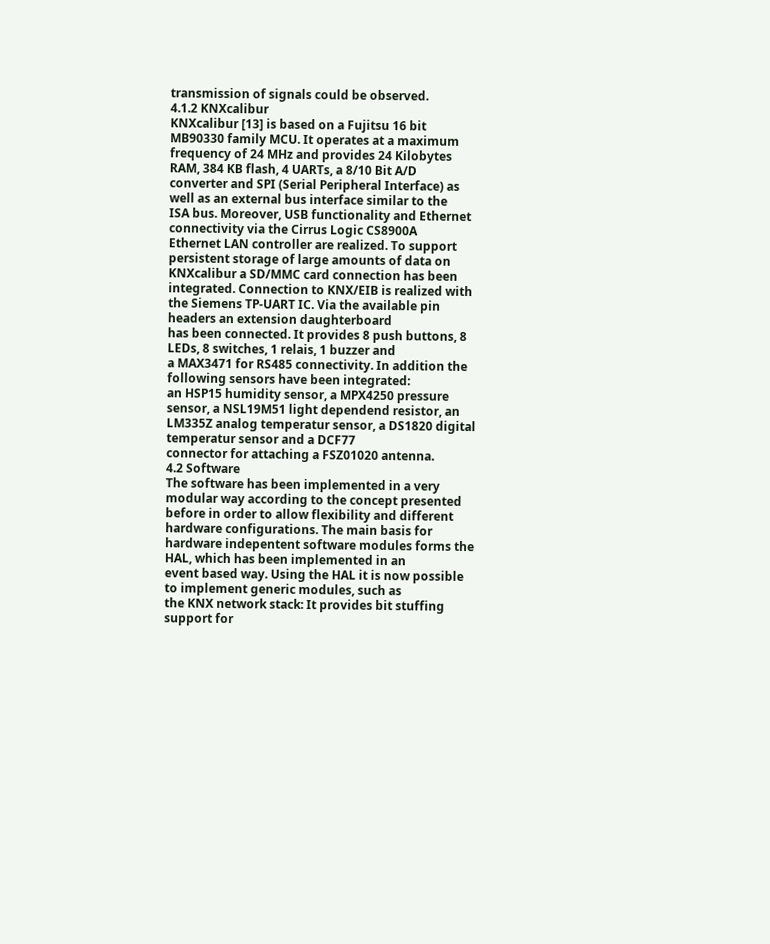transmission of signals could be observed.
4.1.2 KNXcalibur
KNXcalibur [13] is based on a Fujitsu 16 bit MB90330 family MCU. It operates at a maximum
frequency of 24 MHz and provides 24 Kilobytes RAM, 384 KB flash, 4 UARTs, a 8/10 Bit A/D
converter and SPI (Serial Peripheral Interface) as well as an external bus interface similar to the
ISA bus. Moreover, USB functionality and Ethernet connectivity via the Cirrus Logic CS8900A
Ethernet LAN controller are realized. To support persistent storage of large amounts of data on
KNXcalibur a SD/MMC card connection has been integrated. Connection to KNX/EIB is realized with the Siemens TP-UART IC. Via the available pin headers an extension daughterboard
has been connected. It provides 8 push buttons, 8 LEDs, 8 switches, 1 relais, 1 buzzer and
a MAX3471 for RS485 connectivity. In addition the following sensors have been integrated:
an HSP15 humidity sensor, a MPX4250 pressure sensor, a NSL19M51 light dependend resistor, an LM335Z analog temperatur sensor, a DS1820 digital temperatur sensor and a DCF77
connector for attaching a FSZ01020 antenna.
4.2 Software
The software has been implemented in a very modular way according to the concept presented
before in order to allow flexibility and different hardware configurations. The main basis for
hardware indepentent software modules forms the HAL, which has been implemented in an
event based way. Using the HAL it is now possible to implement generic modules, such as
the KNX network stack: It provides bit stuffing support for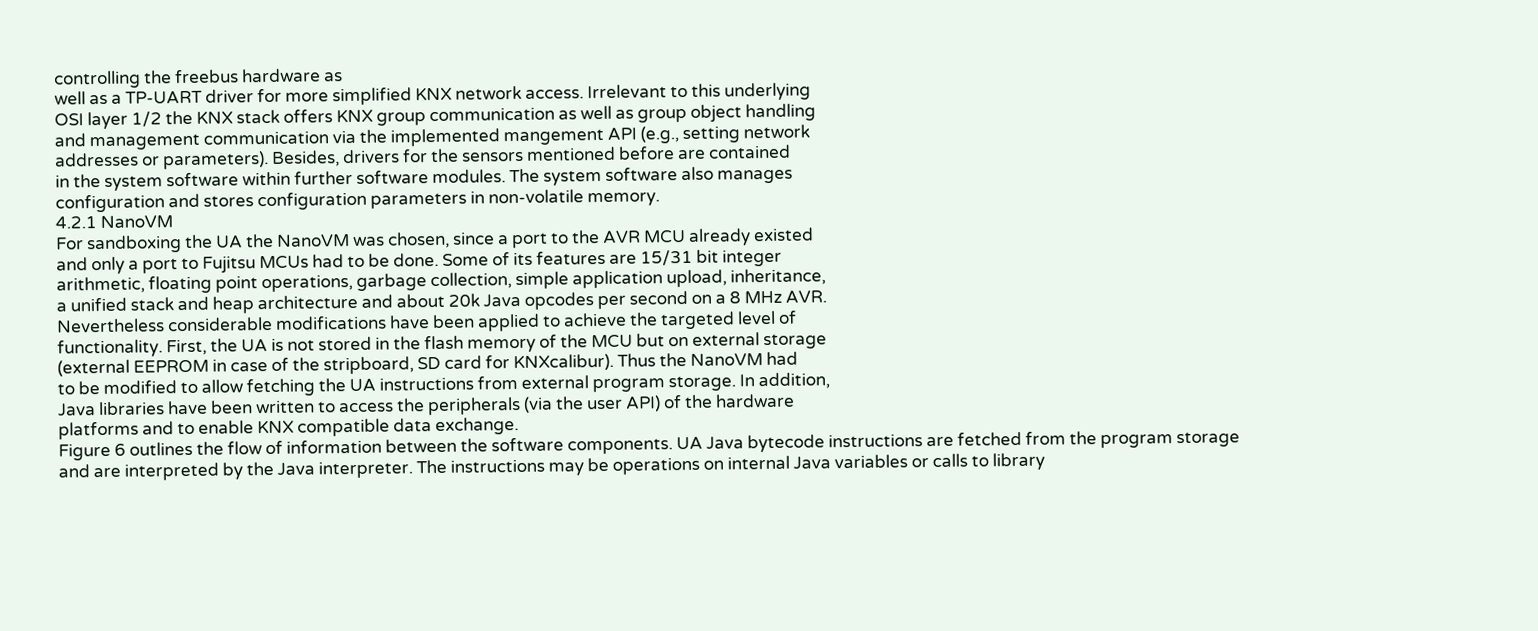controlling the freebus hardware as
well as a TP-UART driver for more simplified KNX network access. Irrelevant to this underlying
OSI layer 1/2 the KNX stack offers KNX group communication as well as group object handling
and management communication via the implemented mangement API (e.g., setting network
addresses or parameters). Besides, drivers for the sensors mentioned before are contained
in the system software within further software modules. The system software also manages
configuration and stores configuration parameters in non-volatile memory.
4.2.1 NanoVM
For sandboxing the UA the NanoVM was chosen, since a port to the AVR MCU already existed
and only a port to Fujitsu MCUs had to be done. Some of its features are 15/31 bit integer
arithmetic, floating point operations, garbage collection, simple application upload, inheritance,
a unified stack and heap architecture and about 20k Java opcodes per second on a 8 MHz AVR.
Nevertheless considerable modifications have been applied to achieve the targeted level of
functionality. First, the UA is not stored in the flash memory of the MCU but on external storage
(external EEPROM in case of the stripboard, SD card for KNXcalibur). Thus the NanoVM had
to be modified to allow fetching the UA instructions from external program storage. In addition,
Java libraries have been written to access the peripherals (via the user API) of the hardware
platforms and to enable KNX compatible data exchange.
Figure 6 outlines the flow of information between the software components. UA Java bytecode instructions are fetched from the program storage and are interpreted by the Java interpreter. The instructions may be operations on internal Java variables or calls to library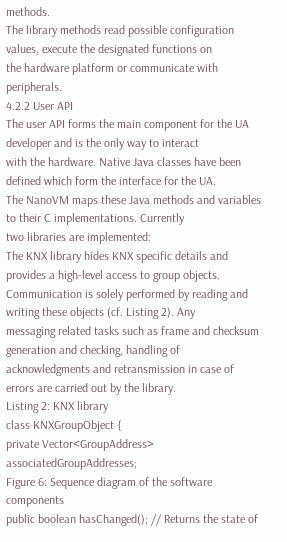methods.
The library methods read possible configuration values, execute the designated functions on
the hardware platform or communicate with peripherals.
4.2.2 User API
The user API forms the main component for the UA developer and is the only way to interact
with the hardware. Native Java classes have been defined which form the interface for the UA.
The NanoVM maps these Java methods and variables to their C implementations. Currently
two libraries are implemented:
The KNX library hides KNX specific details and provides a high-level access to group objects.
Communication is solely performed by reading and writing these objects (cf. Listing 2). Any
messaging related tasks such as frame and checksum generation and checking, handling of
acknowledgments and retransmission in case of errors are carried out by the library.
Listing 2: KNX library
class KNXGroupObject {
private Vector<GroupAddress> associatedGroupAddresses;
Figure 6: Sequence diagram of the software components
public boolean hasChanged(); // Returns the state of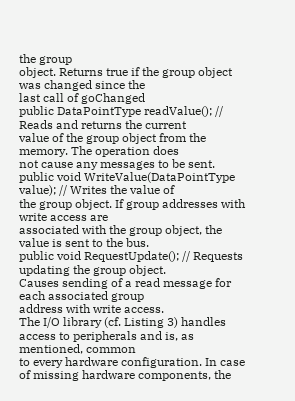the group
object. Returns true if the group object was changed since the
last call of goChanged
public DataPointType readValue(); // Reads and returns the current
value of the group object from the memory. The operation does
not cause any messages to be sent.
public void WriteValue(DataPointType value); // Writes the value of
the group object. If group addresses with write access are
associated with the group object, the value is sent to the bus.
public void RequestUpdate(); // Requests updating the group object.
Causes sending of a read message for each associated group
address with write access.
The I/O library (cf. Listing 3) handles access to peripherals and is, as mentioned, common
to every hardware configuration. In case of missing hardware components, the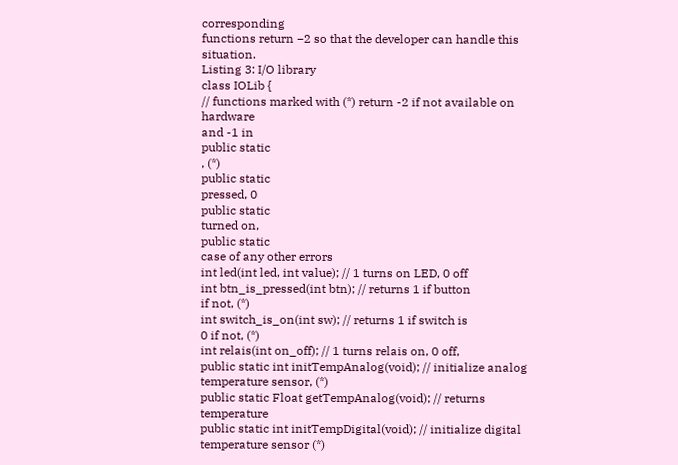corresponding
functions return −2 so that the developer can handle this situation.
Listing 3: I/O library
class IOLib {
// functions marked with (*) return -2 if not available on hardware
and -1 in
public static
, (*)
public static
pressed, 0
public static
turned on,
public static
case of any other errors
int led(int led, int value); // 1 turns on LED, 0 off
int btn_is_pressed(int btn); // returns 1 if button
if not, (*)
int switch_is_on(int sw); // returns 1 if switch is
0 if not, (*)
int relais(int on_off); // 1 turns relais on, 0 off,
public static int initTempAnalog(void); // initialize analog
temperature sensor, (*)
public static Float getTempAnalog(void); // returns temperature
public static int initTempDigital(void); // initialize digital
temperature sensor (*)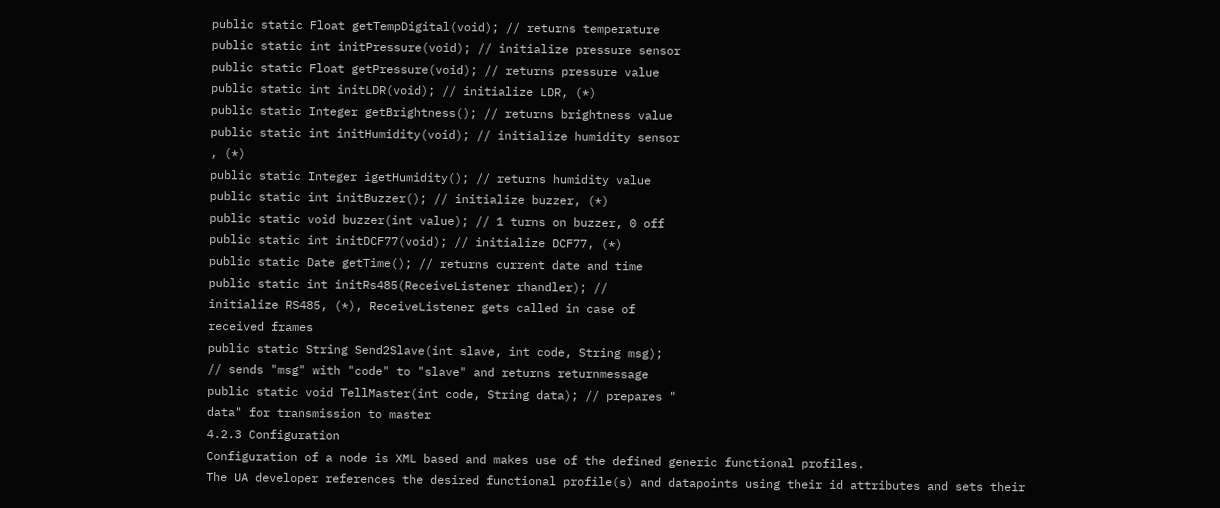public static Float getTempDigital(void); // returns temperature
public static int initPressure(void); // initialize pressure sensor
public static Float getPressure(void); // returns pressure value
public static int initLDR(void); // initialize LDR, (*)
public static Integer getBrightness(); // returns brightness value
public static int initHumidity(void); // initialize humidity sensor
, (*)
public static Integer igetHumidity(); // returns humidity value
public static int initBuzzer(); // initialize buzzer, (*)
public static void buzzer(int value); // 1 turns on buzzer, 0 off
public static int initDCF77(void); // initialize DCF77, (*)
public static Date getTime(); // returns current date and time
public static int initRs485(ReceiveListener rhandler); //
initialize RS485, (*), ReceiveListener gets called in case of
received frames
public static String Send2Slave(int slave, int code, String msg);
// sends "msg" with "code" to "slave" and returns returnmessage
public static void TellMaster(int code, String data); // prepares "
data" for transmission to master
4.2.3 Configuration
Configuration of a node is XML based and makes use of the defined generic functional profiles.
The UA developer references the desired functional profile(s) and datapoints using their id attributes and sets their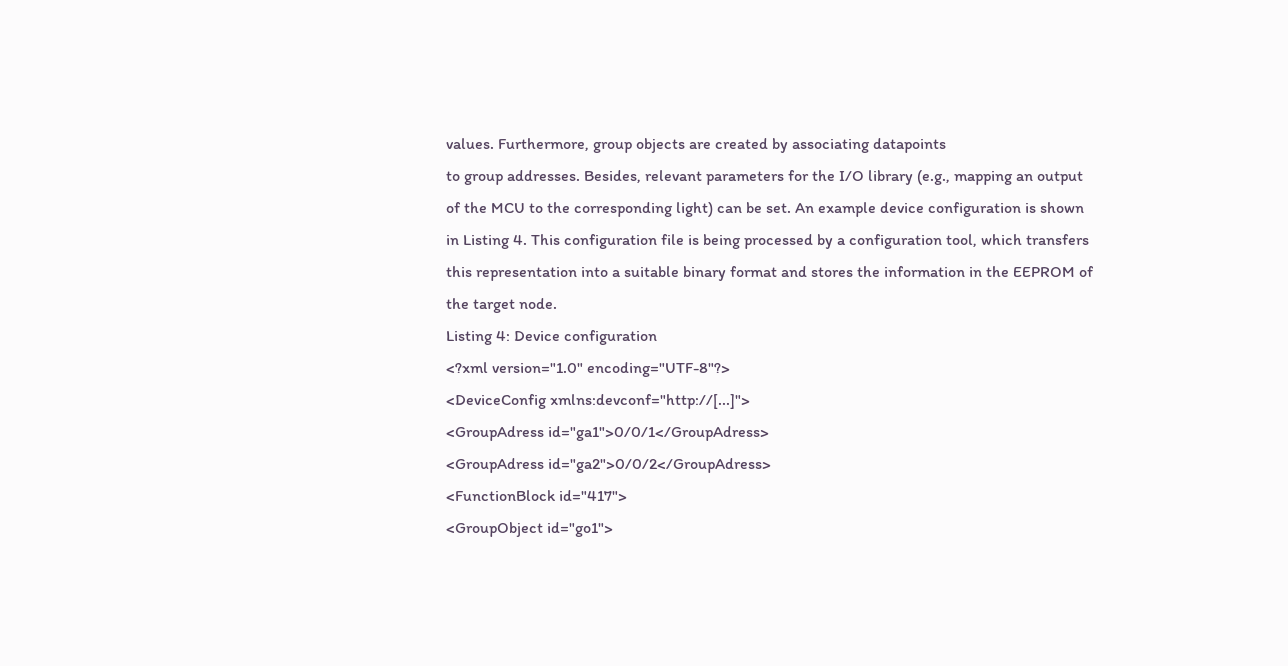values. Furthermore, group objects are created by associating datapoints
to group addresses. Besides, relevant parameters for the I/O library (e.g., mapping an output
of the MCU to the corresponding light) can be set. An example device configuration is shown
in Listing 4. This configuration file is being processed by a configuration tool, which transfers
this representation into a suitable binary format and stores the information in the EEPROM of
the target node.
Listing 4: Device configuration
<?xml version="1.0" encoding="UTF-8"?>
<DeviceConfig xmlns:devconf="http://[...]">
<GroupAdress id="ga1">0/0/1</GroupAdress>
<GroupAdress id="ga2">0/0/2</GroupAdress>
<FunctionBlock id="417">
<GroupObject id="go1">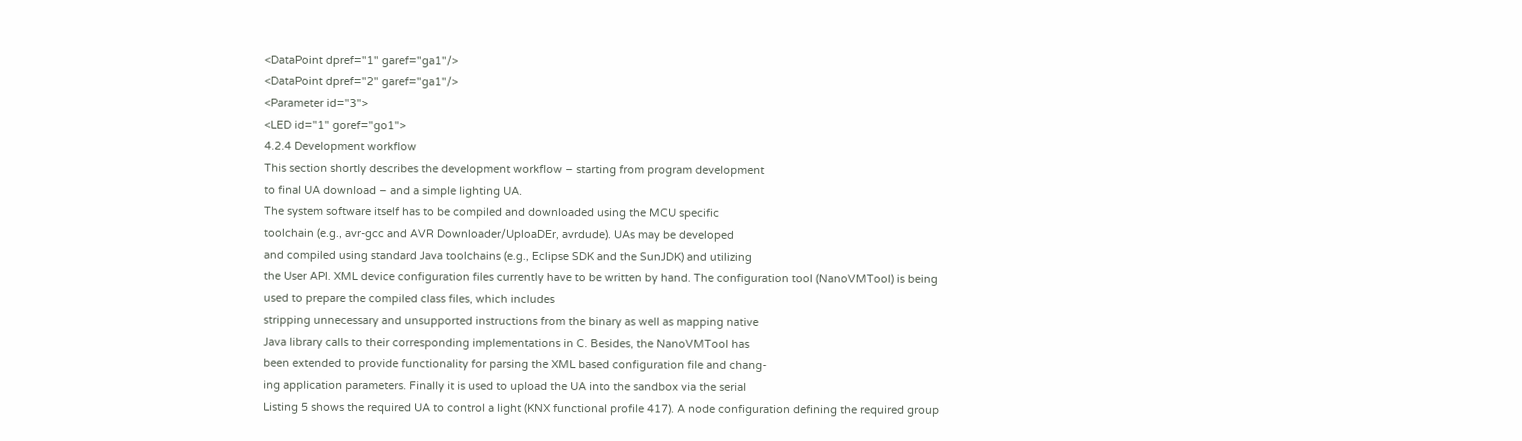<DataPoint dpref="1" garef="ga1"/>
<DataPoint dpref="2" garef="ga1"/>
<Parameter id="3">
<LED id="1" goref="go1">
4.2.4 Development workflow
This section shortly describes the development workflow – starting from program development
to final UA download – and a simple lighting UA.
The system software itself has to be compiled and downloaded using the MCU specific
toolchain (e.g., avr-gcc and AVR Downloader/UploaDEr, avrdude). UAs may be developed
and compiled using standard Java toolchains (e.g., Eclipse SDK and the SunJDK) and utilizing
the User API. XML device configuration files currently have to be written by hand. The configuration tool (NanoVMTool) is being used to prepare the compiled class files, which includes
stripping unnecessary and unsupported instructions from the binary as well as mapping native
Java library calls to their corresponding implementations in C. Besides, the NanoVMTool has
been extended to provide functionality for parsing the XML based configuration file and chang-
ing application parameters. Finally it is used to upload the UA into the sandbox via the serial
Listing 5 shows the required UA to control a light (KNX functional profile 417). A node configuration defining the required group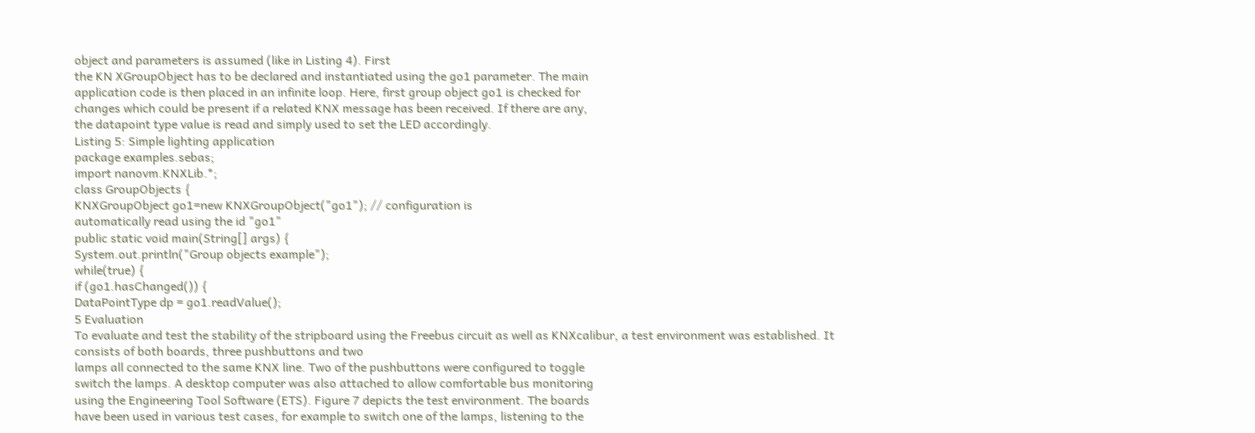object and parameters is assumed (like in Listing 4). First
the KN XGroupObject has to be declared and instantiated using the go1 parameter. The main
application code is then placed in an infinite loop. Here, first group object go1 is checked for
changes which could be present if a related KNX message has been received. If there are any,
the datapoint type value is read and simply used to set the LED accordingly.
Listing 5: Simple lighting application
package examples.sebas;
import nanovm.KNXLib.*;
class GroupObjects {
KNXGroupObject go1=new KNXGroupObject("go1"); // configuration is
automatically read using the id "go1"
public static void main(String[] args) {
System.out.println("Group objects example");
while(true) {
if (go1.hasChanged()) {
DataPointType dp = go1.readValue();
5 Evaluation
To evaluate and test the stability of the stripboard using the Freebus circuit as well as KNXcalibur, a test environment was established. It consists of both boards, three pushbuttons and two
lamps all connected to the same KNX line. Two of the pushbuttons were configured to toggle
switch the lamps. A desktop computer was also attached to allow comfortable bus monitoring
using the Engineering Tool Software (ETS). Figure 7 depicts the test environment. The boards
have been used in various test cases, for example to switch one of the lamps, listening to the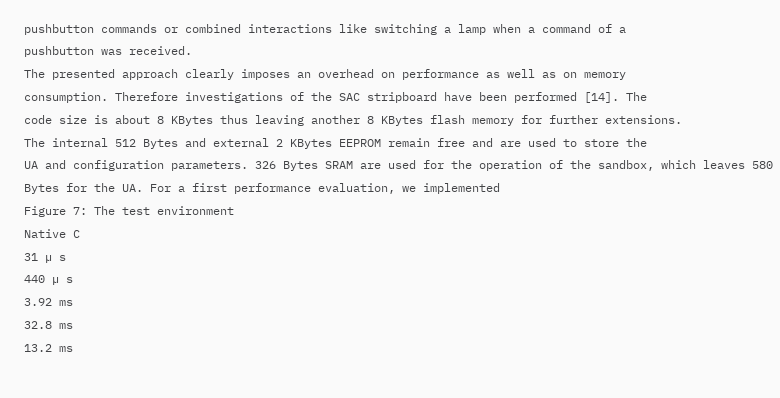pushbutton commands or combined interactions like switching a lamp when a command of a
pushbutton was received.
The presented approach clearly imposes an overhead on performance as well as on memory
consumption. Therefore investigations of the SAC stripboard have been performed [14]. The
code size is about 8 KBytes thus leaving another 8 KBytes flash memory for further extensions.
The internal 512 Bytes and external 2 KBytes EEPROM remain free and are used to store the
UA and configuration parameters. 326 Bytes SRAM are used for the operation of the sandbox, which leaves 580 Bytes for the UA. For a first performance evaluation, we implemented
Figure 7: The test environment
Native C
31 µ s
440 µ s
3.92 ms
32.8 ms
13.2 ms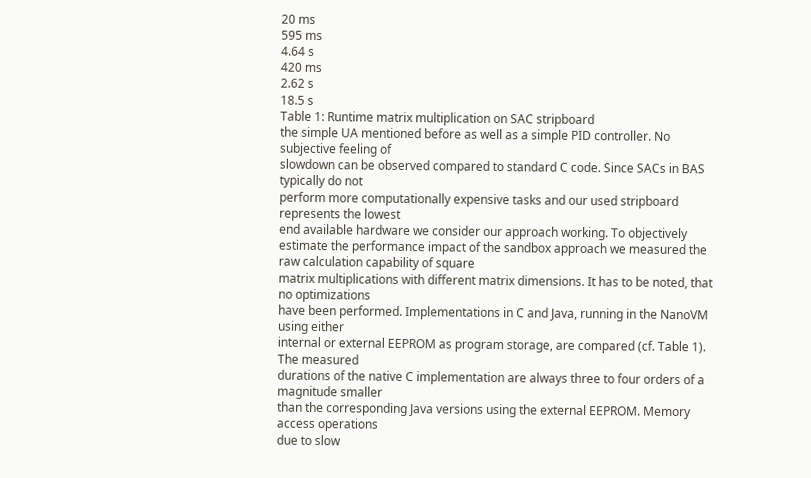20 ms
595 ms
4.64 s
420 ms
2.62 s
18.5 s
Table 1: Runtime matrix multiplication on SAC stripboard
the simple UA mentioned before as well as a simple PID controller. No subjective feeling of
slowdown can be observed compared to standard C code. Since SACs in BAS typically do not
perform more computationally expensive tasks and our used stripboard represents the lowest
end available hardware we consider our approach working. To objectively estimate the performance impact of the sandbox approach we measured the raw calculation capability of square
matrix multiplications with different matrix dimensions. It has to be noted, that no optimizations
have been performed. Implementations in C and Java, running in the NanoVM using either
internal or external EEPROM as program storage, are compared (cf. Table 1). The measured
durations of the native C implementation are always three to four orders of a magnitude smaller
than the corresponding Java versions using the external EEPROM. Memory access operations
due to slow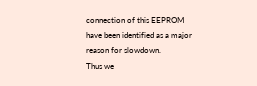connection of this EEPROM have been identified as a major reason for slowdown.
Thus we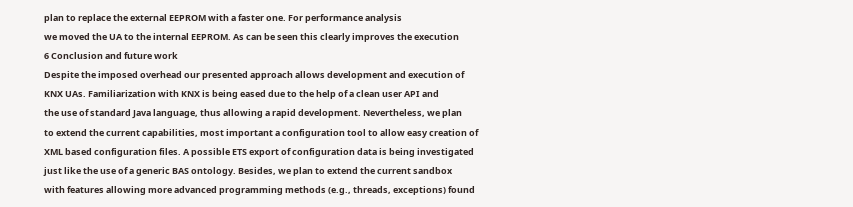plan to replace the external EEPROM with a faster one. For performance analysis
we moved the UA to the internal EEPROM. As can be seen this clearly improves the execution
6 Conclusion and future work
Despite the imposed overhead our presented approach allows development and execution of
KNX UAs. Familiarization with KNX is being eased due to the help of a clean user API and
the use of standard Java language, thus allowing a rapid development. Nevertheless, we plan
to extend the current capabilities, most important a configuration tool to allow easy creation of
XML based configuration files. A possible ETS export of configuration data is being investigated
just like the use of a generic BAS ontology. Besides, we plan to extend the current sandbox
with features allowing more advanced programming methods (e.g., threads, exceptions) found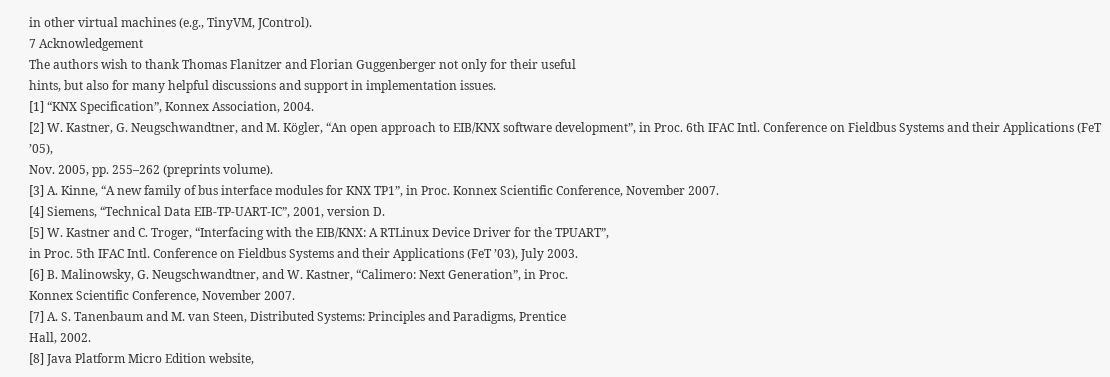in other virtual machines (e.g., TinyVM, JControl).
7 Acknowledgement
The authors wish to thank Thomas Flanitzer and Florian Guggenberger not only for their useful
hints, but also for many helpful discussions and support in implementation issues.
[1] “KNX Specification”, Konnex Association, 2004.
[2] W. Kastner, G. Neugschwandtner, and M. Kögler, “An open approach to EIB/KNX software development”, in Proc. 6th IFAC Intl. Conference on Fieldbus Systems and their Applications (FeT ’05),
Nov. 2005, pp. 255–262 (preprints volume).
[3] A. Kinne, “A new family of bus interface modules for KNX TP1”, in Proc. Konnex Scientific Conference, November 2007.
[4] Siemens, “Technical Data EIB-TP-UART-IC”, 2001, version D.
[5] W. Kastner and C. Troger, “Interfacing with the EIB/KNX: A RTLinux Device Driver for the TPUART”,
in Proc. 5th IFAC Intl. Conference on Fieldbus Systems and their Applications (FeT ’03), July 2003.
[6] B. Malinowsky, G. Neugschwandtner, and W. Kastner, “Calimero: Next Generation”, in Proc.
Konnex Scientific Conference, November 2007.
[7] A. S. Tanenbaum and M. van Steen, Distributed Systems: Principles and Paradigms, Prentice
Hall, 2002.
[8] Java Platform Micro Edition website,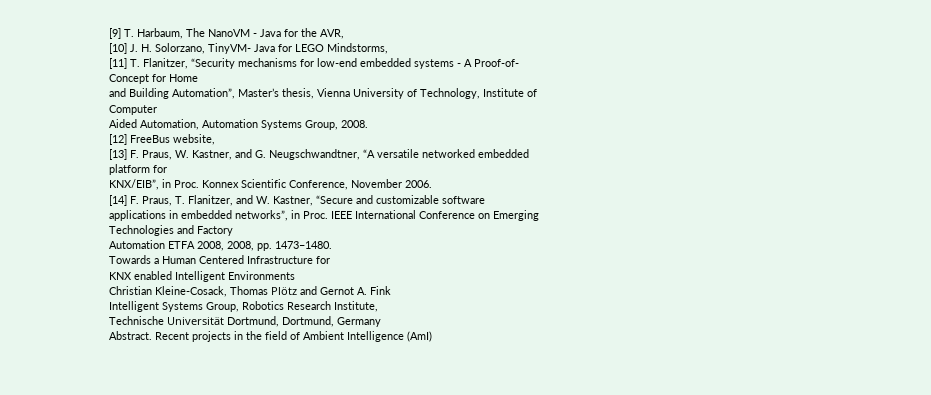[9] T. Harbaum, The NanoVM - Java for the AVR,
[10] J. H. Solorzano, TinyVM- Java for LEGO Mindstorms,
[11] T. Flanitzer, “Security mechanisms for low-end embedded systems - A Proof-of-Concept for Home
and Building Automation”, Master’s thesis, Vienna University of Technology, Institute of Computer
Aided Automation, Automation Systems Group, 2008.
[12] FreeBus website,
[13] F. Praus, W. Kastner, and G. Neugschwandtner, “A versatile networked embedded platform for
KNX/EIB”, in Proc. Konnex Scientific Conference, November 2006.
[14] F. Praus, T. Flanitzer, and W. Kastner, “Secure and customizable software applications in embedded networks”, in Proc. IEEE International Conference on Emerging Technologies and Factory
Automation ETFA 2008, 2008, pp. 1473–1480.
Towards a Human Centered Infrastructure for
KNX enabled Intelligent Environments
Christian Kleine-Cosack, Thomas Plötz and Gernot A. Fink
Intelligent Systems Group, Robotics Research Institute,
Technische Universität Dortmund, Dortmund, Germany
Abstract. Recent projects in the field of Ambient Intelligence (AmI)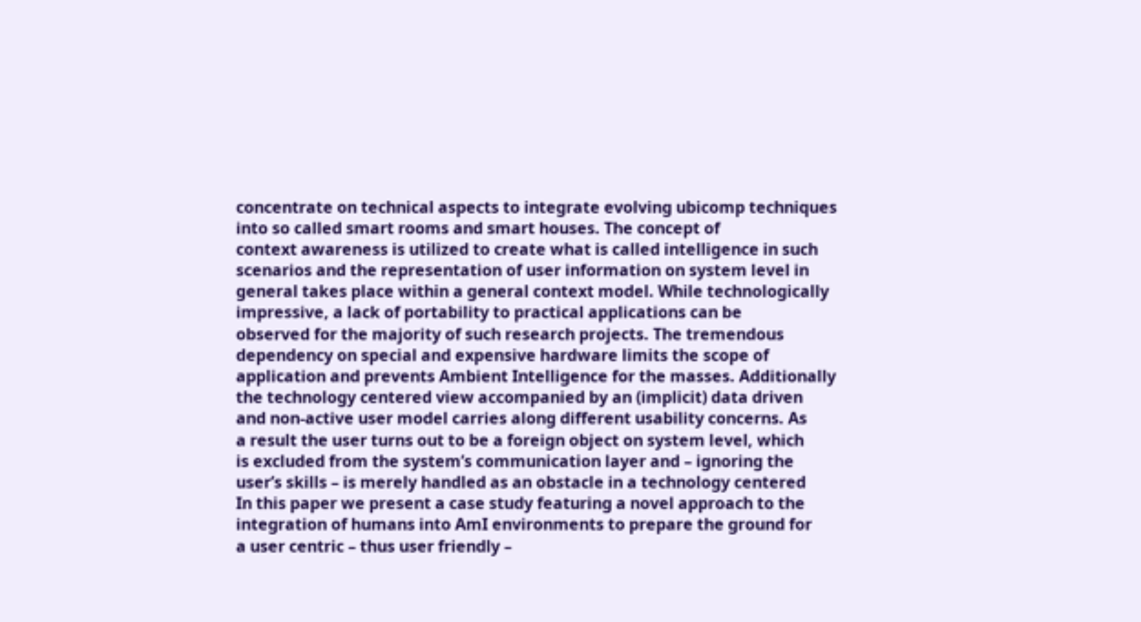concentrate on technical aspects to integrate evolving ubicomp techniques into so called smart rooms and smart houses. The concept of
context awareness is utilized to create what is called intelligence in such
scenarios and the representation of user information on system level in
general takes place within a general context model. While technologically impressive, a lack of portability to practical applications can be
observed for the majority of such research projects. The tremendous
dependency on special and expensive hardware limits the scope of application and prevents Ambient Intelligence for the masses. Additionally
the technology centered view accompanied by an (implicit) data driven
and non-active user model carries along different usability concerns. As
a result the user turns out to be a foreign object on system level, which
is excluded from the system’s communication layer and – ignoring the
user’s skills – is merely handled as an obstacle in a technology centered
In this paper we present a case study featuring a novel approach to the
integration of humans into AmI environments to prepare the ground for
a user centric – thus user friendly –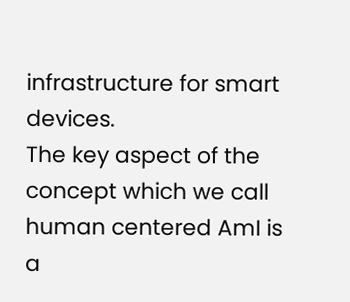infrastructure for smart devices.
The key aspect of the concept which we call human centered AmI is
a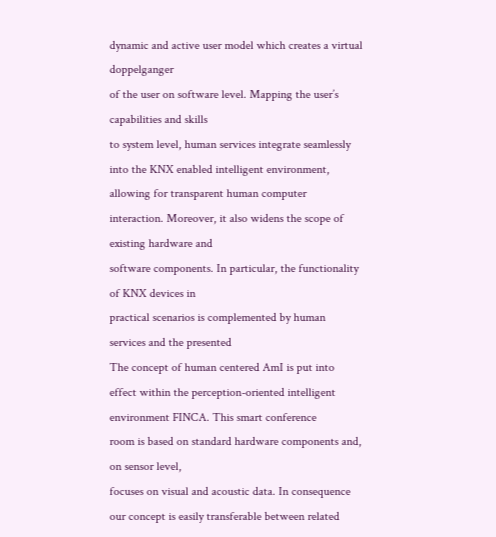dynamic and active user model which creates a virtual doppelganger
of the user on software level. Mapping the user’s capabilities and skills
to system level, human services integrate seamlessly into the KNX enabled intelligent environment, allowing for transparent human computer
interaction. Moreover, it also widens the scope of existing hardware and
software components. In particular, the functionality of KNX devices in
practical scenarios is complemented by human services and the presented
The concept of human centered AmI is put into effect within the perception-oriented intelligent environment FINCA. This smart conference
room is based on standard hardware components and, on sensor level,
focuses on visual and acoustic data. In consequence our concept is easily transferable between related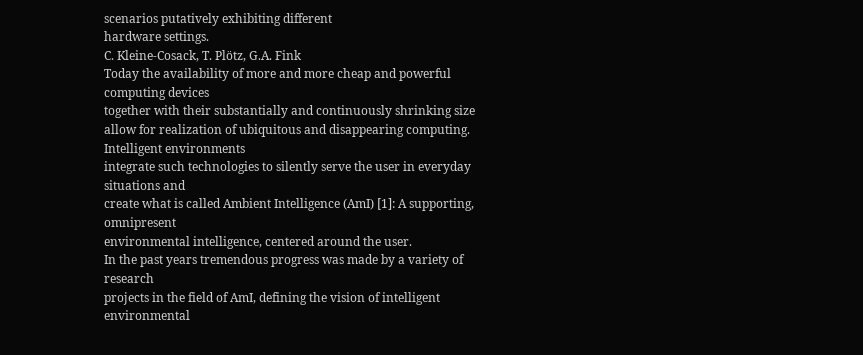scenarios putatively exhibiting different
hardware settings.
C. Kleine-Cosack, T. Plötz, G.A. Fink
Today the availability of more and more cheap and powerful computing devices
together with their substantially and continuously shrinking size allow for realization of ubiquitous and disappearing computing. Intelligent environments
integrate such technologies to silently serve the user in everyday situations and
create what is called Ambient Intelligence (AmI) [1]: A supporting, omnipresent
environmental intelligence, centered around the user.
In the past years tremendous progress was made by a variety of research
projects in the field of AmI, defining the vision of intelligent environmental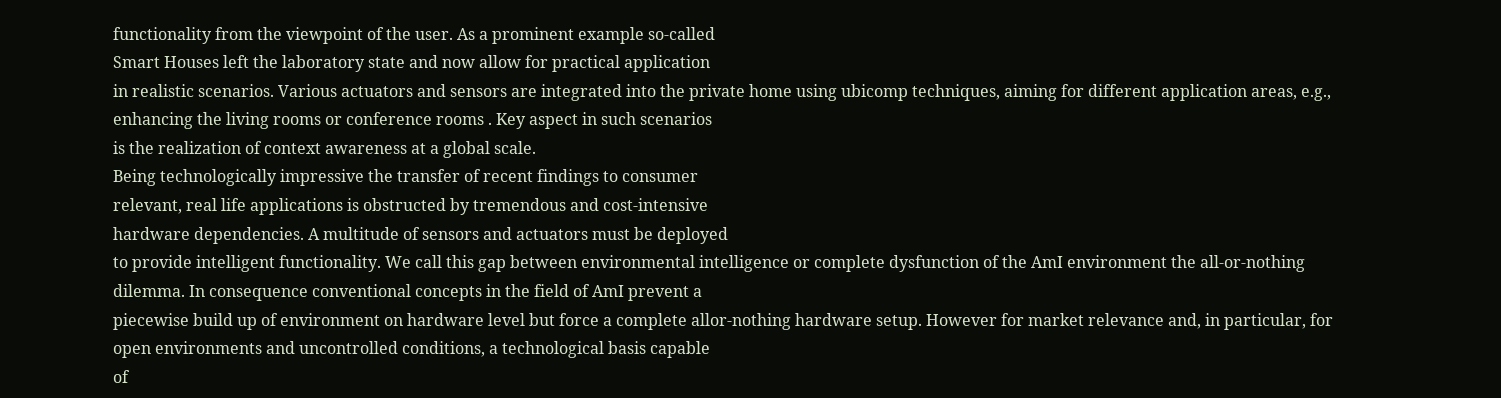functionality from the viewpoint of the user. As a prominent example so-called
Smart Houses left the laboratory state and now allow for practical application
in realistic scenarios. Various actuators and sensors are integrated into the private home using ubicomp techniques, aiming for different application areas, e.g.,
enhancing the living rooms or conference rooms . Key aspect in such scenarios
is the realization of context awareness at a global scale.
Being technologically impressive the transfer of recent findings to consumer
relevant, real life applications is obstructed by tremendous and cost-intensive
hardware dependencies. A multitude of sensors and actuators must be deployed
to provide intelligent functionality. We call this gap between environmental intelligence or complete dysfunction of the AmI environment the all-or-nothing
dilemma. In consequence conventional concepts in the field of AmI prevent a
piecewise build up of environment on hardware level but force a complete allor-nothing hardware setup. However for market relevance and, in particular, for
open environments and uncontrolled conditions, a technological basis capable
of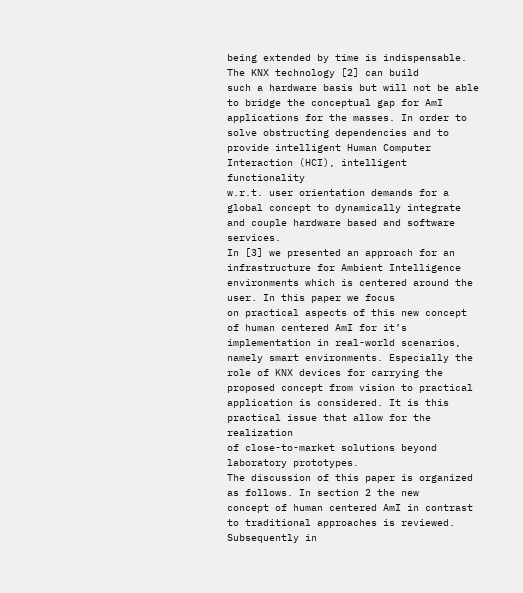being extended by time is indispensable. The KNX technology [2] can build
such a hardware basis but will not be able to bridge the conceptual gap for AmI
applications for the masses. In order to solve obstructing dependencies and to
provide intelligent Human Computer Interaction (HCI), intelligent functionality
w.r.t. user orientation demands for a global concept to dynamically integrate
and couple hardware based and software services.
In [3] we presented an approach for an infrastructure for Ambient Intelligence environments which is centered around the user. In this paper we focus
on practical aspects of this new concept of human centered AmI for it’s implementation in real-world scenarios, namely smart environments. Especially the
role of KNX devices for carrying the proposed concept from vision to practical
application is considered. It is this practical issue that allow for the realization
of close-to-market solutions beyond laboratory prototypes.
The discussion of this paper is organized as follows. In section 2 the new
concept of human centered AmI in contrast to traditional approaches is reviewed.
Subsequently in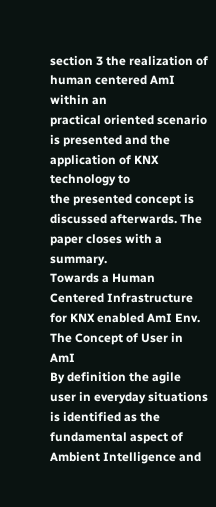section 3 the realization of human centered AmI within an
practical oriented scenario is presented and the application of KNX technology to
the presented concept is discussed afterwards. The paper closes with a summary.
Towards a Human Centered Infrastructure for KNX enabled AmI Env.
The Concept of User in AmI
By definition the agile user in everyday situations is identified as the fundamental aspect of Ambient Intelligence and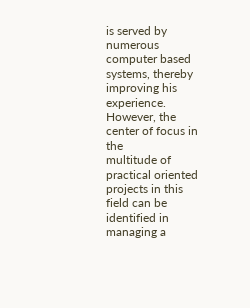is served by numerous computer based
systems, thereby improving his experience. However, the center of focus in the
multitude of practical oriented projects in this field can be identified in managing a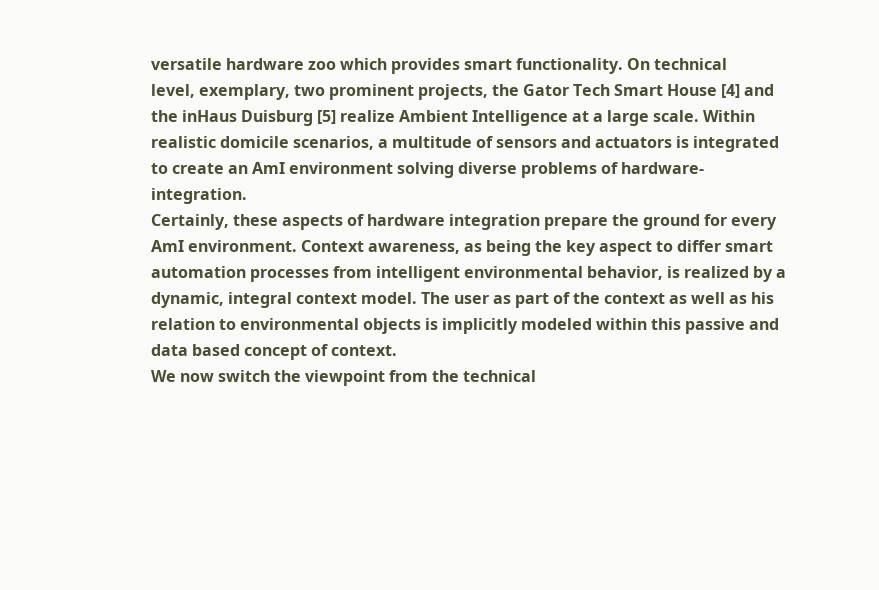versatile hardware zoo which provides smart functionality. On technical
level, exemplary, two prominent projects, the Gator Tech Smart House [4] and
the inHaus Duisburg [5] realize Ambient Intelligence at a large scale. Within
realistic domicile scenarios, a multitude of sensors and actuators is integrated
to create an AmI environment solving diverse problems of hardware-integration.
Certainly, these aspects of hardware integration prepare the ground for every
AmI environment. Context awareness, as being the key aspect to differ smart
automation processes from intelligent environmental behavior, is realized by a
dynamic, integral context model. The user as part of the context as well as his
relation to environmental objects is implicitly modeled within this passive and
data based concept of context.
We now switch the viewpoint from the technical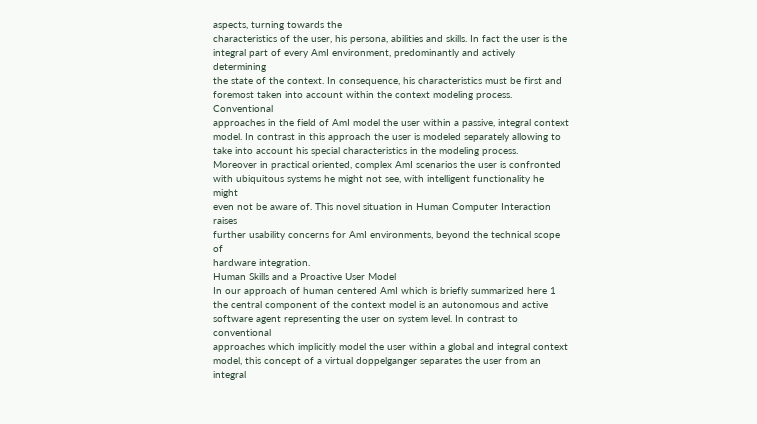aspects, turning towards the
characteristics of the user, his persona, abilities and skills. In fact the user is the
integral part of every AmI environment, predominantly and actively determining
the state of the context. In consequence, his characteristics must be first and
foremost taken into account within the context modeling process. Conventional
approaches in the field of AmI model the user within a passive, integral context
model. In contrast in this approach the user is modeled separately allowing to
take into account his special characteristics in the modeling process.
Moreover in practical oriented, complex AmI scenarios the user is confronted
with ubiquitous systems he might not see, with intelligent functionality he might
even not be aware of. This novel situation in Human Computer Interaction raises
further usability concerns for AmI environments, beyond the technical scope of
hardware integration.
Human Skills and a Proactive User Model
In our approach of human centered AmI which is briefly summarized here 1
the central component of the context model is an autonomous and active software agent representing the user on system level. In contrast to conventional
approaches which implicitly model the user within a global and integral context
model, this concept of a virtual doppelganger separates the user from an integral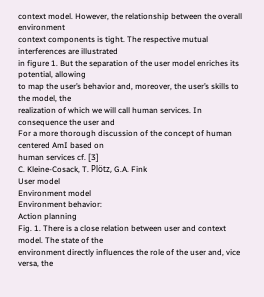context model. However, the relationship between the overall environment
context components is tight. The respective mutual interferences are illustrated
in figure 1. But the separation of the user model enriches its potential, allowing
to map the user’s behavior and, moreover, the user’s skills to the model, the
realization of which we will call human services. In consequence the user and
For a more thorough discussion of the concept of human centered AmI based on
human services cf. [3]
C. Kleine-Cosack, T. Plötz, G.A. Fink
User model
Environment model
Environment behavior:
Action planning
Fig. 1. There is a close relation between user and context model. The state of the
environment directly influences the role of the user and, vice versa, the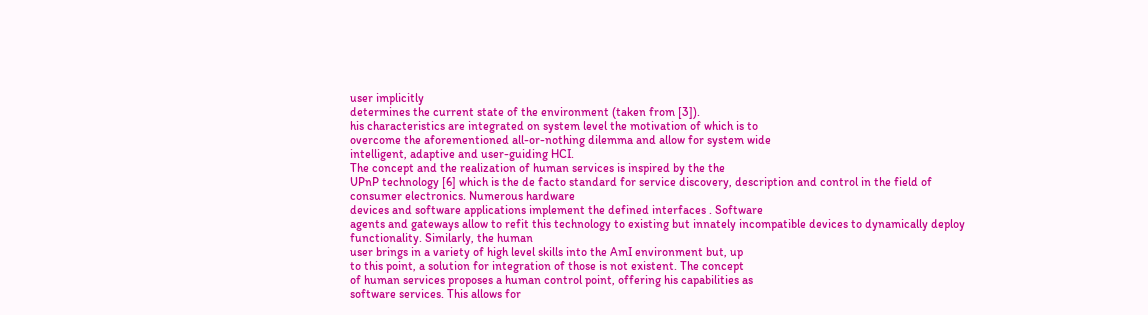user implicitly
determines the current state of the environment (taken from [3]).
his characteristics are integrated on system level the motivation of which is to
overcome the aforementioned all-or-nothing dilemma and allow for system wide
intelligent, adaptive and user-guiding HCI.
The concept and the realization of human services is inspired by the the
UPnP technology [6] which is the de facto standard for service discovery, description and control in the field of consumer electronics. Numerous hardware
devices and software applications implement the defined interfaces . Software
agents and gateways allow to refit this technology to existing but innately incompatible devices to dynamically deploy functionality. Similarly, the human
user brings in a variety of high level skills into the AmI environment but, up
to this point, a solution for integration of those is not existent. The concept
of human services proposes a human control point, offering his capabilities as
software services. This allows for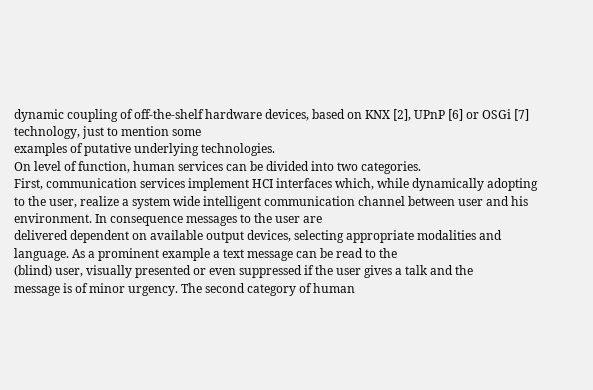dynamic coupling of off-the-shelf hardware devices, based on KNX [2], UPnP [6] or OSGi [7] technology, just to mention some
examples of putative underlying technologies.
On level of function, human services can be divided into two categories.
First, communication services implement HCI interfaces which, while dynamically adopting to the user, realize a system wide intelligent communication channel between user and his environment. In consequence messages to the user are
delivered dependent on available output devices, selecting appropriate modalities and language. As a prominent example a text message can be read to the
(blind) user, visually presented or even suppressed if the user gives a talk and the
message is of minor urgency. The second category of human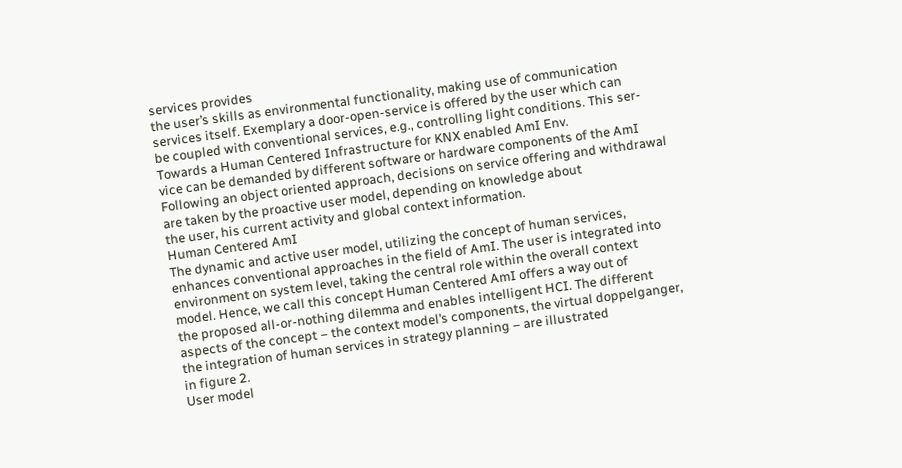services provides
the user’s skills as environmental functionality, making use of communication
services itself. Exemplary a door-open-service is offered by the user which can
be coupled with conventional services, e.g., controlling light conditions. This ser-
Towards a Human Centered Infrastructure for KNX enabled AmI Env.
vice can be demanded by different software or hardware components of the AmI
Following an object oriented approach, decisions on service offering and withdrawal are taken by the proactive user model, depending on knowledge about
the user, his current activity and global context information.
Human Centered AmI
The dynamic and active user model, utilizing the concept of human services, enhances conventional approaches in the field of AmI. The user is integrated into
environment on system level, taking the central role within the overall context
model. Hence, we call this concept Human Centered AmI offers a way out of
the proposed all-or-nothing dilemma and enables intelligent HCI. The different
aspects of the concept – the context model’s components, the virtual doppelganger, the integration of human services in strategy planning – are illustrated
in figure 2.
User model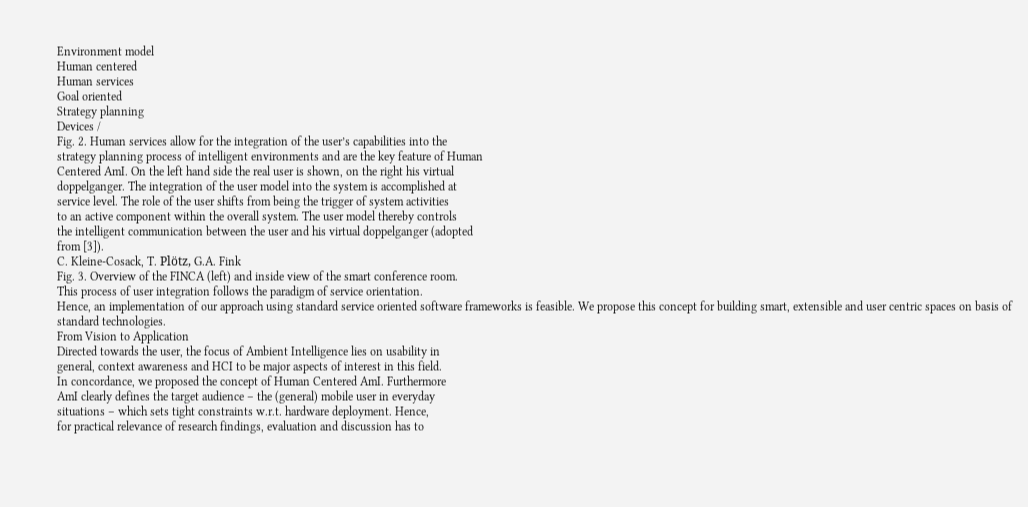Environment model
Human centered
Human services
Goal oriented
Strategy planning
Devices /
Fig. 2. Human services allow for the integration of the user’s capabilities into the
strategy planning process of intelligent environments and are the key feature of Human
Centered AmI. On the left hand side the real user is shown, on the right his virtual
doppelganger. The integration of the user model into the system is accomplished at
service level. The role of the user shifts from being the trigger of system activities
to an active component within the overall system. The user model thereby controls
the intelligent communication between the user and his virtual doppelganger (adopted
from [3]).
C. Kleine-Cosack, T. Plötz, G.A. Fink
Fig. 3. Overview of the FINCA (left) and inside view of the smart conference room.
This process of user integration follows the paradigm of service orientation.
Hence, an implementation of our approach using standard service oriented software frameworks is feasible. We propose this concept for building smart, extensible and user centric spaces on basis of standard technologies.
From Vision to Application
Directed towards the user, the focus of Ambient Intelligence lies on usability in
general, context awareness and HCI to be major aspects of interest in this field.
In concordance, we proposed the concept of Human Centered AmI. Furthermore
AmI clearly defines the target audience – the (general) mobile user in everyday
situations – which sets tight constraints w.r.t. hardware deployment. Hence,
for practical relevance of research findings, evaluation and discussion has to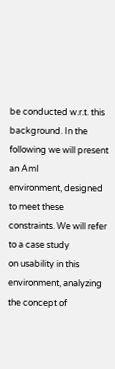be conducted w.r.t. this background. In the following we will present an AmI
environment, designed to meet these constraints. We will refer to a case study
on usability in this environment, analyzing the concept of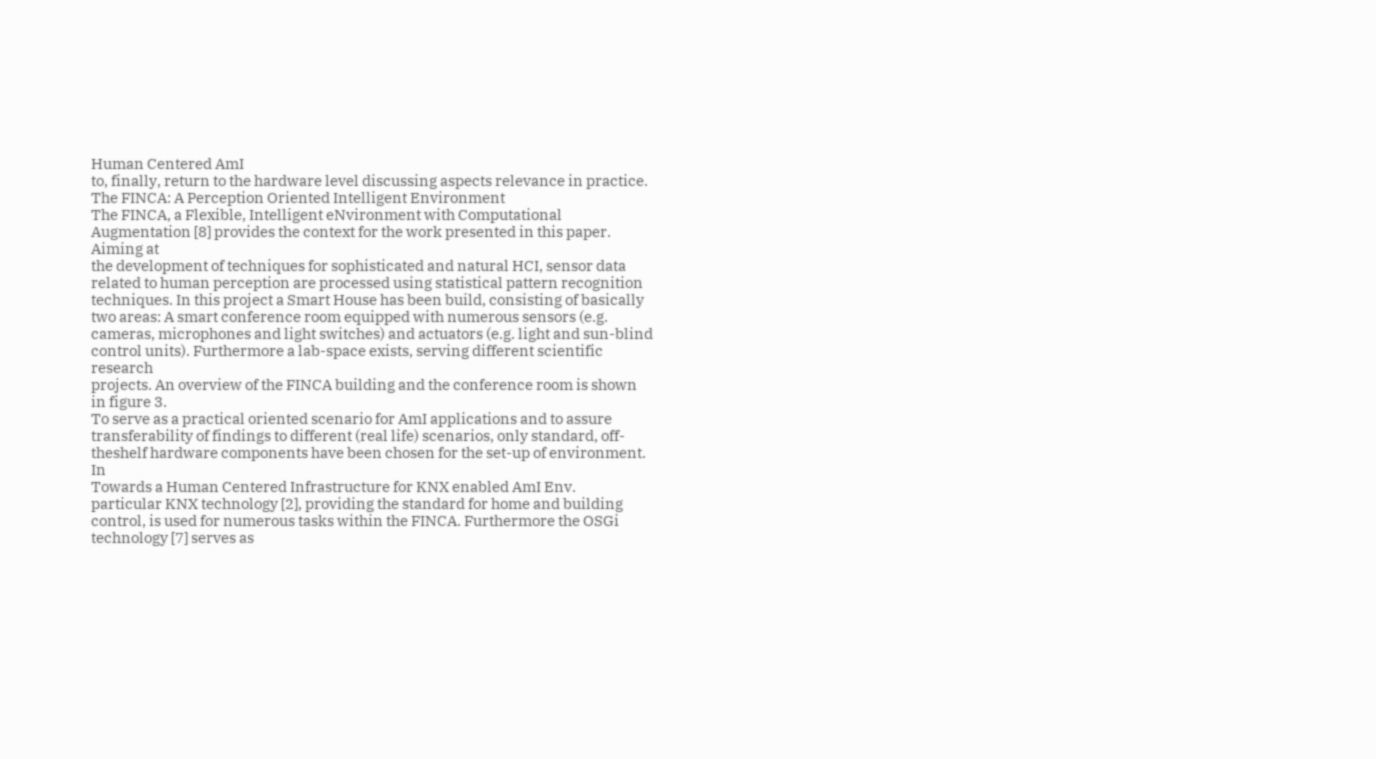Human Centered AmI
to, finally, return to the hardware level discussing aspects relevance in practice.
The FINCA: A Perception Oriented Intelligent Environment
The FINCA, a Flexible, Intelligent eNvironment with Computational Augmentation [8] provides the context for the work presented in this paper. Aiming at
the development of techniques for sophisticated and natural HCI, sensor data
related to human perception are processed using statistical pattern recognition
techniques. In this project a Smart House has been build, consisting of basically two areas: A smart conference room equipped with numerous sensors (e.g.
cameras, microphones and light switches) and actuators (e.g. light and sun-blind
control units). Furthermore a lab-space exists, serving different scientific research
projects. An overview of the FINCA building and the conference room is shown
in figure 3.
To serve as a practical oriented scenario for AmI applications and to assure
transferability of findings to different (real life) scenarios, only standard, off-theshelf hardware components have been chosen for the set-up of environment. In
Towards a Human Centered Infrastructure for KNX enabled AmI Env.
particular KNX technology [2], providing the standard for home and building
control, is used for numerous tasks within the FINCA. Furthermore the OSGi
technology [7] serves as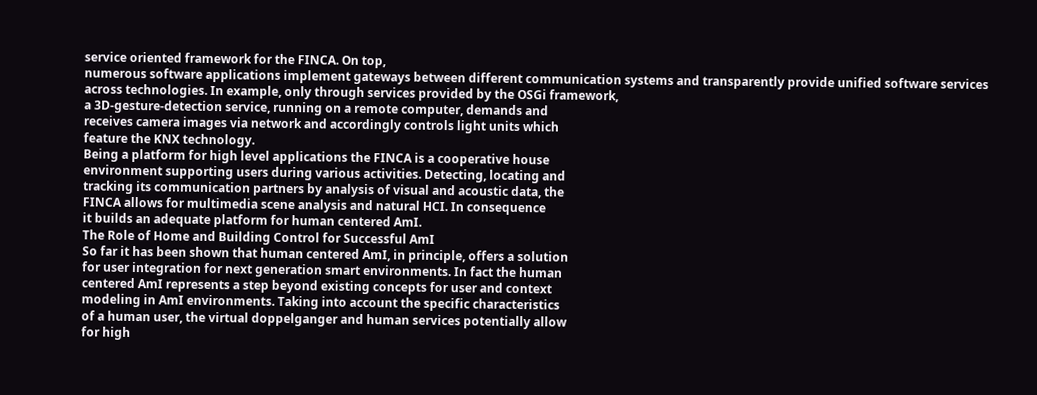service oriented framework for the FINCA. On top,
numerous software applications implement gateways between different communication systems and transparently provide unified software services across technologies. In example, only through services provided by the OSGi framework,
a 3D-gesture-detection service, running on a remote computer, demands and
receives camera images via network and accordingly controls light units which
feature the KNX technology.
Being a platform for high level applications the FINCA is a cooperative house
environment supporting users during various activities. Detecting, locating and
tracking its communication partners by analysis of visual and acoustic data, the
FINCA allows for multimedia scene analysis and natural HCI. In consequence
it builds an adequate platform for human centered AmI.
The Role of Home and Building Control for Successful AmI
So far it has been shown that human centered AmI, in principle, offers a solution
for user integration for next generation smart environments. In fact the human
centered AmI represents a step beyond existing concepts for user and context
modeling in AmI environments. Taking into account the specific characteristics
of a human user, the virtual doppelganger and human services potentially allow
for high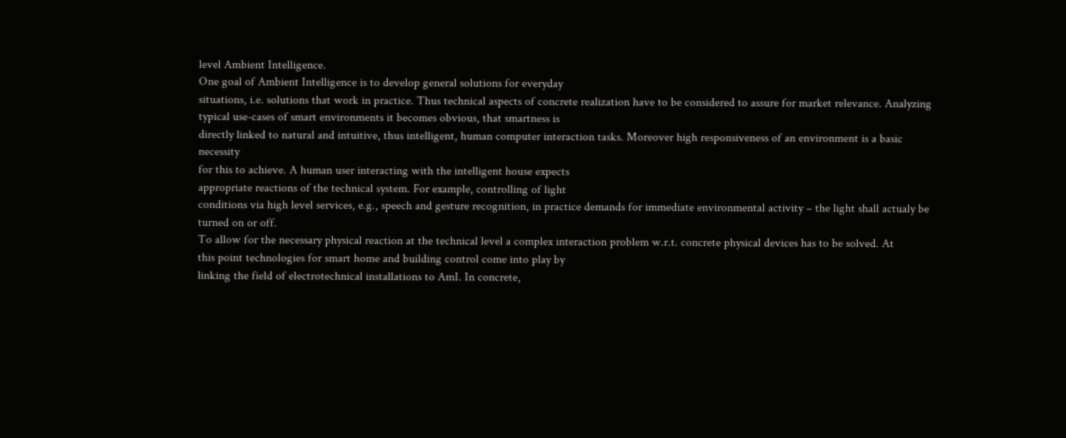level Ambient Intelligence.
One goal of Ambient Intelligence is to develop general solutions for everyday
situations, i.e. solutions that work in practice. Thus technical aspects of concrete realization have to be considered to assure for market relevance. Analyzing
typical use-cases of smart environments it becomes obvious, that smartness is
directly linked to natural and intuitive, thus intelligent, human computer interaction tasks. Moreover high responsiveness of an environment is a basic necessity
for this to achieve. A human user interacting with the intelligent house expects
appropriate reactions of the technical system. For example, controlling of light
conditions via high level services, e.g., speech and gesture recognition, in practice demands for immediate environmental activity – the light shall actualy be
turned on or off.
To allow for the necessary physical reaction at the technical level a complex interaction problem w.r.t. concrete physical devices has to be solved. At
this point technologies for smart home and building control come into play by
linking the field of electrotechnical installations to AmI. In concrete,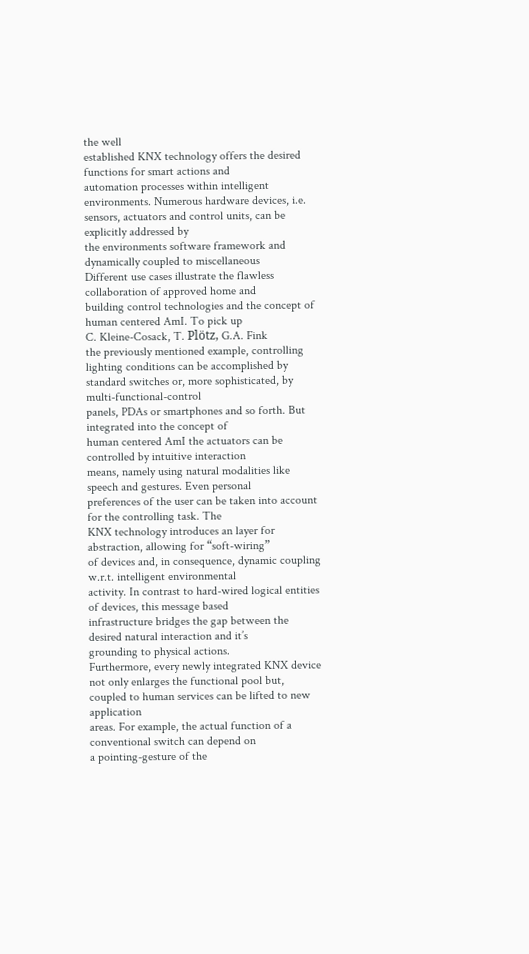the well
established KNX technology offers the desired functions for smart actions and
automation processes within intelligent environments. Numerous hardware devices, i.e. sensors, actuators and control units, can be explicitly addressed by
the environments software framework and dynamically coupled to miscellaneous
Different use cases illustrate the flawless collaboration of approved home and
building control technologies and the concept of human centered AmI. To pick up
C. Kleine-Cosack, T. Plötz, G.A. Fink
the previously mentioned example, controlling lighting conditions can be accomplished by standard switches or, more sophisticated, by multi-functional-control
panels, PDAs or smartphones and so forth. But integrated into the concept of
human centered AmI the actuators can be controlled by intuitive interaction
means, namely using natural modalities like speech and gestures. Even personal
preferences of the user can be taken into account for the controlling task. The
KNX technology introduces an layer for abstraction, allowing for “soft-wiring”
of devices and, in consequence, dynamic coupling w.r.t. intelligent environmental
activity. In contrast to hard-wired logical entities of devices, this message based
infrastructure bridges the gap between the desired natural interaction and it’s
grounding to physical actions.
Furthermore, every newly integrated KNX device not only enlarges the functional pool but, coupled to human services can be lifted to new application
areas. For example, the actual function of a conventional switch can depend on
a pointing-gesture of the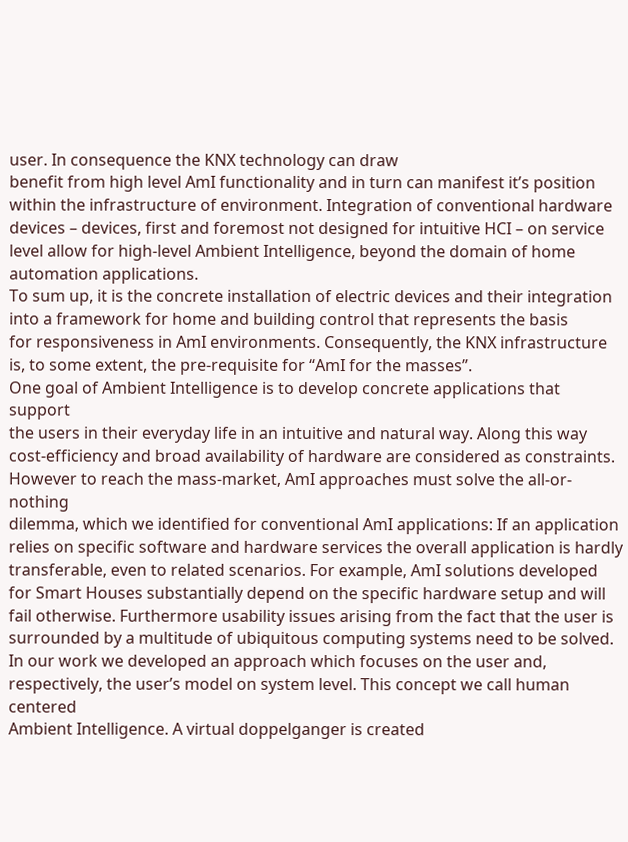user. In consequence the KNX technology can draw
benefit from high level AmI functionality and in turn can manifest it’s position
within the infrastructure of environment. Integration of conventional hardware
devices – devices, first and foremost not designed for intuitive HCI – on service level allow for high-level Ambient Intelligence, beyond the domain of home
automation applications.
To sum up, it is the concrete installation of electric devices and their integration into a framework for home and building control that represents the basis
for responsiveness in AmI environments. Consequently, the KNX infrastructure
is, to some extent, the pre-requisite for “AmI for the masses”.
One goal of Ambient Intelligence is to develop concrete applications that support
the users in their everyday life in an intuitive and natural way. Along this way
cost-efficiency and broad availability of hardware are considered as constraints.
However to reach the mass-market, AmI approaches must solve the all-or-nothing
dilemma, which we identified for conventional AmI applications: If an application
relies on specific software and hardware services the overall application is hardly
transferable, even to related scenarios. For example, AmI solutions developed
for Smart Houses substantially depend on the specific hardware setup and will
fail otherwise. Furthermore usability issues arising from the fact that the user is
surrounded by a multitude of ubiquitous computing systems need to be solved.
In our work we developed an approach which focuses on the user and, respectively, the user’s model on system level. This concept we call human centered
Ambient Intelligence. A virtual doppelganger is created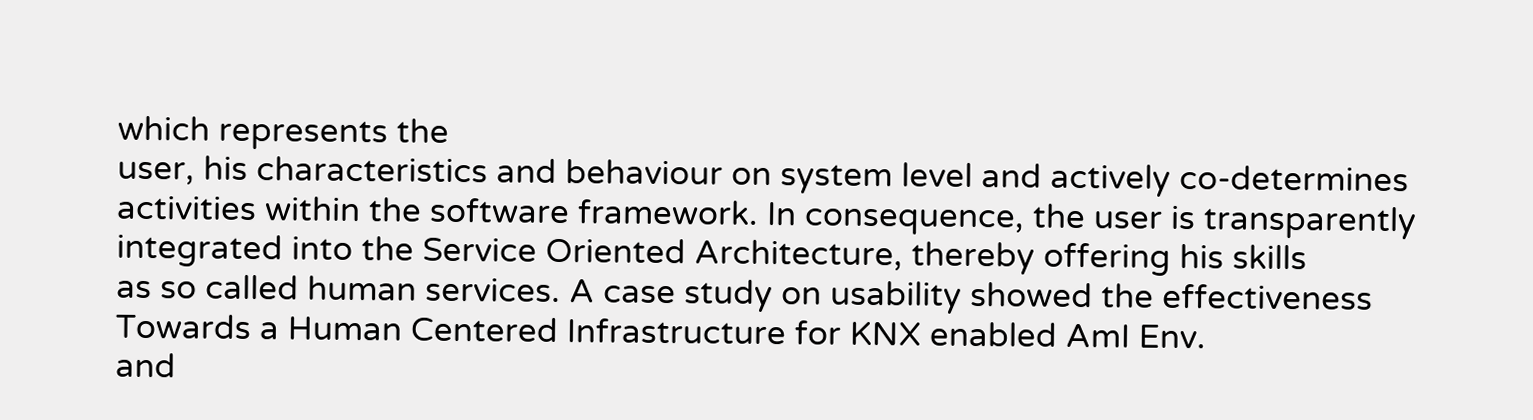which represents the
user, his characteristics and behaviour on system level and actively co-determines
activities within the software framework. In consequence, the user is transparently integrated into the Service Oriented Architecture, thereby offering his skills
as so called human services. A case study on usability showed the effectiveness
Towards a Human Centered Infrastructure for KNX enabled AmI Env.
and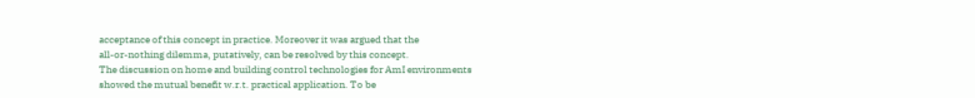acceptance of this concept in practice. Moreover it was argued that the
all-or-nothing dilemma, putatively, can be resolved by this concept.
The discussion on home and building control technologies for AmI environments showed the mutual benefit w.r.t. practical application. To be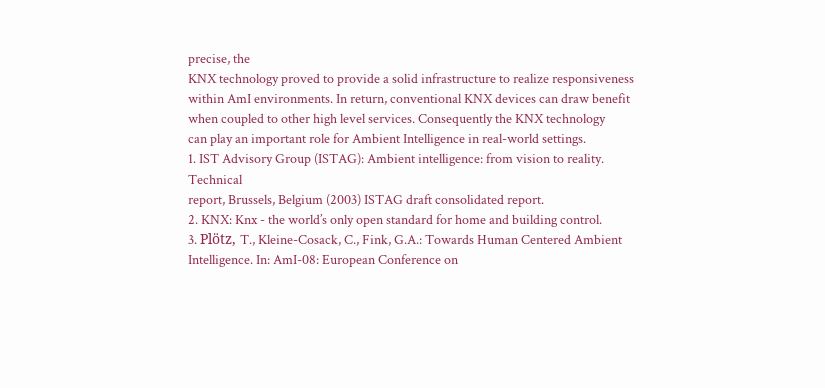precise, the
KNX technology proved to provide a solid infrastructure to realize responsiveness
within AmI environments. In return, conventional KNX devices can draw benefit when coupled to other high level services. Consequently the KNX technology
can play an important role for Ambient Intelligence in real-world settings.
1. IST Advisory Group (ISTAG): Ambient intelligence: from vision to reality. Technical
report, Brussels, Belgium (2003) ISTAG draft consolidated report.
2. KNX: Knx - the world’s only open standard for home and building control.
3. Plötz, T., Kleine-Cosack, C., Fink, G.A.: Towards Human Centered Ambient Intelligence. In: AmI-08: European Conference on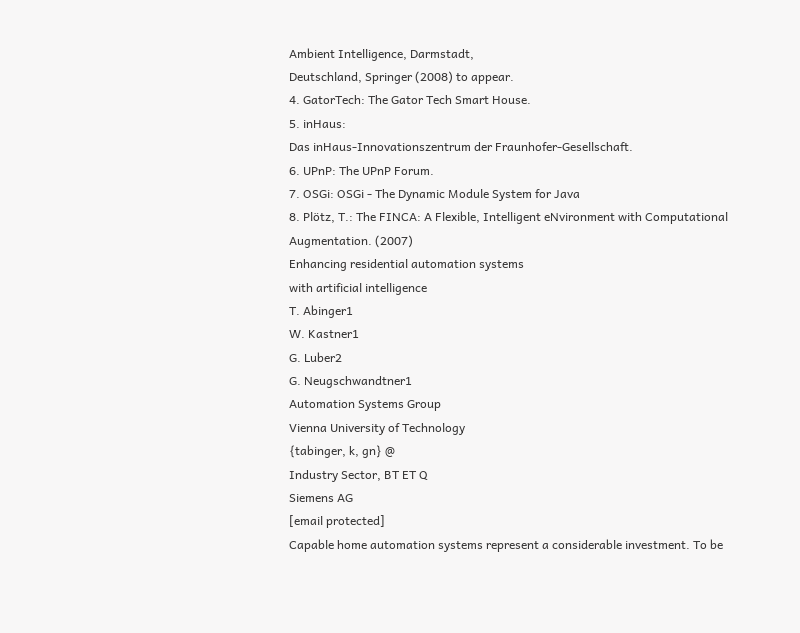Ambient Intelligence, Darmstadt,
Deutschland, Springer (2008) to appear.
4. GatorTech: The Gator Tech Smart House.
5. inHaus:
Das inHaus-Innovationszentrum der Fraunhofer-Gesellschaft.
6. UPnP: The UPnP Forum.
7. OSGi: OSGi - The Dynamic Module System for Java
8. Plötz, T.: The FINCA: A Flexible, Intelligent eNvironment with Computational
Augmentation. (2007)
Enhancing residential automation systems
with artificial intelligence
T. Abinger1
W. Kastner1
G. Luber2
G. Neugschwandtner1
Automation Systems Group
Vienna University of Technology
{tabinger, k, gn} @
Industry Sector, BT ET Q
Siemens AG
[email protected]
Capable home automation systems represent a considerable investment. To be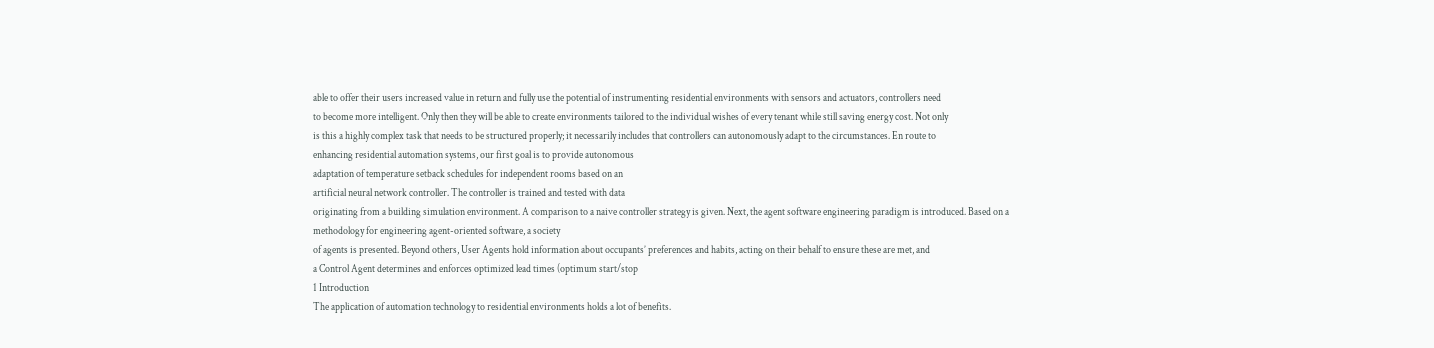able to offer their users increased value in return and fully use the potential of instrumenting residential environments with sensors and actuators, controllers need
to become more intelligent. Only then they will be able to create environments tailored to the individual wishes of every tenant while still saving energy cost. Not only
is this a highly complex task that needs to be structured properly; it necessarily includes that controllers can autonomously adapt to the circumstances. En route to
enhancing residential automation systems, our first goal is to provide autonomous
adaptation of temperature setback schedules for independent rooms based on an
artificial neural network controller. The controller is trained and tested with data
originating from a building simulation environment. A comparison to a naive controller strategy is given. Next, the agent software engineering paradigm is introduced. Based on a methodology for engineering agent-oriented software, a society
of agents is presented. Beyond others, User Agents hold information about occupants’ preferences and habits, acting on their behalf to ensure these are met, and
a Control Agent determines and enforces optimized lead times (optimum start/stop
1 Introduction
The application of automation technology to residential environments holds a lot of benefits.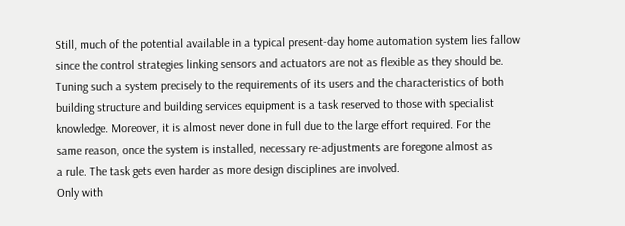Still, much of the potential available in a typical present-day home automation system lies fallow
since the control strategies linking sensors and actuators are not as flexible as they should be.
Tuning such a system precisely to the requirements of its users and the characteristics of both
building structure and building services equipment is a task reserved to those with specialist
knowledge. Moreover, it is almost never done in full due to the large effort required. For the
same reason, once the system is installed, necessary re-adjustments are foregone almost as
a rule. The task gets even harder as more design disciplines are involved.
Only with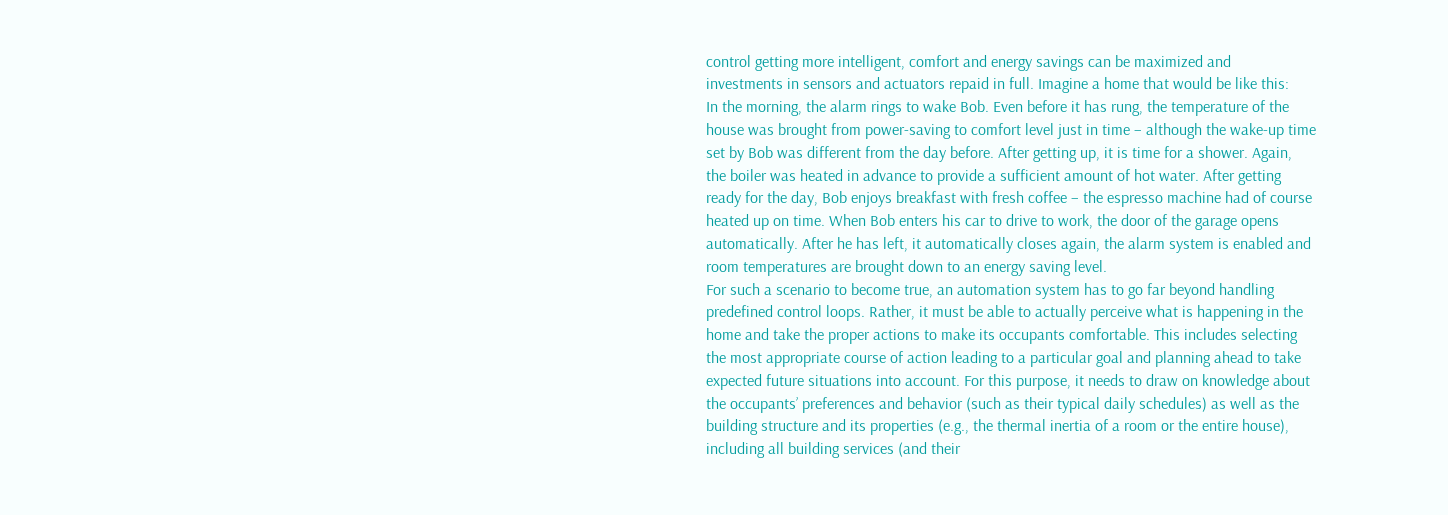control getting more intelligent, comfort and energy savings can be maximized and
investments in sensors and actuators repaid in full. Imagine a home that would be like this:
In the morning, the alarm rings to wake Bob. Even before it has rung, the temperature of the
house was brought from power-saving to comfort level just in time – although the wake-up time
set by Bob was different from the day before. After getting up, it is time for a shower. Again,
the boiler was heated in advance to provide a sufficient amount of hot water. After getting
ready for the day, Bob enjoys breakfast with fresh coffee – the espresso machine had of course
heated up on time. When Bob enters his car to drive to work, the door of the garage opens
automatically. After he has left, it automatically closes again, the alarm system is enabled and
room temperatures are brought down to an energy saving level.
For such a scenario to become true, an automation system has to go far beyond handling
predefined control loops. Rather, it must be able to actually perceive what is happening in the
home and take the proper actions to make its occupants comfortable. This includes selecting
the most appropriate course of action leading to a particular goal and planning ahead to take
expected future situations into account. For this purpose, it needs to draw on knowledge about
the occupants’ preferences and behavior (such as their typical daily schedules) as well as the
building structure and its properties (e.g., the thermal inertia of a room or the entire house),
including all building services (and their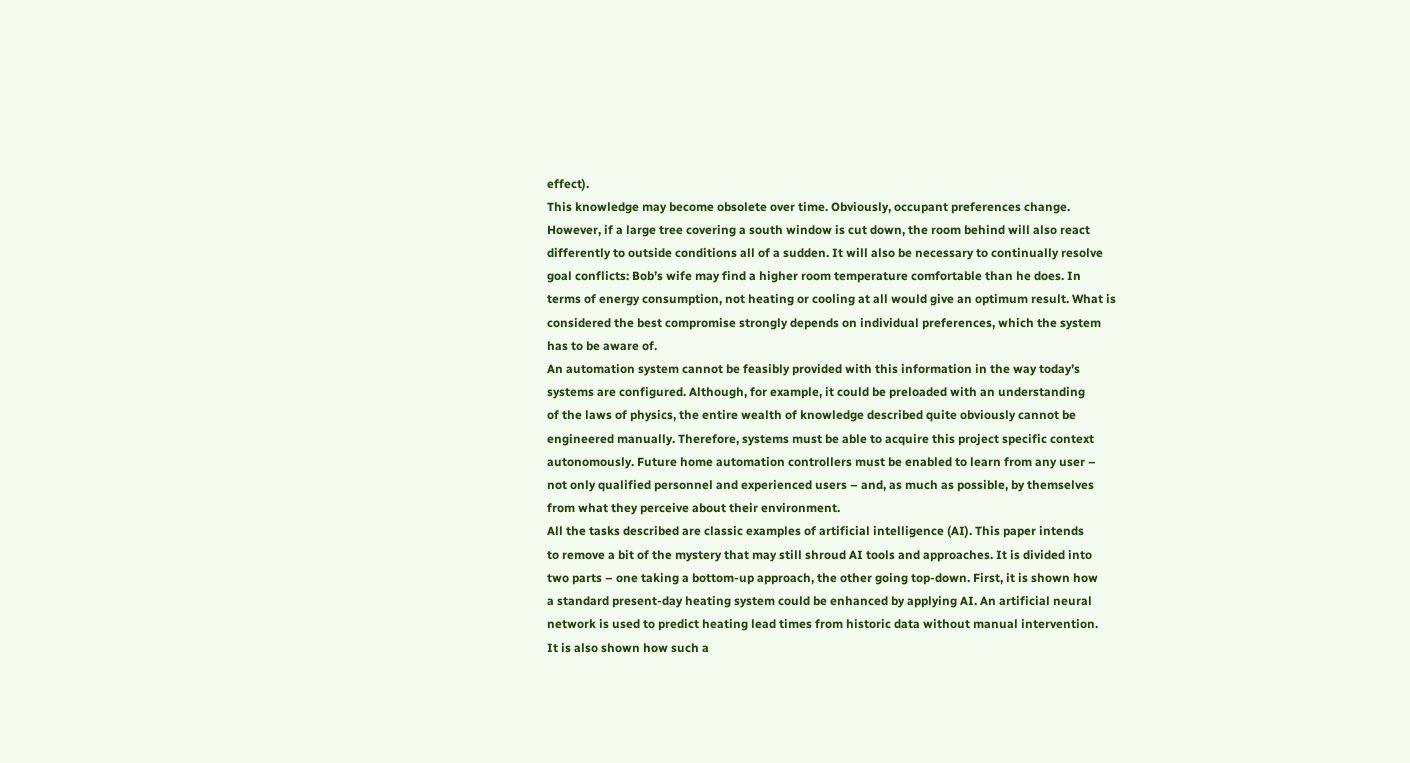effect).
This knowledge may become obsolete over time. Obviously, occupant preferences change.
However, if a large tree covering a south window is cut down, the room behind will also react
differently to outside conditions all of a sudden. It will also be necessary to continually resolve
goal conflicts: Bob’s wife may find a higher room temperature comfortable than he does. In
terms of energy consumption, not heating or cooling at all would give an optimum result. What is
considered the best compromise strongly depends on individual preferences, which the system
has to be aware of.
An automation system cannot be feasibly provided with this information in the way today’s
systems are configured. Although, for example, it could be preloaded with an understanding
of the laws of physics, the entire wealth of knowledge described quite obviously cannot be
engineered manually. Therefore, systems must be able to acquire this project specific context
autonomously. Future home automation controllers must be enabled to learn from any user –
not only qualified personnel and experienced users – and, as much as possible, by themselves
from what they perceive about their environment.
All the tasks described are classic examples of artificial intelligence (AI). This paper intends
to remove a bit of the mystery that may still shroud AI tools and approaches. It is divided into
two parts – one taking a bottom-up approach, the other going top-down. First, it is shown how
a standard present-day heating system could be enhanced by applying AI. An artificial neural
network is used to predict heating lead times from historic data without manual intervention.
It is also shown how such a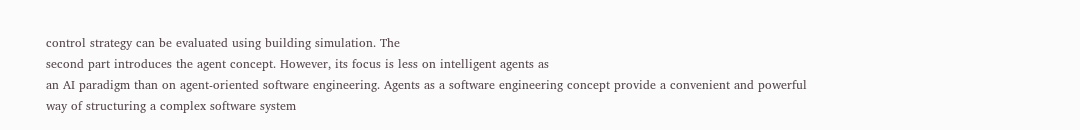control strategy can be evaluated using building simulation. The
second part introduces the agent concept. However, its focus is less on intelligent agents as
an AI paradigm than on agent-oriented software engineering. Agents as a software engineering concept provide a convenient and powerful way of structuring a complex software system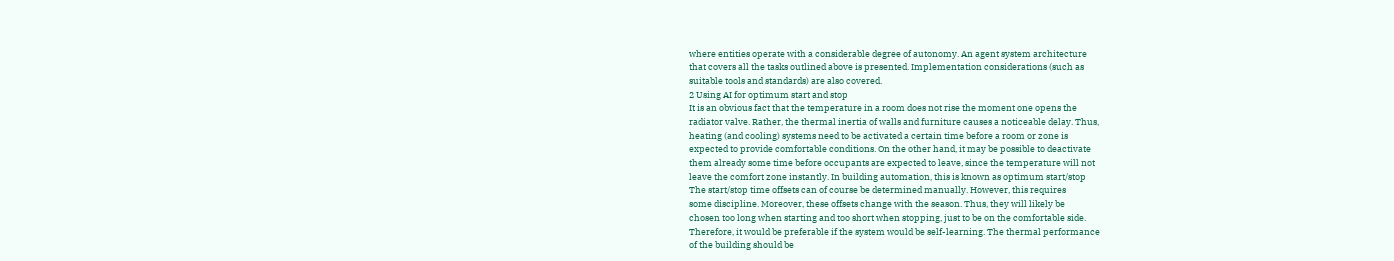where entities operate with a considerable degree of autonomy. An agent system architecture
that covers all the tasks outlined above is presented. Implementation considerations (such as
suitable tools and standards) are also covered.
2 Using AI for optimum start and stop
It is an obvious fact that the temperature in a room does not rise the moment one opens the
radiator valve. Rather, the thermal inertia of walls and furniture causes a noticeable delay. Thus,
heating (and cooling) systems need to be activated a certain time before a room or zone is
expected to provide comfortable conditions. On the other hand, it may be possible to deactivate
them already some time before occupants are expected to leave, since the temperature will not
leave the comfort zone instantly. In building automation, this is known as optimum start/stop
The start/stop time offsets can of course be determined manually. However, this requires
some discipline. Moreover, these offsets change with the season. Thus, they will likely be
chosen too long when starting and too short when stopping, just to be on the comfortable side.
Therefore, it would be preferable if the system would be self-learning. The thermal performance
of the building should be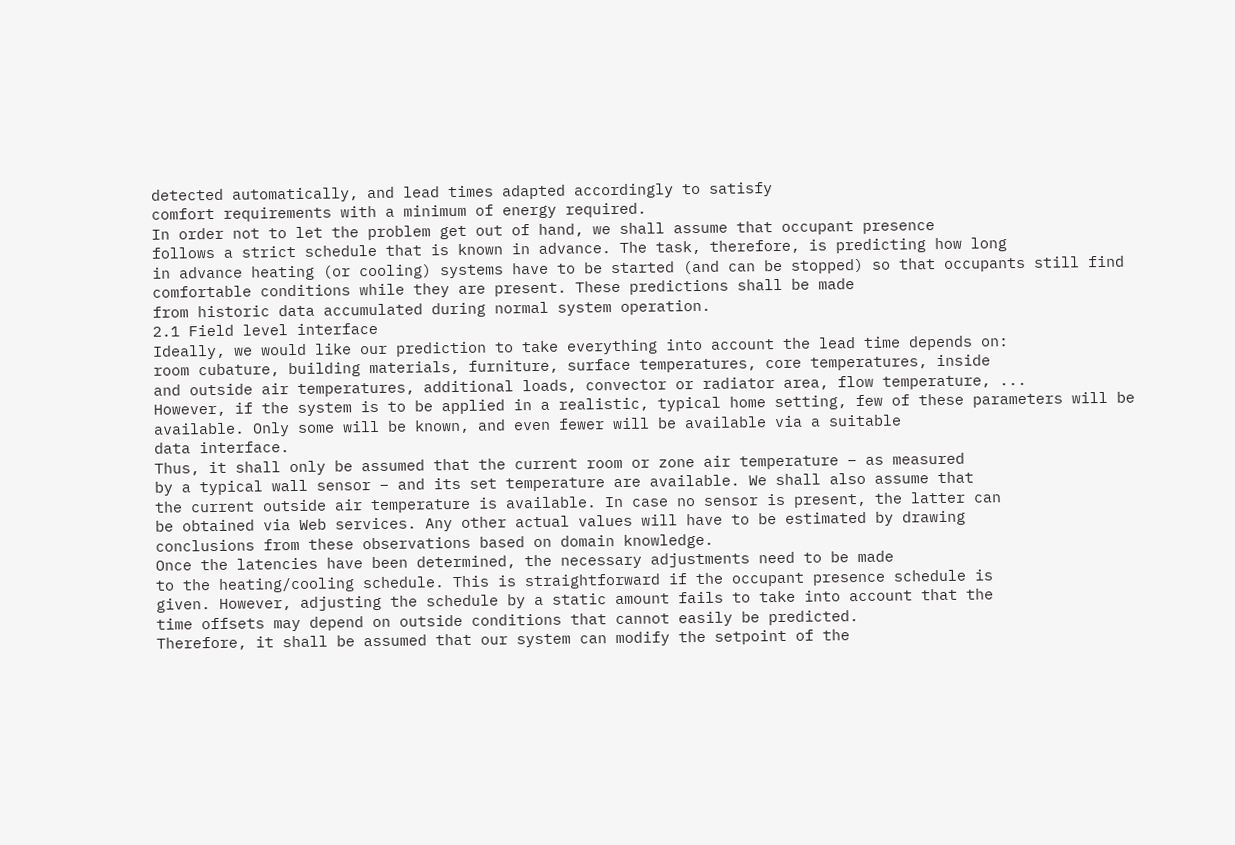detected automatically, and lead times adapted accordingly to satisfy
comfort requirements with a minimum of energy required.
In order not to let the problem get out of hand, we shall assume that occupant presence
follows a strict schedule that is known in advance. The task, therefore, is predicting how long
in advance heating (or cooling) systems have to be started (and can be stopped) so that occupants still find comfortable conditions while they are present. These predictions shall be made
from historic data accumulated during normal system operation.
2.1 Field level interface
Ideally, we would like our prediction to take everything into account the lead time depends on:
room cubature, building materials, furniture, surface temperatures, core temperatures, inside
and outside air temperatures, additional loads, convector or radiator area, flow temperature, ...
However, if the system is to be applied in a realistic, typical home setting, few of these parameters will be available. Only some will be known, and even fewer will be available via a suitable
data interface.
Thus, it shall only be assumed that the current room or zone air temperature – as measured
by a typical wall sensor – and its set temperature are available. We shall also assume that
the current outside air temperature is available. In case no sensor is present, the latter can
be obtained via Web services. Any other actual values will have to be estimated by drawing
conclusions from these observations based on domain knowledge.
Once the latencies have been determined, the necessary adjustments need to be made
to the heating/cooling schedule. This is straightforward if the occupant presence schedule is
given. However, adjusting the schedule by a static amount fails to take into account that the
time offsets may depend on outside conditions that cannot easily be predicted.
Therefore, it shall be assumed that our system can modify the setpoint of the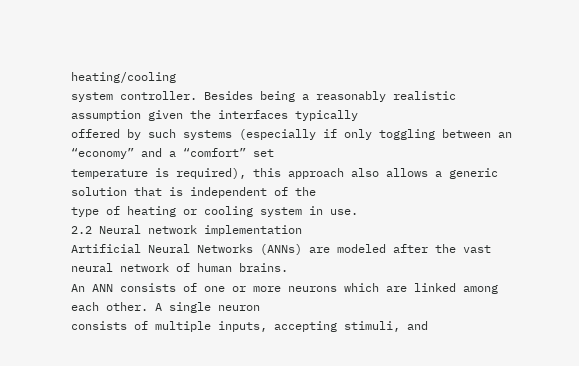heating/cooling
system controller. Besides being a reasonably realistic assumption given the interfaces typically
offered by such systems (especially if only toggling between an “economy” and a “comfort” set
temperature is required), this approach also allows a generic solution that is independent of the
type of heating or cooling system in use.
2.2 Neural network implementation
Artificial Neural Networks (ANNs) are modeled after the vast neural network of human brains.
An ANN consists of one or more neurons which are linked among each other. A single neuron
consists of multiple inputs, accepting stimuli, and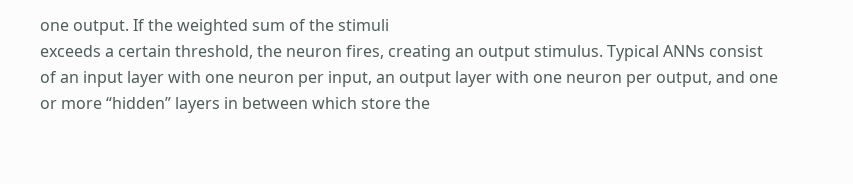one output. If the weighted sum of the stimuli
exceeds a certain threshold, the neuron fires, creating an output stimulus. Typical ANNs consist
of an input layer with one neuron per input, an output layer with one neuron per output, and one
or more “hidden” layers in between which store the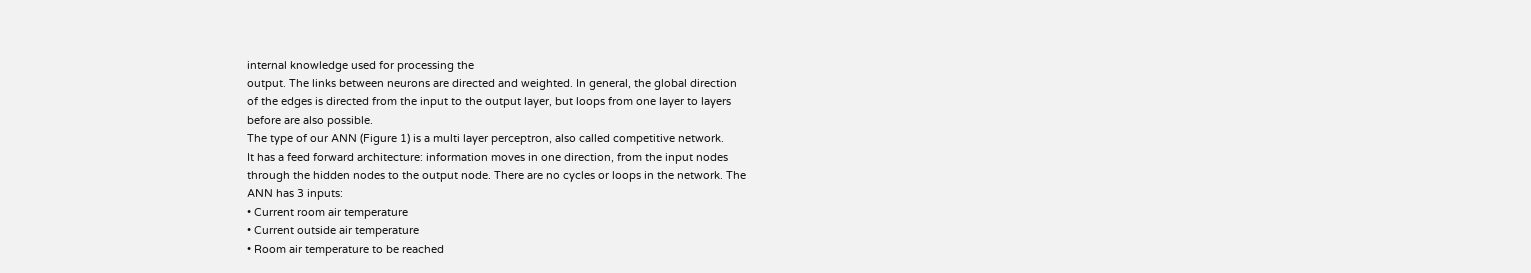internal knowledge used for processing the
output. The links between neurons are directed and weighted. In general, the global direction
of the edges is directed from the input to the output layer, but loops from one layer to layers
before are also possible.
The type of our ANN (Figure 1) is a multi layer perceptron, also called competitive network.
It has a feed forward architecture: information moves in one direction, from the input nodes
through the hidden nodes to the output node. There are no cycles or loops in the network. The
ANN has 3 inputs:
• Current room air temperature
• Current outside air temperature
• Room air temperature to be reached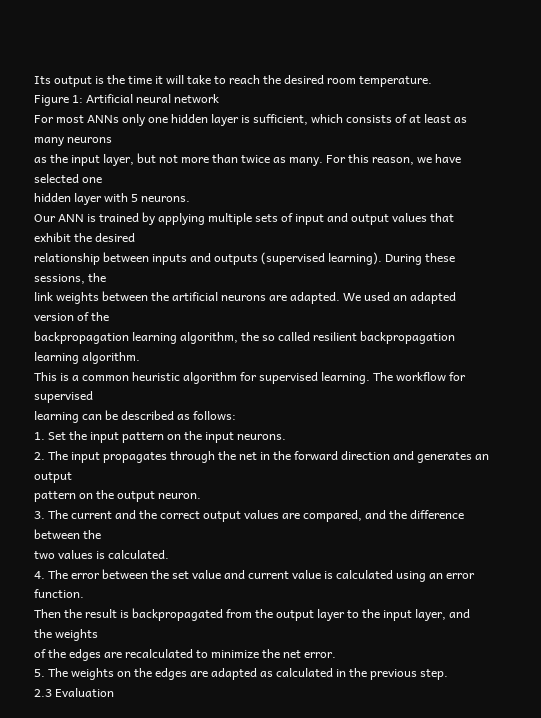Its output is the time it will take to reach the desired room temperature.
Figure 1: Artificial neural network
For most ANNs only one hidden layer is sufficient, which consists of at least as many neurons
as the input layer, but not more than twice as many. For this reason, we have selected one
hidden layer with 5 neurons.
Our ANN is trained by applying multiple sets of input and output values that exhibit the desired
relationship between inputs and outputs (supervised learning). During these sessions, the
link weights between the artificial neurons are adapted. We used an adapted version of the
backpropagation learning algorithm, the so called resilient backpropagation learning algorithm.
This is a common heuristic algorithm for supervised learning. The workflow for supervised
learning can be described as follows:
1. Set the input pattern on the input neurons.
2. The input propagates through the net in the forward direction and generates an output
pattern on the output neuron.
3. The current and the correct output values are compared, and the difference between the
two values is calculated.
4. The error between the set value and current value is calculated using an error function.
Then the result is backpropagated from the output layer to the input layer, and the weights
of the edges are recalculated to minimize the net error.
5. The weights on the edges are adapted as calculated in the previous step.
2.3 Evaluation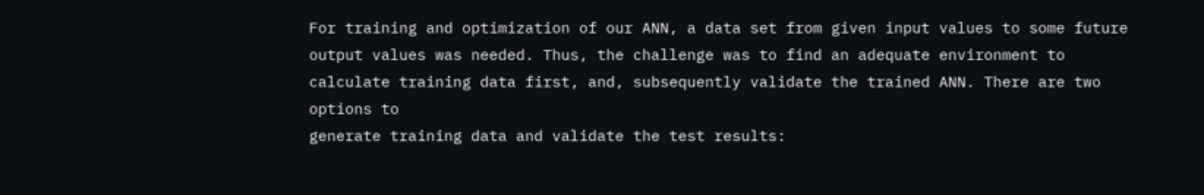For training and optimization of our ANN, a data set from given input values to some future
output values was needed. Thus, the challenge was to find an adequate environment to calculate training data first, and, subsequently validate the trained ANN. There are two options to
generate training data and validate the test results: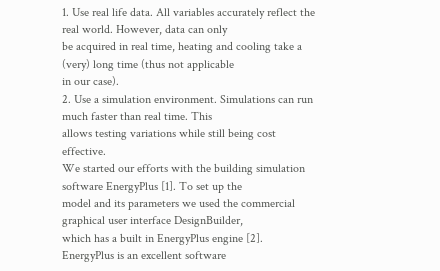1. Use real life data. All variables accurately reflect the real world. However, data can only
be acquired in real time, heating and cooling take a (very) long time (thus not applicable
in our case).
2. Use a simulation environment. Simulations can run much faster than real time. This
allows testing variations while still being cost effective.
We started our efforts with the building simulation software EnergyPlus [1]. To set up the
model and its parameters we used the commercial graphical user interface DesignBuilder,
which has a built in EnergyPlus engine [2]. EnergyPlus is an excellent software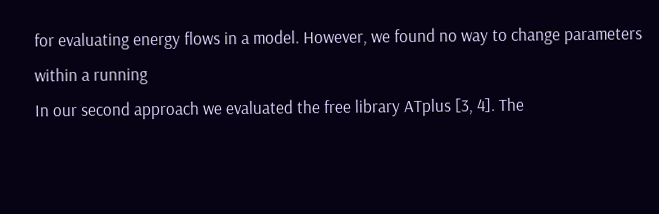for evaluating energy flows in a model. However, we found no way to change parameters within a running
In our second approach we evaluated the free library ATplus [3, 4]. The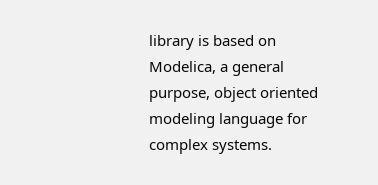library is based on
Modelica, a general purpose, object oriented modeling language for complex systems.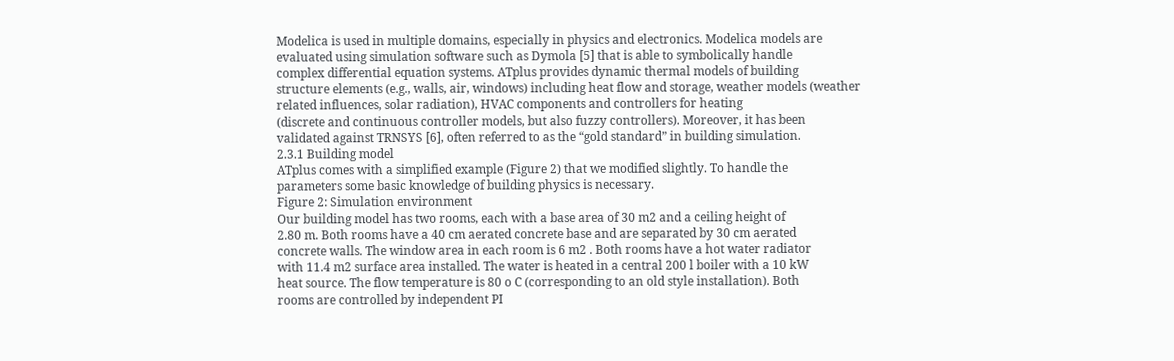Modelica is used in multiple domains, especially in physics and electronics. Modelica models are
evaluated using simulation software such as Dymola [5] that is able to symbolically handle
complex differential equation systems. ATplus provides dynamic thermal models of building
structure elements (e.g., walls, air, windows) including heat flow and storage, weather models (weather related influences, solar radiation), HVAC components and controllers for heating
(discrete and continuous controller models, but also fuzzy controllers). Moreover, it has been
validated against TRNSYS [6], often referred to as the “gold standard” in building simulation.
2.3.1 Building model
ATplus comes with a simplified example (Figure 2) that we modified slightly. To handle the
parameters some basic knowledge of building physics is necessary.
Figure 2: Simulation environment
Our building model has two rooms, each with a base area of 30 m2 and a ceiling height of
2.80 m. Both rooms have a 40 cm aerated concrete base and are separated by 30 cm aerated
concrete walls. The window area in each room is 6 m2 . Both rooms have a hot water radiator
with 11.4 m2 surface area installed. The water is heated in a central 200 l boiler with a 10 kW
heat source. The flow temperature is 80 o C (corresponding to an old style installation). Both
rooms are controlled by independent PI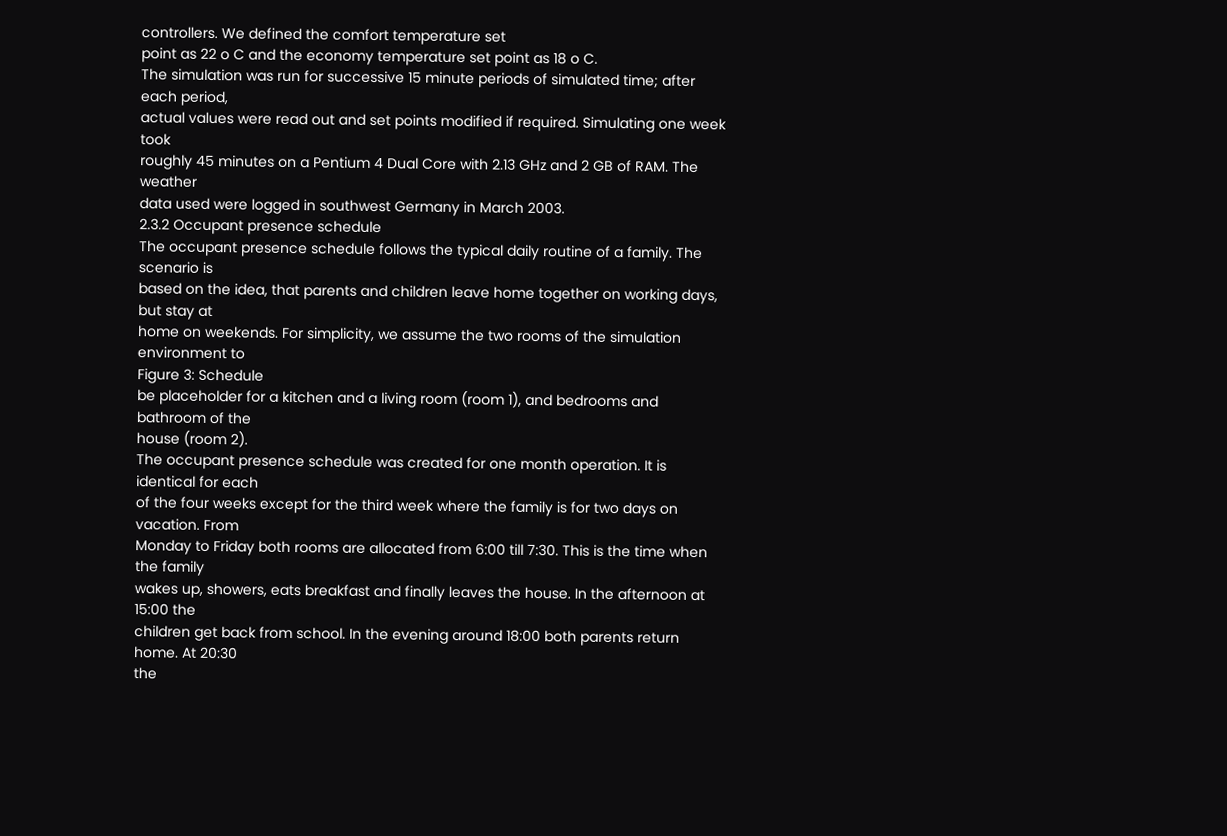controllers. We defined the comfort temperature set
point as 22 o C and the economy temperature set point as 18 o C.
The simulation was run for successive 15 minute periods of simulated time; after each period,
actual values were read out and set points modified if required. Simulating one week took
roughly 45 minutes on a Pentium 4 Dual Core with 2.13 GHz and 2 GB of RAM. The weather
data used were logged in southwest Germany in March 2003.
2.3.2 Occupant presence schedule
The occupant presence schedule follows the typical daily routine of a family. The scenario is
based on the idea, that parents and children leave home together on working days, but stay at
home on weekends. For simplicity, we assume the two rooms of the simulation environment to
Figure 3: Schedule
be placeholder for a kitchen and a living room (room 1), and bedrooms and bathroom of the
house (room 2).
The occupant presence schedule was created for one month operation. It is identical for each
of the four weeks except for the third week where the family is for two days on vacation. From
Monday to Friday both rooms are allocated from 6:00 till 7:30. This is the time when the family
wakes up, showers, eats breakfast and finally leaves the house. In the afternoon at 15:00 the
children get back from school. In the evening around 18:00 both parents return home. At 20:30
the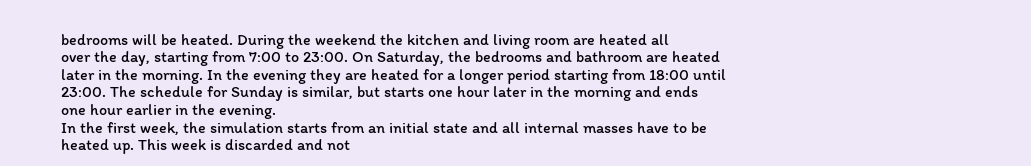bedrooms will be heated. During the weekend the kitchen and living room are heated all
over the day, starting from 7:00 to 23:00. On Saturday, the bedrooms and bathroom are heated
later in the morning. In the evening they are heated for a longer period starting from 18:00 until
23:00. The schedule for Sunday is similar, but starts one hour later in the morning and ends
one hour earlier in the evening.
In the first week, the simulation starts from an initial state and all internal masses have to be
heated up. This week is discarded and not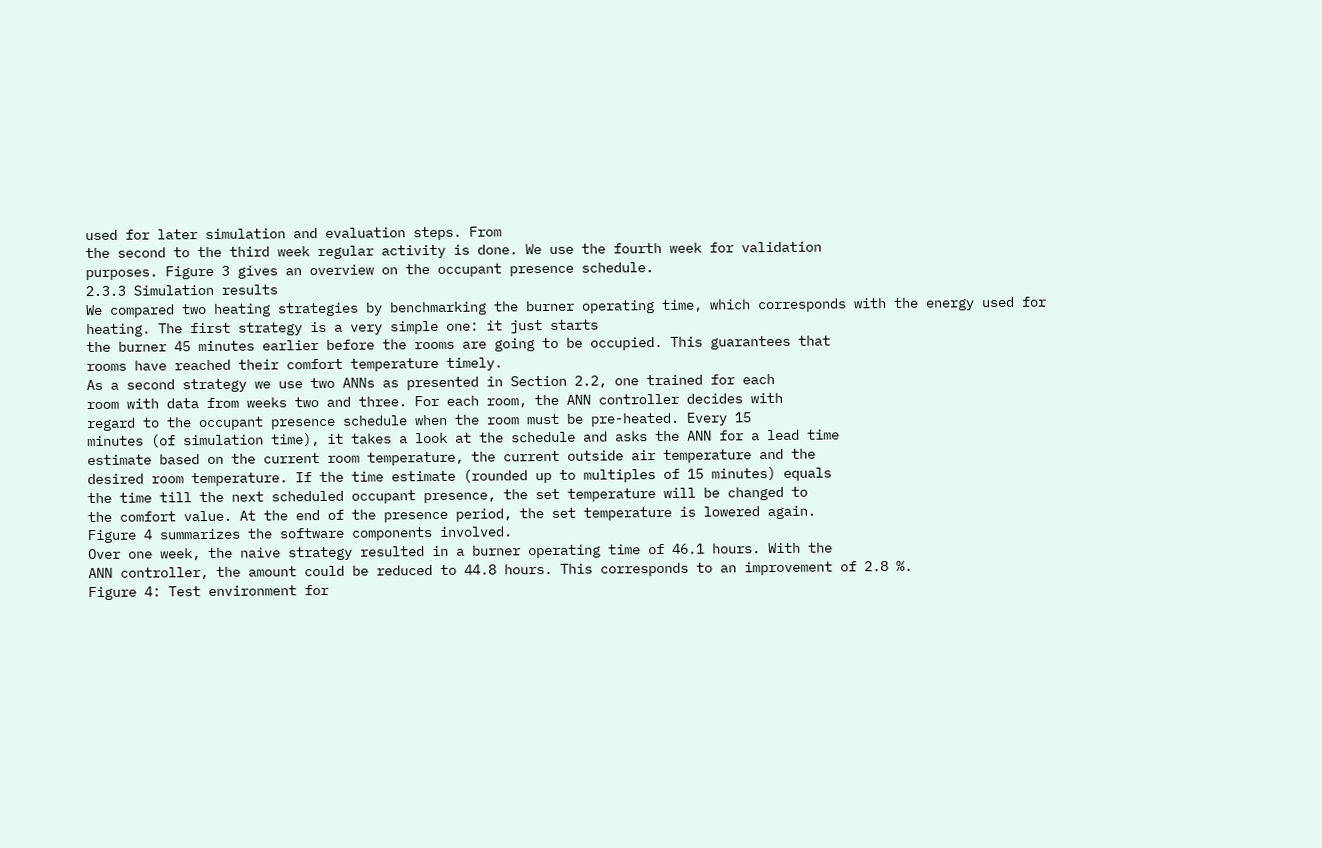used for later simulation and evaluation steps. From
the second to the third week regular activity is done. We use the fourth week for validation
purposes. Figure 3 gives an overview on the occupant presence schedule.
2.3.3 Simulation results
We compared two heating strategies by benchmarking the burner operating time, which corresponds with the energy used for heating. The first strategy is a very simple one: it just starts
the burner 45 minutes earlier before the rooms are going to be occupied. This guarantees that
rooms have reached their comfort temperature timely.
As a second strategy we use two ANNs as presented in Section 2.2, one trained for each
room with data from weeks two and three. For each room, the ANN controller decides with
regard to the occupant presence schedule when the room must be pre-heated. Every 15
minutes (of simulation time), it takes a look at the schedule and asks the ANN for a lead time
estimate based on the current room temperature, the current outside air temperature and the
desired room temperature. If the time estimate (rounded up to multiples of 15 minutes) equals
the time till the next scheduled occupant presence, the set temperature will be changed to
the comfort value. At the end of the presence period, the set temperature is lowered again.
Figure 4 summarizes the software components involved.
Over one week, the naive strategy resulted in a burner operating time of 46.1 hours. With the
ANN controller, the amount could be reduced to 44.8 hours. This corresponds to an improvement of 2.8 %.
Figure 4: Test environment for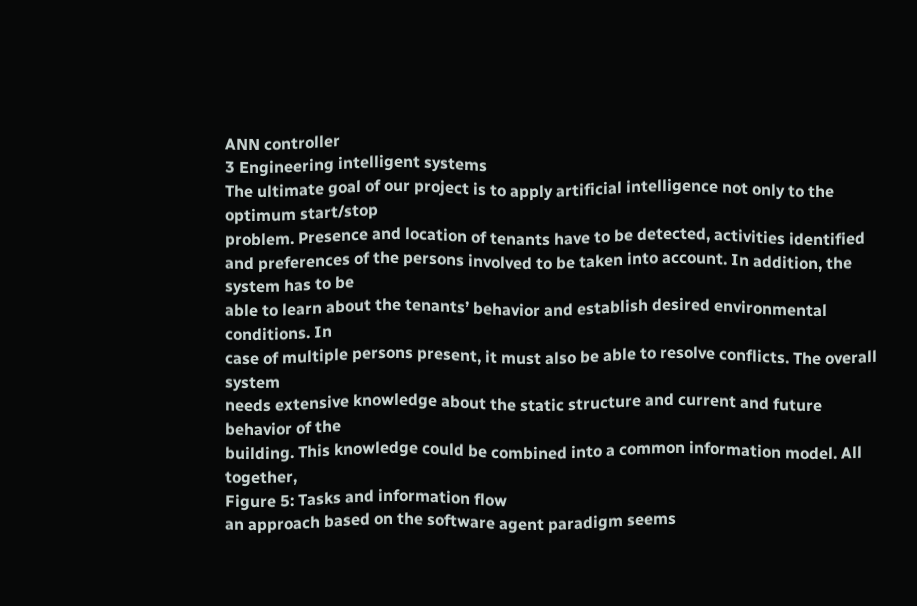ANN controller
3 Engineering intelligent systems
The ultimate goal of our project is to apply artificial intelligence not only to the optimum start/stop
problem. Presence and location of tenants have to be detected, activities identified and preferences of the persons involved to be taken into account. In addition, the system has to be
able to learn about the tenants’ behavior and establish desired environmental conditions. In
case of multiple persons present, it must also be able to resolve conflicts. The overall system
needs extensive knowledge about the static structure and current and future behavior of the
building. This knowledge could be combined into a common information model. All together,
Figure 5: Tasks and information flow
an approach based on the software agent paradigm seems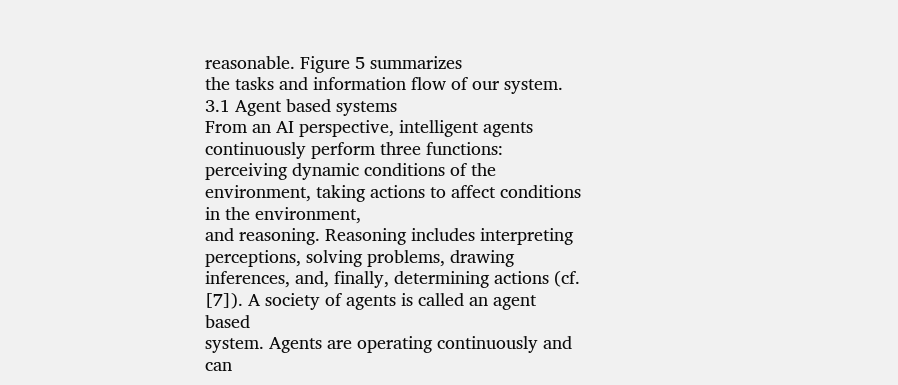reasonable. Figure 5 summarizes
the tasks and information flow of our system.
3.1 Agent based systems
From an AI perspective, intelligent agents continuously perform three functions: perceiving dynamic conditions of the environment, taking actions to affect conditions in the environment,
and reasoning. Reasoning includes interpreting perceptions, solving problems, drawing inferences, and, finally, determining actions (cf. [7]). A society of agents is called an agent based
system. Agents are operating continuously and can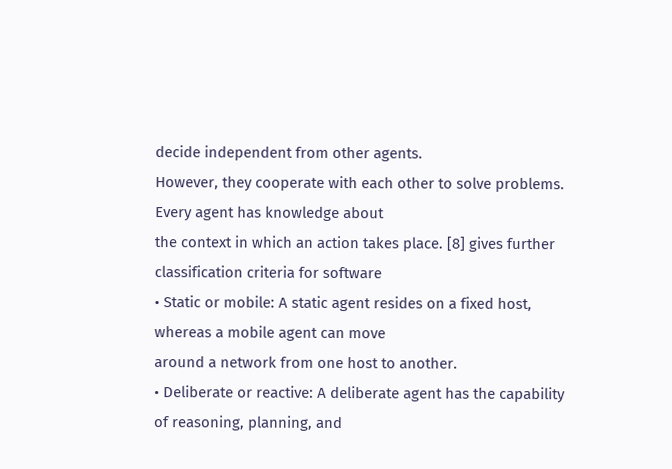decide independent from other agents.
However, they cooperate with each other to solve problems. Every agent has knowledge about
the context in which an action takes place. [8] gives further classification criteria for software
• Static or mobile: A static agent resides on a fixed host, whereas a mobile agent can move
around a network from one host to another.
• Deliberate or reactive: A deliberate agent has the capability of reasoning, planning, and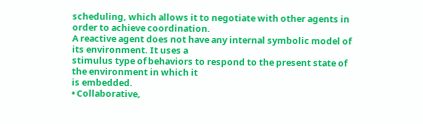scheduling, which allows it to negotiate with other agents in order to achieve coordination.
A reactive agent does not have any internal symbolic model of its environment. It uses a
stimulus type of behaviors to respond to the present state of the environment in which it
is embedded.
• Collaborative,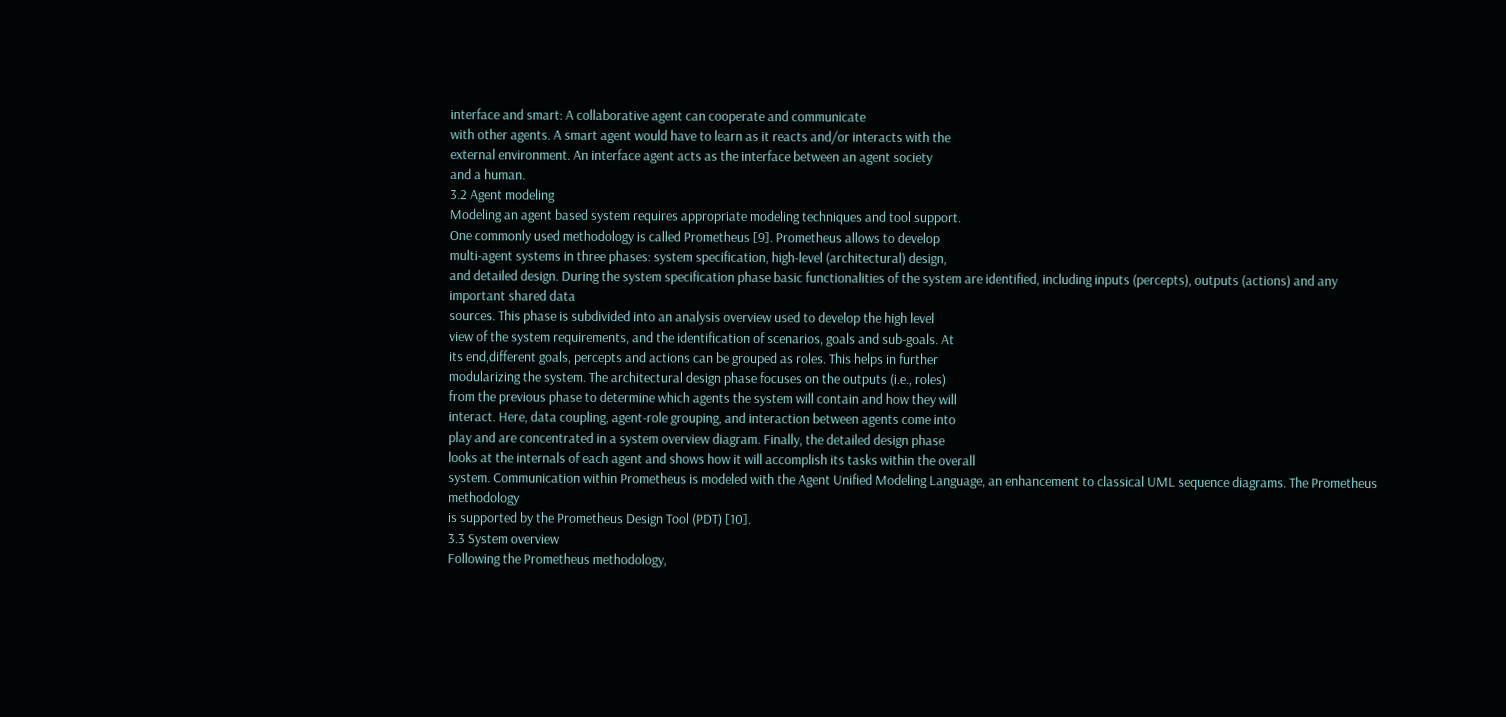interface and smart: A collaborative agent can cooperate and communicate
with other agents. A smart agent would have to learn as it reacts and/or interacts with the
external environment. An interface agent acts as the interface between an agent society
and a human.
3.2 Agent modeling
Modeling an agent based system requires appropriate modeling techniques and tool support.
One commonly used methodology is called Prometheus [9]. Prometheus allows to develop
multi-agent systems in three phases: system specification, high-level (architectural) design,
and detailed design. During the system specification phase basic functionalities of the system are identified, including inputs (percepts), outputs (actions) and any important shared data
sources. This phase is subdivided into an analysis overview used to develop the high level
view of the system requirements, and the identification of scenarios, goals and sub-goals. At
its end,different goals, percepts and actions can be grouped as roles. This helps in further
modularizing the system. The architectural design phase focuses on the outputs (i.e., roles)
from the previous phase to determine which agents the system will contain and how they will
interact. Here, data coupling, agent-role grouping, and interaction between agents come into
play and are concentrated in a system overview diagram. Finally, the detailed design phase
looks at the internals of each agent and shows how it will accomplish its tasks within the overall
system. Communication within Prometheus is modeled with the Agent Unified Modeling Language, an enhancement to classical UML sequence diagrams. The Prometheus methodology
is supported by the Prometheus Design Tool (PDT) [10].
3.3 System overview
Following the Prometheus methodology,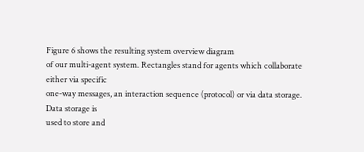Figure 6 shows the resulting system overview diagram
of our multi-agent system. Rectangles stand for agents which collaborate either via specific
one-way messages, an interaction sequence (protocol) or via data storage. Data storage is
used to store and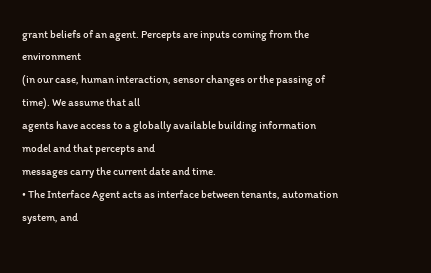grant beliefs of an agent. Percepts are inputs coming from the environment
(in our case, human interaction, sensor changes or the passing of time). We assume that all
agents have access to a globally available building information model and that percepts and
messages carry the current date and time.
• The Interface Agent acts as interface between tenants, automation system, and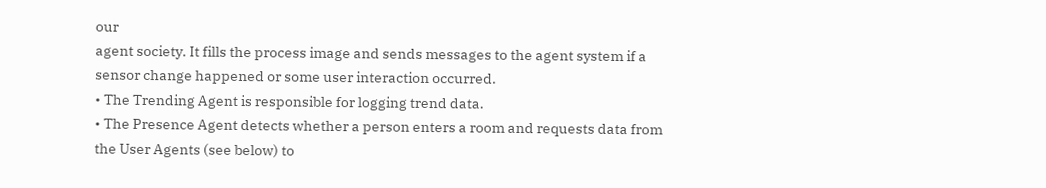our
agent society. It fills the process image and sends messages to the agent system if a
sensor change happened or some user interaction occurred.
• The Trending Agent is responsible for logging trend data.
• The Presence Agent detects whether a person enters a room and requests data from
the User Agents (see below) to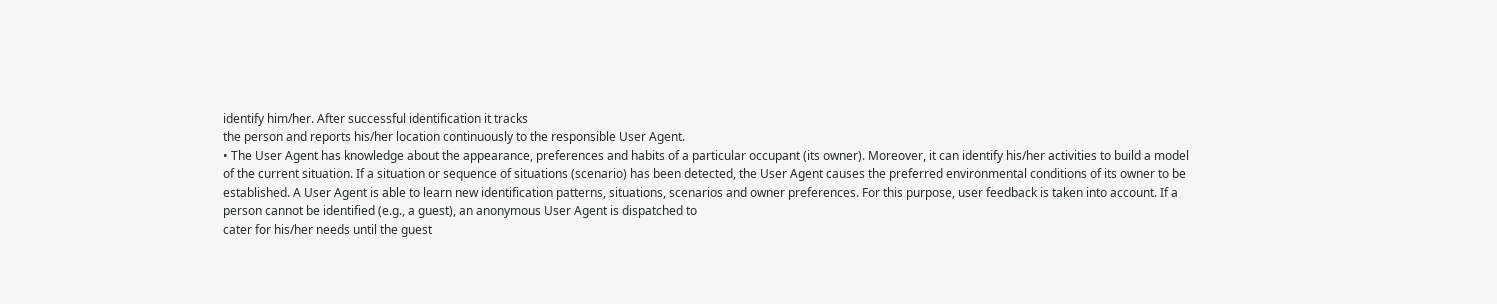identify him/her. After successful identification it tracks
the person and reports his/her location continuously to the responsible User Agent.
• The User Agent has knowledge about the appearance, preferences and habits of a particular occupant (its owner). Moreover, it can identify his/her activities to build a model
of the current situation. If a situation or sequence of situations (scenario) has been detected, the User Agent causes the preferred environmental conditions of its owner to be
established. A User Agent is able to learn new identification patterns, situations, scenarios and owner preferences. For this purpose, user feedback is taken into account. If a
person cannot be identified (e.g., a guest), an anonymous User Agent is dispatched to
cater for his/her needs until the guest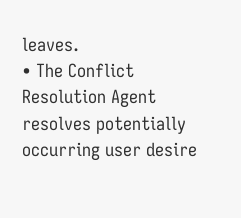leaves.
• The Conflict Resolution Agent resolves potentially occurring user desire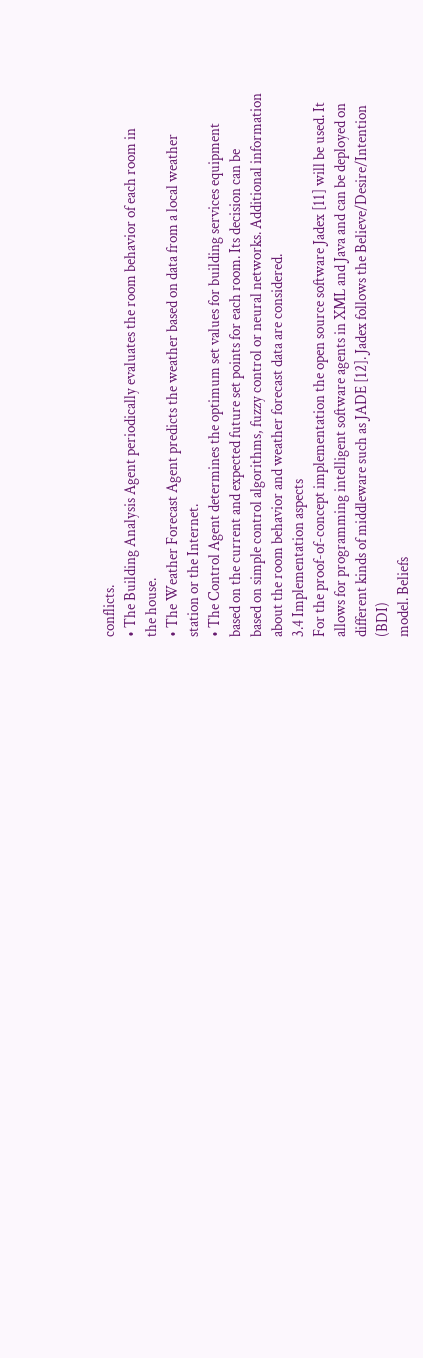conflicts.
• The Building Analysis Agent periodically evaluates the room behavior of each room in
the house.
• The Weather Forecast Agent predicts the weather based on data from a local weather
station or the Internet.
• The Control Agent determines the optimum set values for building services equipment
based on the current and expected future set points for each room. Its decision can be
based on simple control algorithms, fuzzy control or neural networks. Additional information about the room behavior and weather forecast data are considered.
3.4 Implementation aspects
For the proof-of-concept implementation the open source software Jadex [11] will be used. It
allows for programming intelligent software agents in XML and Java and can be deployed on different kinds of middleware such as JADE [12]. Jadex follows the Believe/Desire/Intention (BDI)
model. Beliefs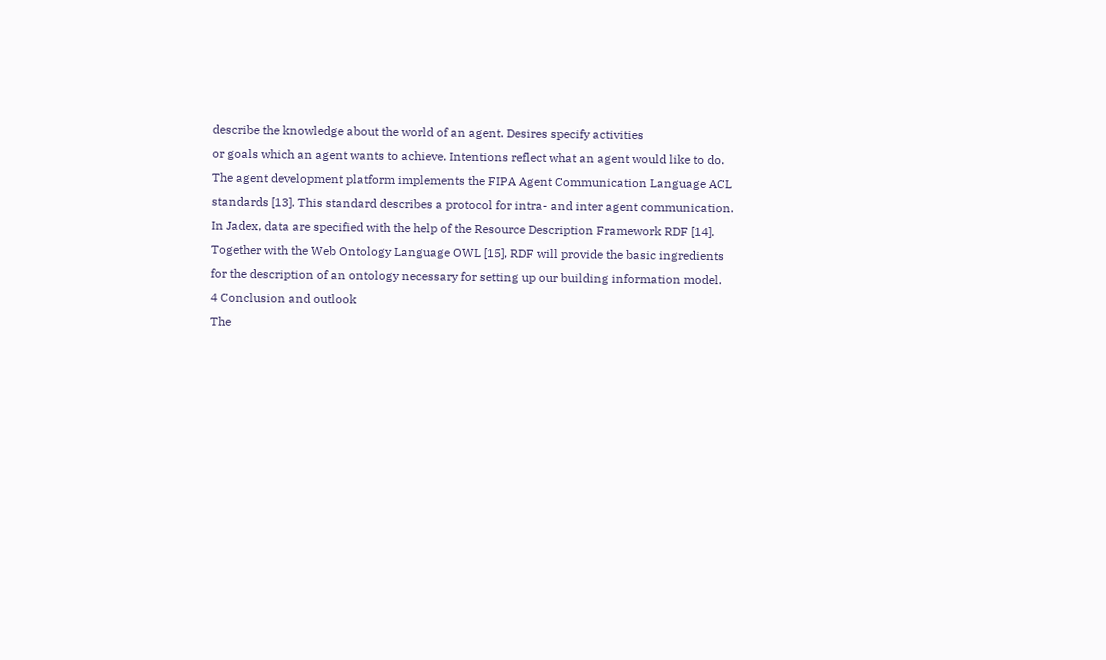describe the knowledge about the world of an agent. Desires specify activities
or goals which an agent wants to achieve. Intentions reflect what an agent would like to do.
The agent development platform implements the FIPA Agent Communication Language ACL
standards [13]. This standard describes a protocol for intra- and inter agent communication.
In Jadex, data are specified with the help of the Resource Description Framework RDF [14].
Together with the Web Ontology Language OWL [15], RDF will provide the basic ingredients
for the description of an ontology necessary for setting up our building information model.
4 Conclusion and outlook
The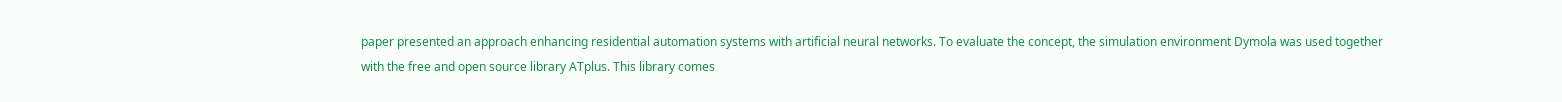paper presented an approach enhancing residential automation systems with artificial neural networks. To evaluate the concept, the simulation environment Dymola was used together
with the free and open source library ATplus. This library comes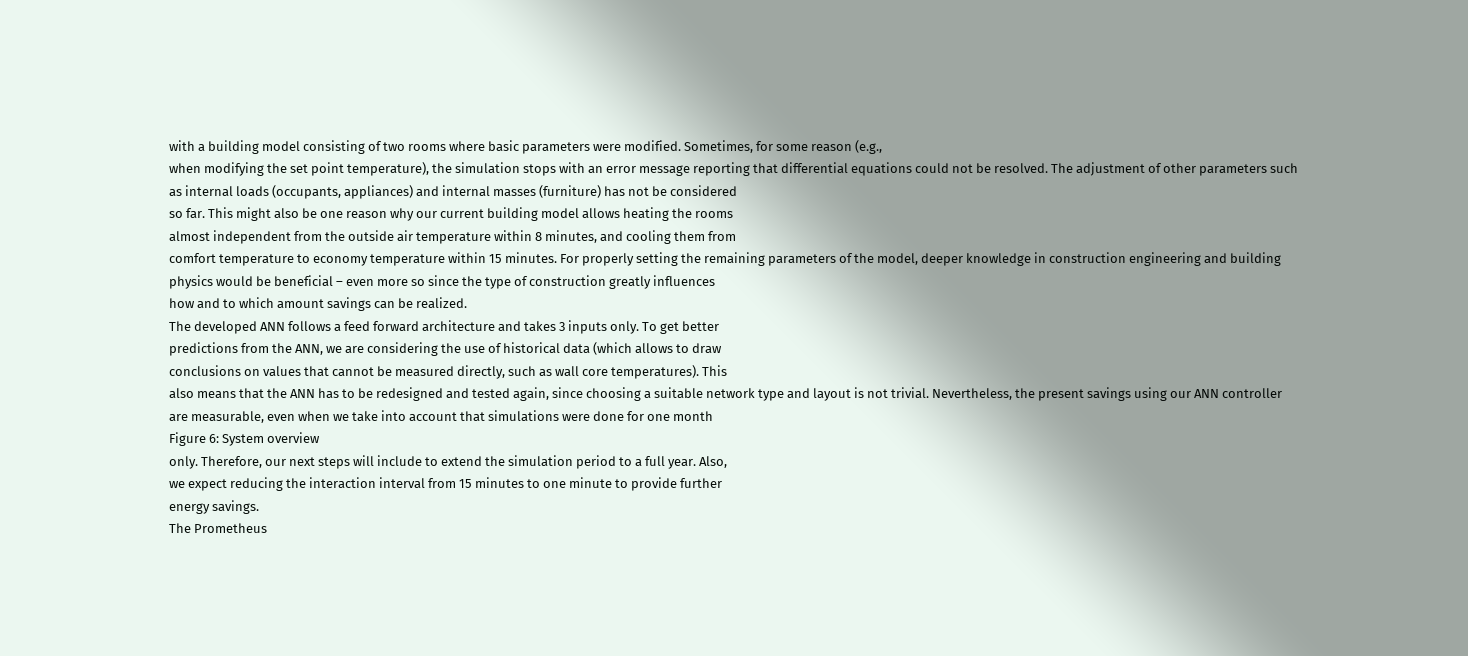with a building model consisting of two rooms where basic parameters were modified. Sometimes, for some reason (e.g.,
when modifying the set point temperature), the simulation stops with an error message reporting that differential equations could not be resolved. The adjustment of other parameters such
as internal loads (occupants, appliances) and internal masses (furniture) has not be considered
so far. This might also be one reason why our current building model allows heating the rooms
almost independent from the outside air temperature within 8 minutes, and cooling them from
comfort temperature to economy temperature within 15 minutes. For properly setting the remaining parameters of the model, deeper knowledge in construction engineering and building
physics would be beneficial – even more so since the type of construction greatly influences
how and to which amount savings can be realized.
The developed ANN follows a feed forward architecture and takes 3 inputs only. To get better
predictions from the ANN, we are considering the use of historical data (which allows to draw
conclusions on values that cannot be measured directly, such as wall core temperatures). This
also means that the ANN has to be redesigned and tested again, since choosing a suitable network type and layout is not trivial. Nevertheless, the present savings using our ANN controller
are measurable, even when we take into account that simulations were done for one month
Figure 6: System overview
only. Therefore, our next steps will include to extend the simulation period to a full year. Also,
we expect reducing the interaction interval from 15 minutes to one minute to provide further
energy savings.
The Prometheus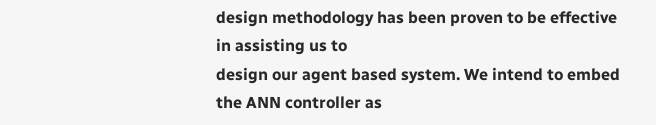design methodology has been proven to be effective in assisting us to
design our agent based system. We intend to embed the ANN controller as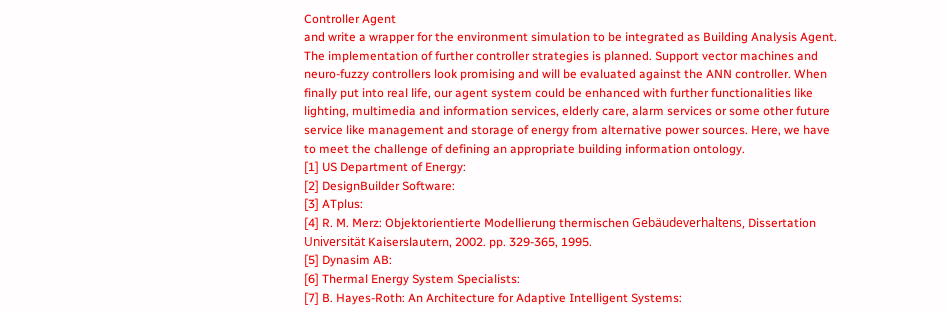Controller Agent
and write a wrapper for the environment simulation to be integrated as Building Analysis Agent.
The implementation of further controller strategies is planned. Support vector machines and
neuro-fuzzy controllers look promising and will be evaluated against the ANN controller. When
finally put into real life, our agent system could be enhanced with further functionalities like
lighting, multimedia and information services, elderly care, alarm services or some other future
service like management and storage of energy from alternative power sources. Here, we have
to meet the challenge of defining an appropriate building information ontology.
[1] US Department of Energy:
[2] DesignBuilder Software:
[3] ATplus:
[4] R. M. Merz: Objektorientierte Modellierung thermischen Gebäudeverhaltens, Dissertation
Universität Kaiserslautern, 2002. pp. 329-365, 1995.
[5] Dynasim AB:
[6] Thermal Energy System Specialists:
[7] B. Hayes-Roth: An Architecture for Adaptive Intelligent Systems: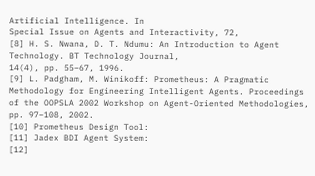Artificial Intelligence. In
Special Issue on Agents and Interactivity, 72,
[8] H. S. Nwana, D. T. Ndumu: An Introduction to Agent Technology. BT Technology Journal,
14(4), pp. 55–67, 1996.
[9] L. Padgham, M. Winikoff: Prometheus: A Pragmatic Methodology for Engineering Intelligent Agents. Proceedings of the OOPSLA 2002 Workshop on Agent-Oriented Methodologies, pp. 97–108, 2002.
[10] Prometheus Design Tool:
[11] Jadex BDI Agent System:
[12]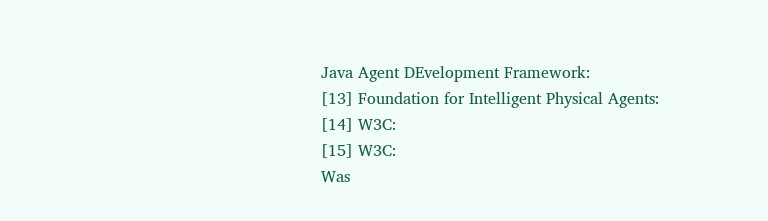Java Agent DEvelopment Framework:
[13] Foundation for Intelligent Physical Agents:
[14] W3C:
[15] W3C:
Was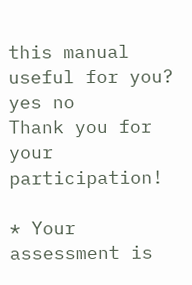this manual useful for you? yes no
Thank you for your participation!

* Your assessment is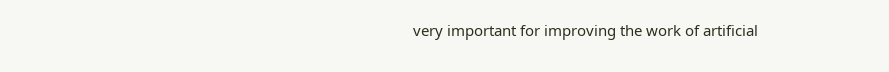very important for improving the work of artificial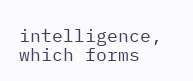intelligence, which forms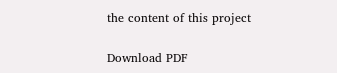the content of this project

Download PDF